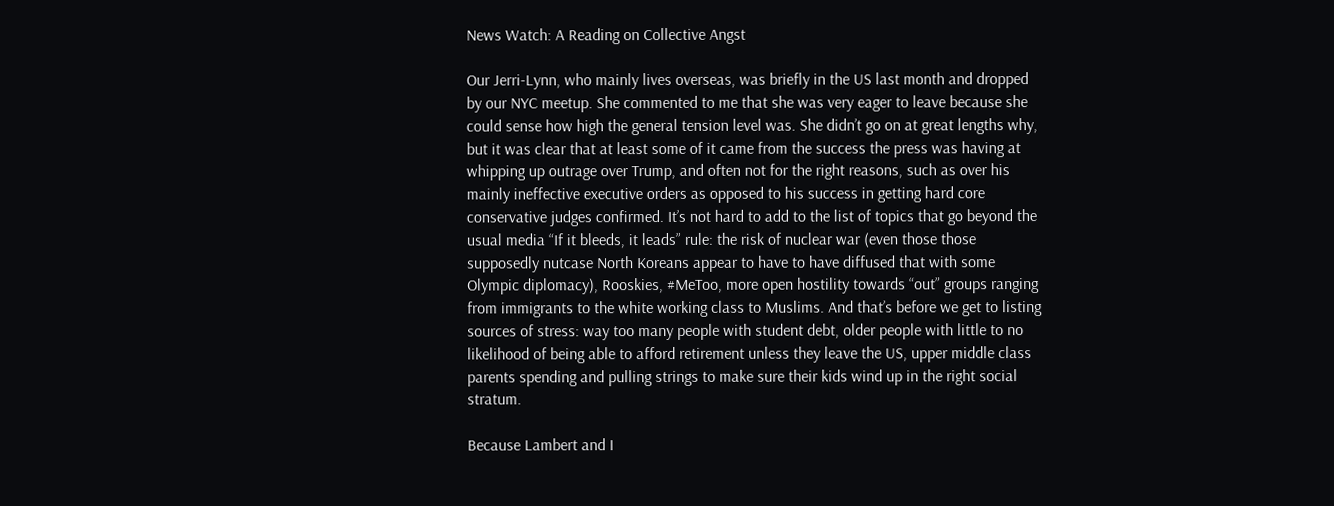News Watch: A Reading on Collective Angst

Our Jerri-Lynn, who mainly lives overseas, was briefly in the US last month and dropped by our NYC meetup. She commented to me that she was very eager to leave because she could sense how high the general tension level was. She didn’t go on at great lengths why, but it was clear that at least some of it came from the success the press was having at whipping up outrage over Trump, and often not for the right reasons, such as over his mainly ineffective executive orders as opposed to his success in getting hard core conservative judges confirmed. It’s not hard to add to the list of topics that go beyond the usual media “If it bleeds, it leads” rule: the risk of nuclear war (even those those supposedly nutcase North Koreans appear to have to have diffused that with some Olympic diplomacy), Rooskies, #MeToo, more open hostility towards “out” groups ranging from immigrants to the white working class to Muslims. And that’s before we get to listing sources of stress: way too many people with student debt, older people with little to no likelihood of being able to afford retirement unless they leave the US, upper middle class parents spending and pulling strings to make sure their kids wind up in the right social stratum.

Because Lambert and I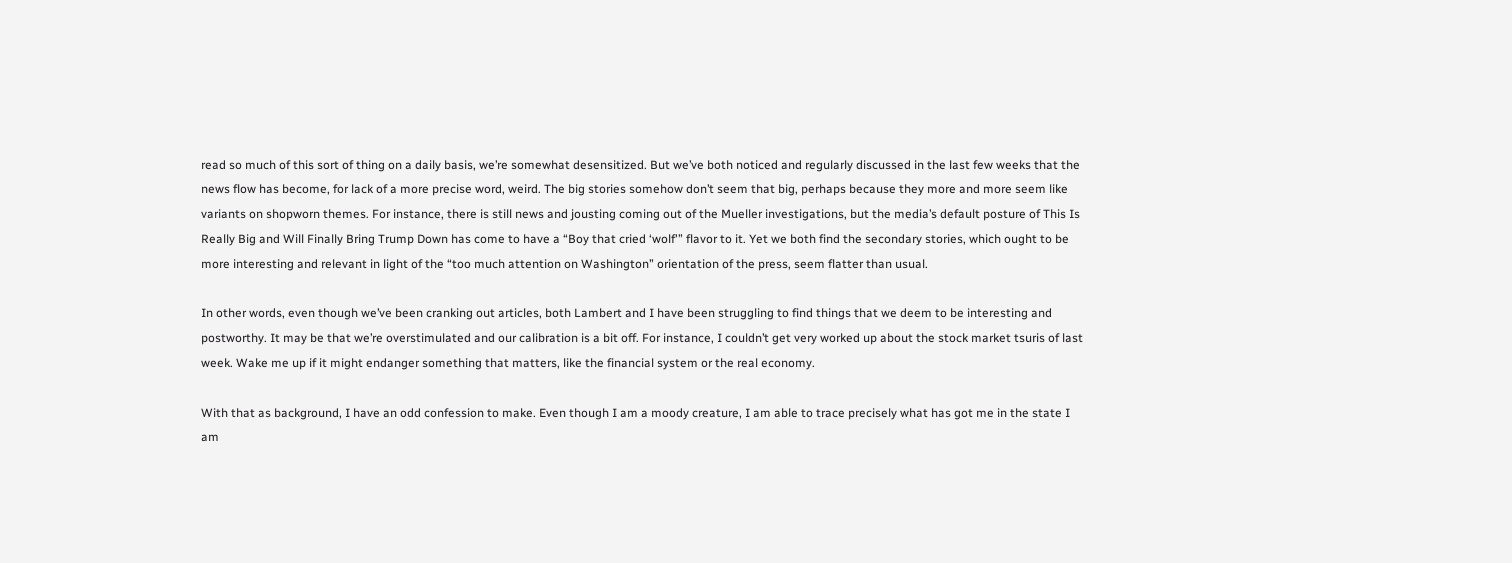read so much of this sort of thing on a daily basis, we’re somewhat desensitized. But we’ve both noticed and regularly discussed in the last few weeks that the news flow has become, for lack of a more precise word, weird. The big stories somehow don’t seem that big, perhaps because they more and more seem like variants on shopworn themes. For instance, there is still news and jousting coming out of the Mueller investigations, but the media’s default posture of This Is Really Big and Will Finally Bring Trump Down has come to have a “Boy that cried ‘wolf'” flavor to it. Yet we both find the secondary stories, which ought to be more interesting and relevant in light of the “too much attention on Washington” orientation of the press, seem flatter than usual.

In other words, even though we’ve been cranking out articles, both Lambert and I have been struggling to find things that we deem to be interesting and postworthy. It may be that we’re overstimulated and our calibration is a bit off. For instance, I couldn’t get very worked up about the stock market tsuris of last week. Wake me up if it might endanger something that matters, like the financial system or the real economy.

With that as background, I have an odd confession to make. Even though I am a moody creature, I am able to trace precisely what has got me in the state I am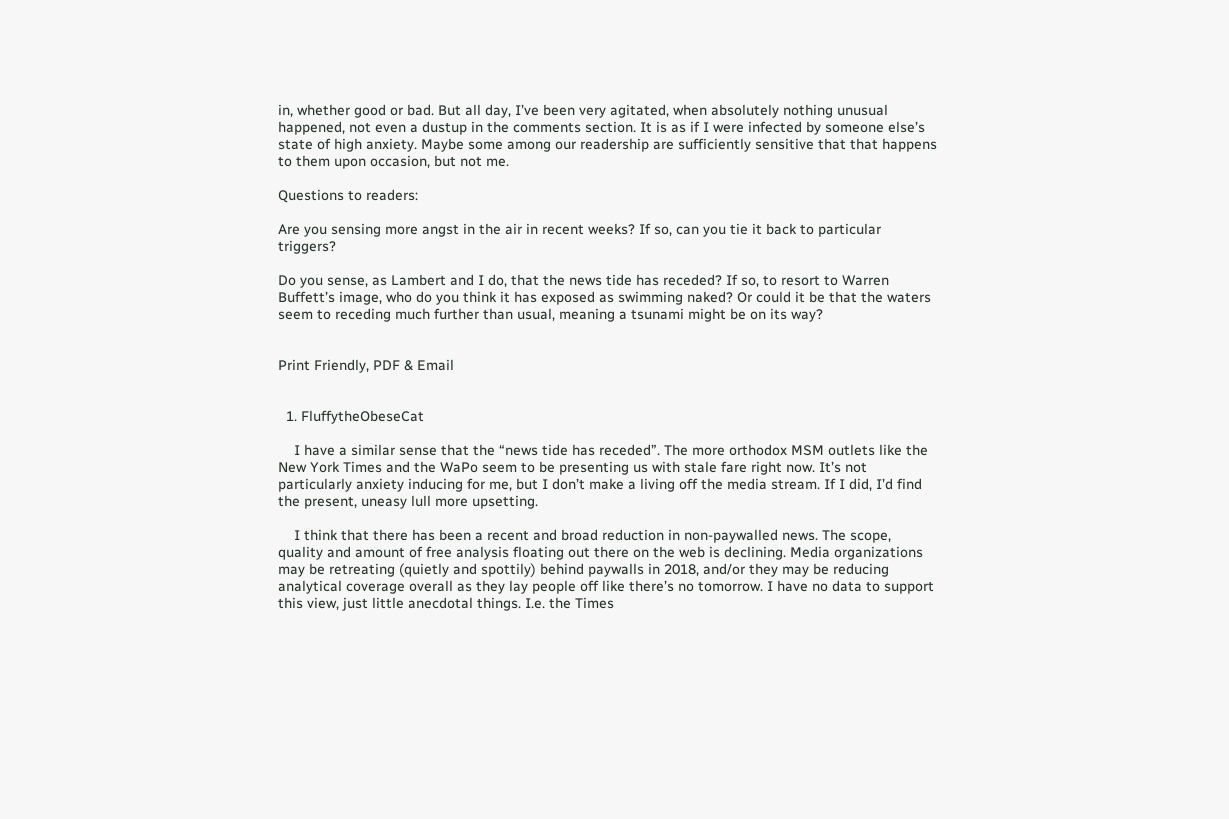in, whether good or bad. But all day, I’ve been very agitated, when absolutely nothing unusual happened, not even a dustup in the comments section. It is as if I were infected by someone else’s state of high anxiety. Maybe some among our readership are sufficiently sensitive that that happens to them upon occasion, but not me.

Questions to readers:

Are you sensing more angst in the air in recent weeks? If so, can you tie it back to particular triggers?

Do you sense, as Lambert and I do, that the news tide has receded? If so, to resort to Warren Buffett’s image, who do you think it has exposed as swimming naked? Or could it be that the waters seem to receding much further than usual, meaning a tsunami might be on its way?


Print Friendly, PDF & Email


  1. FluffytheObeseCat

    I have a similar sense that the “news tide has receded”. The more orthodox MSM outlets like the New York Times and the WaPo seem to be presenting us with stale fare right now. It’s not particularly anxiety inducing for me, but I don’t make a living off the media stream. If I did, I’d find the present, uneasy lull more upsetting.

    I think that there has been a recent and broad reduction in non-paywalled news. The scope, quality and amount of free analysis floating out there on the web is declining. Media organizations may be retreating (quietly and spottily) behind paywalls in 2018, and/or they may be reducing analytical coverage overall as they lay people off like there’s no tomorrow. I have no data to support this view, just little anecdotal things. I.e. the Times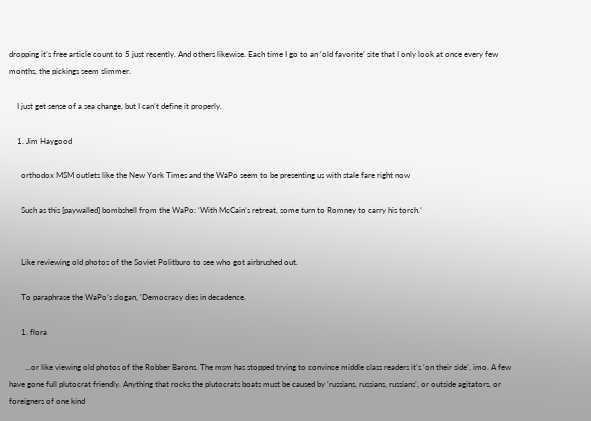dropping it’s free article count to 5 just recently. And others likewise. Each time I go to an ‘old favorite’ site that I only look at once every few months, the pickings seem slimmer.

    I just get sense of a sea change, but I can’t define it properly.

    1. Jim Haygood

      orthodox MSM outlets like the New York Times and the WaPo seem to be presenting us with stale fare right now

      Such as this [paywalled] bombshell from the WaPo: ‘With McCain’s retreat, some turn to Romney to carry his torch.’


      Like reviewing old photos of the Soviet Politburo to see who got airbrushed out.

      To paraphrase the WaPo’s slogan, ‘Democracy dies in decadence.

      1. flora

        …or like viewing old photos of the Robber Barons. The msm has stopped trying to convince middle class readers it’s ‘on their side’, imo. A few have gone full plutocrat friendly. Anything that rocks the plutocrats boats must be caused by ‘russians, russians, russians’, or outside agitators, or foreigners of one kind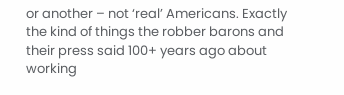or another – not ‘real’ Americans. Exactly the kind of things the robber barons and their press said 100+ years ago about working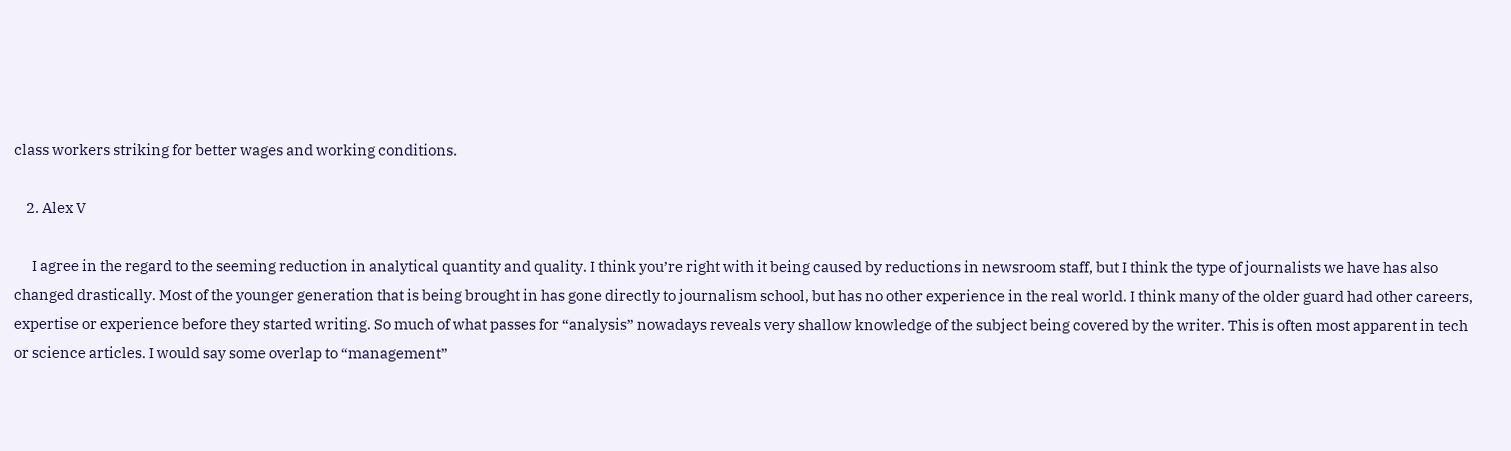class workers striking for better wages and working conditions.

    2. Alex V

      I agree in the regard to the seeming reduction in analytical quantity and quality. I think you’re right with it being caused by reductions in newsroom staff, but I think the type of journalists we have has also changed drastically. Most of the younger generation that is being brought in has gone directly to journalism school, but has no other experience in the real world. I think many of the older guard had other careers, expertise or experience before they started writing. So much of what passes for “analysis” nowadays reveals very shallow knowledge of the subject being covered by the writer. This is often most apparent in tech or science articles. I would say some overlap to “management”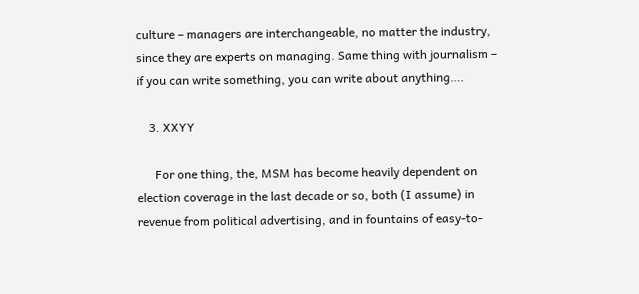culture – managers are interchangeable, no matter the industry, since they are experts on managing. Same thing with journalism – if you can write something, you can write about anything….

    3. XXYY

      For one thing, the, MSM has become heavily dependent on election coverage in the last decade or so, both (I assume) in revenue from political advertising, and in fountains of easy-to-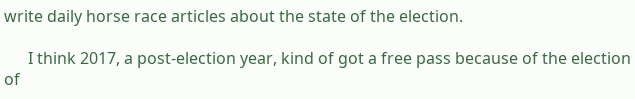write daily horse race articles about the state of the election.

      I think 2017, a post-election year, kind of got a free pass because of the election of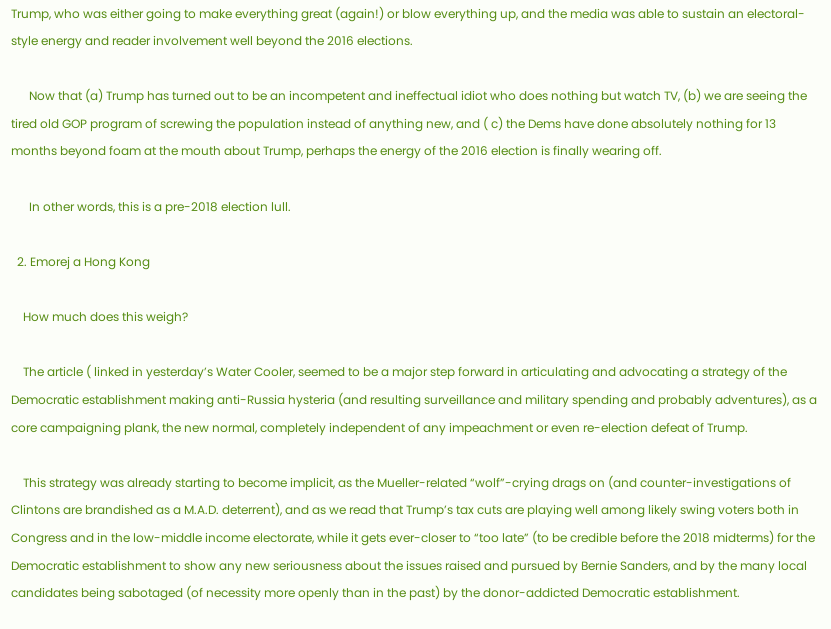Trump, who was either going to make everything great (again!) or blow everything up, and the media was able to sustain an electoral-style energy and reader involvement well beyond the 2016 elections.

      Now that (a) Trump has turned out to be an incompetent and ineffectual idiot who does nothing but watch TV, (b) we are seeing the tired old GOP program of screwing the population instead of anything new, and ( c) the Dems have done absolutely nothing for 13 months beyond foam at the mouth about Trump, perhaps the energy of the 2016 election is finally wearing off.

      In other words, this is a pre-2018 election lull.

  2. Emorej a Hong Kong

    How much does this weigh?

    The article ( linked in yesterday’s Water Cooler, seemed to be a major step forward in articulating and advocating a strategy of the Democratic establishment making anti-Russia hysteria (and resulting surveillance and military spending and probably adventures), as a core campaigning plank, the new normal, completely independent of any impeachment or even re-election defeat of Trump.

    This strategy was already starting to become implicit, as the Mueller-related “wolf”-crying drags on (and counter-investigations of Clintons are brandished as a M.A.D. deterrent), and as we read that Trump’s tax cuts are playing well among likely swing voters both in Congress and in the low-middle income electorate, while it gets ever-closer to “too late” (to be credible before the 2018 midterms) for the Democratic establishment to show any new seriousness about the issues raised and pursued by Bernie Sanders, and by the many local candidates being sabotaged (of necessity more openly than in the past) by the donor-addicted Democratic establishment.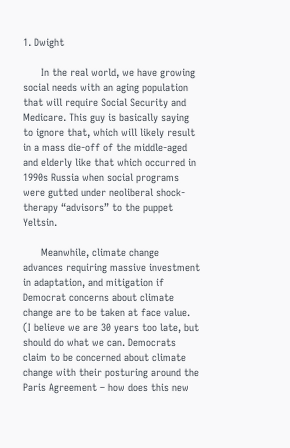1. Dwight

      In the real world, we have growing social needs with an aging population that will require Social Security and Medicare. This guy is basically saying to ignore that, which will likely result in a mass die-off of the middle-aged and elderly like that which occurred in 1990s Russia when social programs were gutted under neoliberal shock-therapy “advisors” to the puppet Yeltsin.

      Meanwhile, climate change advances requiring massive investment in adaptation, and mitigation if Democrat concerns about climate change are to be taken at face value. (I believe we are 30 years too late, but should do what we can. Democrats claim to be concerned about climate change with their posturing around the Paris Agreement – how does this new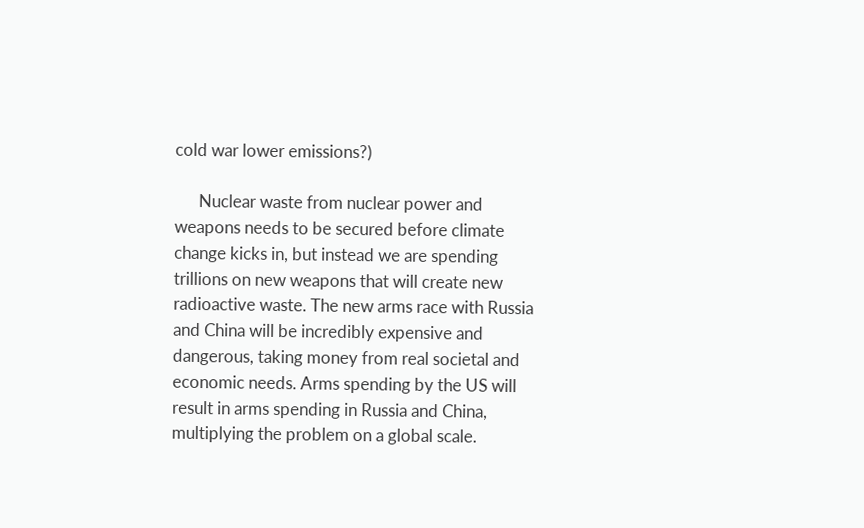cold war lower emissions?)

      Nuclear waste from nuclear power and weapons needs to be secured before climate change kicks in, but instead we are spending trillions on new weapons that will create new radioactive waste. The new arms race with Russia and China will be incredibly expensive and dangerous, taking money from real societal and economic needs. Arms spending by the US will result in arms spending in Russia and China, multiplying the problem on a global scale.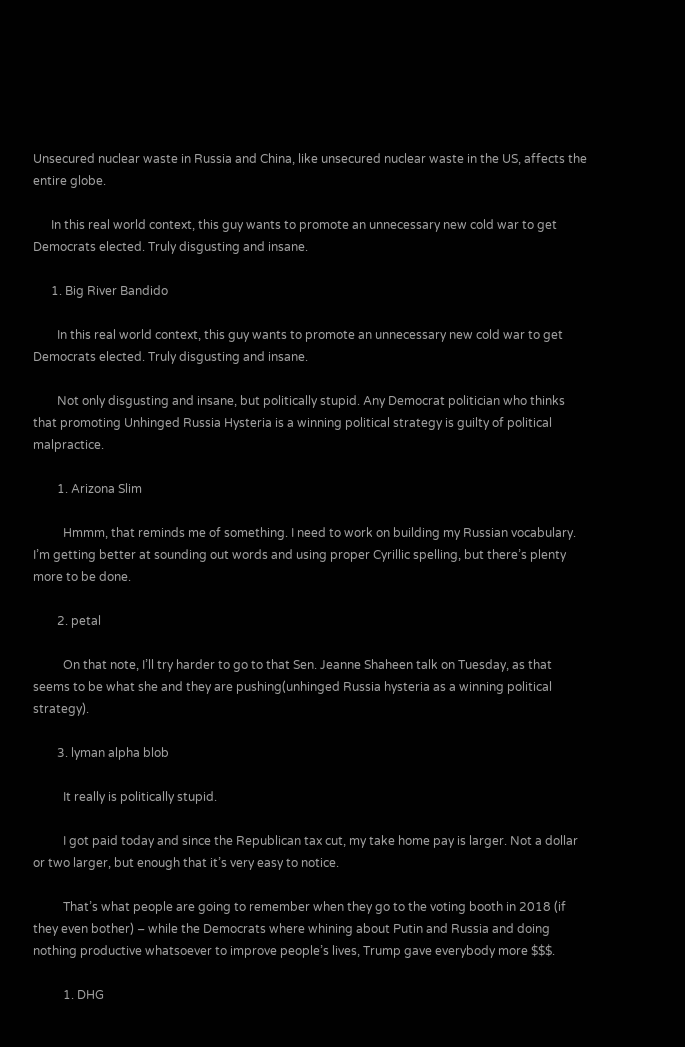Unsecured nuclear waste in Russia and China, like unsecured nuclear waste in the US, affects the entire globe.

      In this real world context, this guy wants to promote an unnecessary new cold war to get Democrats elected. Truly disgusting and insane.

      1. Big River Bandido

        In this real world context, this guy wants to promote an unnecessary new cold war to get Democrats elected. Truly disgusting and insane.

        Not only disgusting and insane, but politically stupid. Any Democrat politician who thinks that promoting Unhinged Russia Hysteria is a winning political strategy is guilty of political malpractice.

        1. Arizona Slim

          Hmmm, that reminds me of something. I need to work on building my Russian vocabulary. I’m getting better at sounding out words and using proper Cyrillic spelling, but there’s plenty more to be done.

        2. petal

          On that note, I’ll try harder to go to that Sen. Jeanne Shaheen talk on Tuesday, as that seems to be what she and they are pushing(unhinged Russia hysteria as a winning political strategy).

        3. lyman alpha blob

          It really is politically stupid.

          I got paid today and since the Republican tax cut, my take home pay is larger. Not a dollar or two larger, but enough that it’s very easy to notice.

          That’s what people are going to remember when they go to the voting booth in 2018 (if they even bother) – while the Democrats where whining about Putin and Russia and doing nothing productive whatsoever to improve people’s lives, Trump gave everybody more $$$.

          1. DHG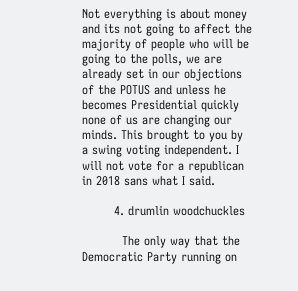Not everything is about money and its not going to affect the majority of people who will be going to the polls, we are already set in our objections of the POTUS and unless he becomes Presidential quickly none of us are changing our minds. This brought to you by a swing voting independent. I will not vote for a republican in 2018 sans what I said.

        4. drumlin woodchuckles

          The only way that the Democratic Party running on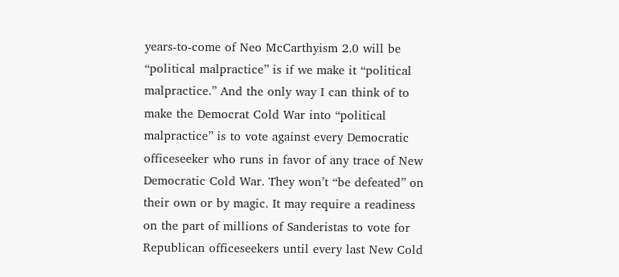years-to-come of Neo McCarthyism 2.0 will be “political malpractice” is if we make it “political malpractice.” And the only way I can think of to make the Democrat Cold War into “political malpractice” is to vote against every Democratic officeseeker who runs in favor of any trace of New Democratic Cold War. They won’t “be defeated” on their own or by magic. It may require a readiness on the part of millions of Sanderistas to vote for Republican officeseekers until every last New Cold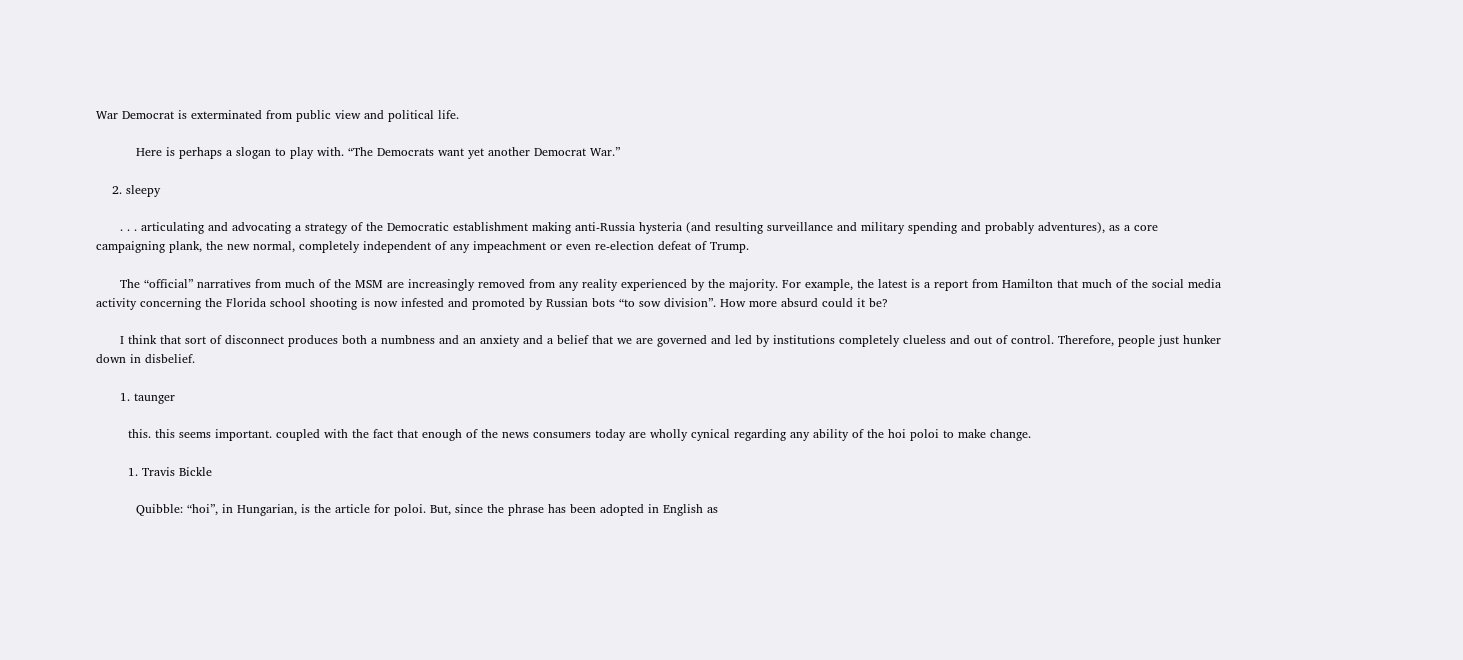War Democrat is exterminated from public view and political life.

          Here is perhaps a slogan to play with. “The Democrats want yet another Democrat War.”

    2. sleepy

      . . . articulating and advocating a strategy of the Democratic establishment making anti-Russia hysteria (and resulting surveillance and military spending and probably adventures), as a core campaigning plank, the new normal, completely independent of any impeachment or even re-election defeat of Trump.

      The “official” narratives from much of the MSM are increasingly removed from any reality experienced by the majority. For example, the latest is a report from Hamilton that much of the social media activity concerning the Florida school shooting is now infested and promoted by Russian bots “to sow division”. How more absurd could it be?

      I think that sort of disconnect produces both a numbness and an anxiety and a belief that we are governed and led by institutions completely clueless and out of control. Therefore, people just hunker down in disbelief.

      1. taunger

        this. this seems important. coupled with the fact that enough of the news consumers today are wholly cynical regarding any ability of the hoi poloi to make change.

        1. Travis Bickle

          Quibble: “hoi”, in Hungarian, is the article for poloi. But, since the phrase has been adopted in English as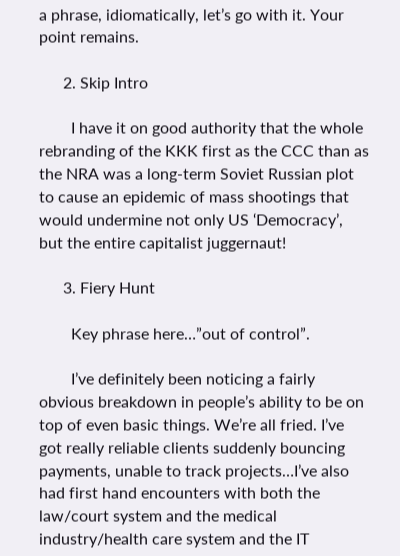a phrase, idiomatically, let’s go with it. Your point remains.

      2. Skip Intro

        I have it on good authority that the whole rebranding of the KKK first as the CCC than as the NRA was a long-term Soviet Russian plot to cause an epidemic of mass shootings that would undermine not only US ‘Democracy’, but the entire capitalist juggernaut!

      3. Fiery Hunt

        Key phrase here…”out of control”.

        I’ve definitely been noticing a fairly obvious breakdown in people’s ability to be on top of even basic things. We’re all fried. I’ve got really reliable clients suddenly bouncing payments, unable to track projects…I’ve also had first hand encounters with both the law/court system and the medical industry/health care system and the IT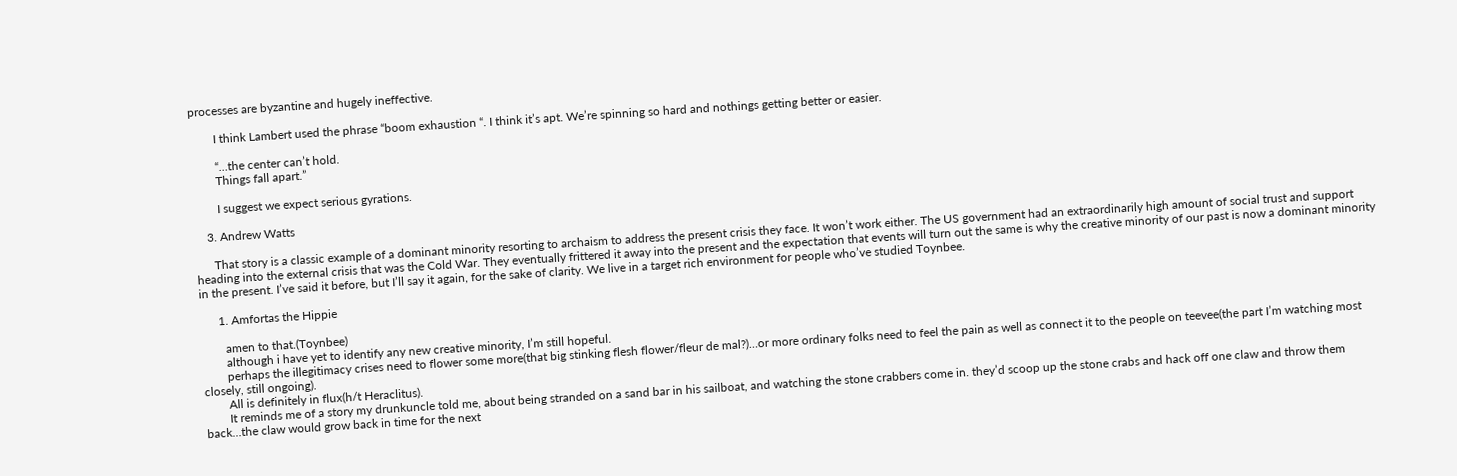processes are byzantine and hugely ineffective.

        I think Lambert used the phrase “boom exhaustion “. I think it’s apt. We’re spinning so hard and nothings getting better or easier.

        “…the center can’t hold.
        Things fall apart.”

        I suggest we expect serious gyrations.

    3. Andrew Watts

      That story is a classic example of a dominant minority resorting to archaism to address the present crisis they face. It won’t work either. The US government had an extraordinarily high amount of social trust and support heading into the external crisis that was the Cold War. They eventually frittered it away into the present and the expectation that events will turn out the same is why the creative minority of our past is now a dominant minority in the present. I’ve said it before, but I’ll say it again, for the sake of clarity. We live in a target rich environment for people who’ve studied Toynbee.

      1. Amfortas the Hippie

        amen to that.(Toynbee)
        although i have yet to identify any new creative minority, I’m still hopeful.
        perhaps the illegitimacy crises need to flower some more(that big stinking flesh flower/fleur de mal?)…or more ordinary folks need to feel the pain as well as connect it to the people on teevee(the part I’m watching most closely, still ongoing).
        All is definitely in flux(h/t Heraclitus).
        It reminds me of a story my drunkuncle told me, about being stranded on a sand bar in his sailboat, and watching the stone crabbers come in. they’d scoop up the stone crabs and hack off one claw and throw them back…the claw would grow back in time for the next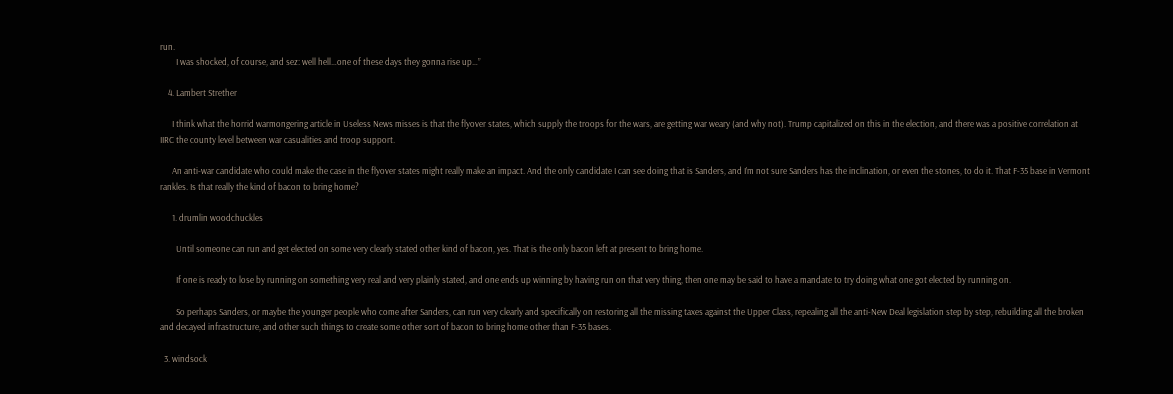run.
        I was shocked, of course, and sez: well hell…one of these days they gonna rise up…”

    4. Lambert Strether

      I think what the horrid warmongering article in Useless News misses is that the flyover states, which supply the troops for the wars, are getting war weary (and why not). Trump capitalized on this in the election, and there was a positive correlation at IIRC the county level between war casualities and troop support.

      An anti-war candidate who could make the case in the flyover states might really make an impact. And the only candidate I can see doing that is Sanders, and I’m not sure Sanders has the inclination, or even the stones, to do it. That F-35 base in Vermont rankles. Is that really the kind of bacon to bring home?

      1. drumlin woodchuckles

        Until someone can run and get elected on some very clearly stated other kind of bacon, yes. That is the only bacon left at present to bring home.

        If one is ready to lose by running on something very real and very plainly stated, and one ends up winning by having run on that very thing, then one may be said to have a mandate to try doing what one got elected by running on.

        So perhaps Sanders, or maybe the younger people who come after Sanders, can run very clearly and specifically on restoring all the missing taxes against the Upper Class, repealing all the anti-New Deal legislation step by step, rebuilding all the broken and decayed infrastructure, and other such things to create some other sort of bacon to bring home other than F-35 bases.

  3. windsock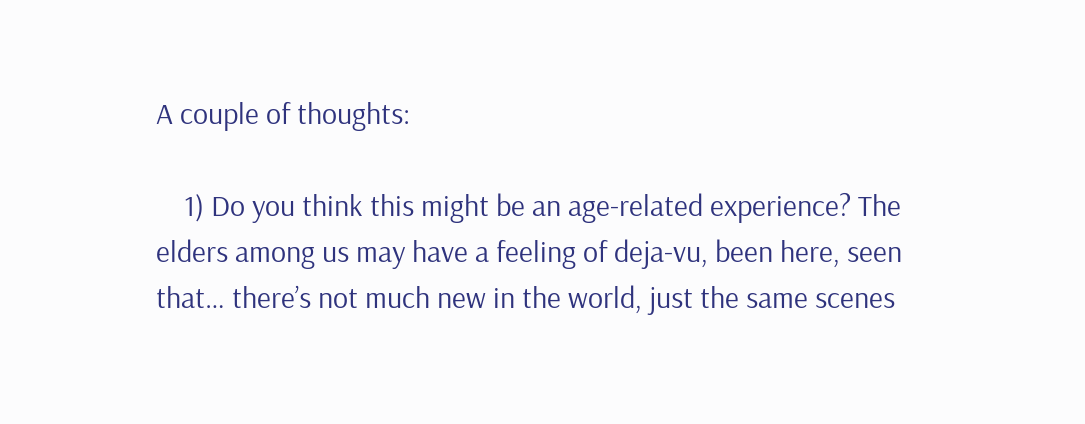A couple of thoughts:

    1) Do you think this might be an age-related experience? The elders among us may have a feeling of deja-vu, been here, seen that… there’s not much new in the world, just the same scenes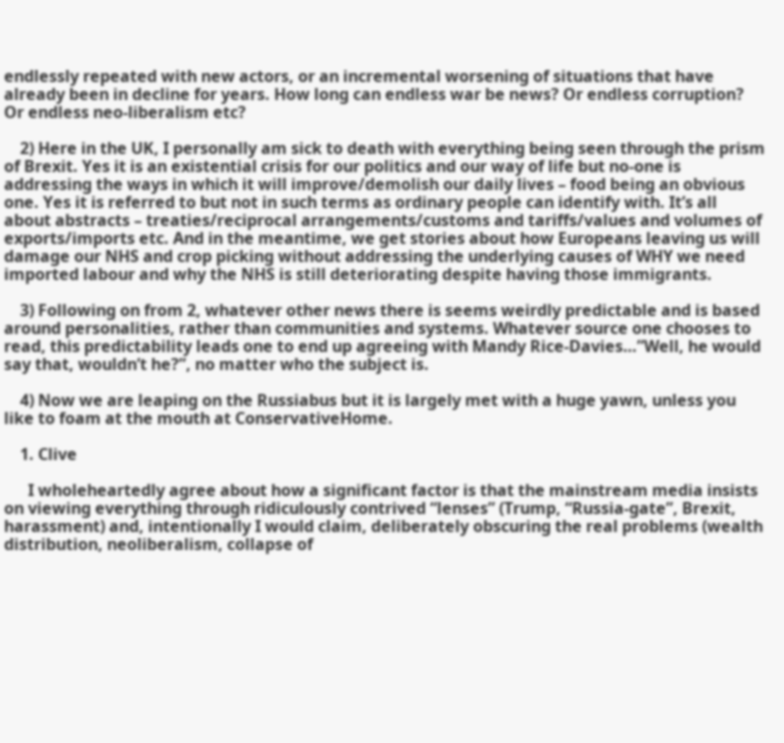endlessly repeated with new actors, or an incremental worsening of situations that have already been in decline for years. How long can endless war be news? Or endless corruption? Or endless neo-liberalism etc?

    2) Here in the UK, I personally am sick to death with everything being seen through the prism of Brexit. Yes it is an existential crisis for our politics and our way of life but no-one is addressing the ways in which it will improve/demolish our daily lives – food being an obvious one. Yes it is referred to but not in such terms as ordinary people can identify with. It’s all about abstracts – treaties/reciprocal arrangements/customs and tariffs/values and volumes of exports/imports etc. And in the meantime, we get stories about how Europeans leaving us will damage our NHS and crop picking without addressing the underlying causes of WHY we need imported labour and why the NHS is still deteriorating despite having those immigrants.

    3) Following on from 2, whatever other news there is seems weirdly predictable and is based around personalities, rather than communities and systems. Whatever source one chooses to read, this predictability leads one to end up agreeing with Mandy Rice-Davies…”Well, he would say that, wouldn’t he?”, no matter who the subject is.

    4) Now we are leaping on the Russiabus but it is largely met with a huge yawn, unless you like to foam at the mouth at ConservativeHome.

    1. Clive

      I wholeheartedly agree about how a significant factor is that the mainstream media insists on viewing everything through ridiculously contrived “lenses” (Trump, “Russia-gate”, Brexit, harassment) and, intentionally I would claim, deliberately obscuring the real problems (wealth distribution, neoliberalism, collapse of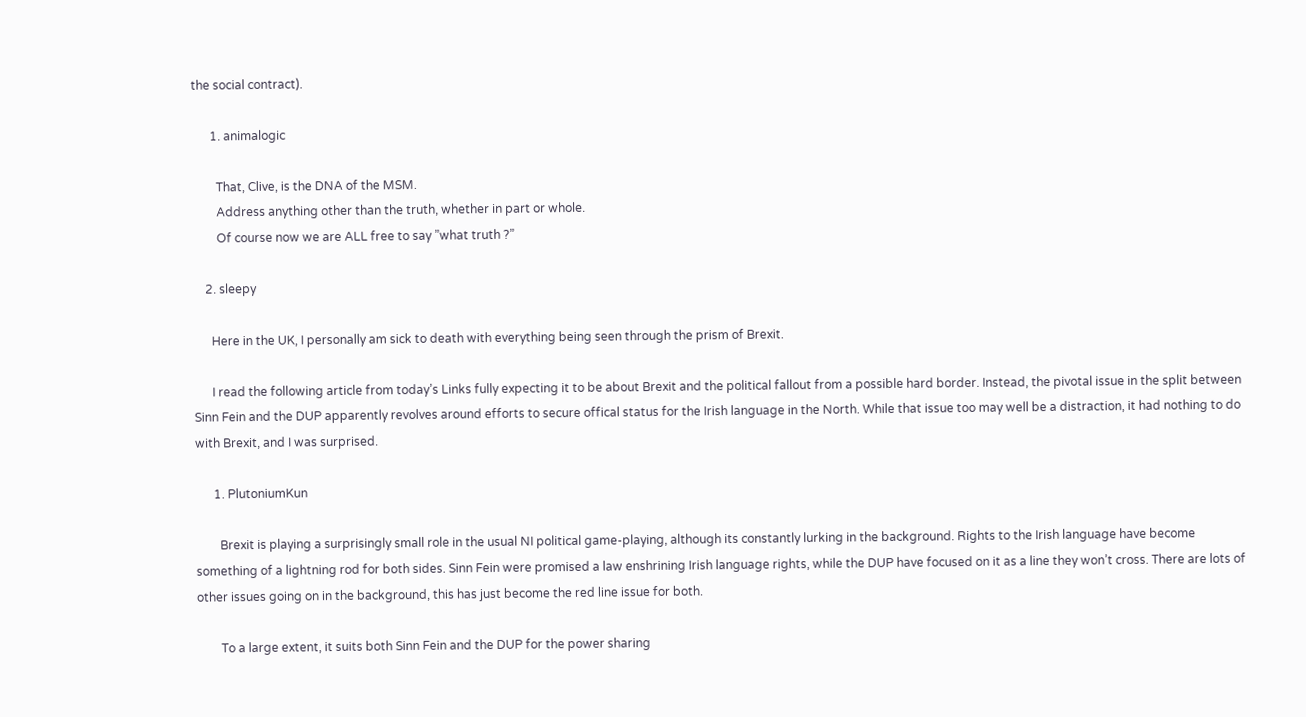the social contract).

      1. animalogic

        That, Clive, is the DNA of the MSM.
        Address anything other than the truth, whether in part or whole.
        Of course now we are ALL free to say ”what truth ?”

    2. sleepy

      Here in the UK, I personally am sick to death with everything being seen through the prism of Brexit.

      I read the following article from today’s Links fully expecting it to be about Brexit and the political fallout from a possible hard border. Instead, the pivotal issue in the split between Sinn Fein and the DUP apparently revolves around efforts to secure offical status for the Irish language in the North. While that issue too may well be a distraction, it had nothing to do with Brexit, and I was surprised.

      1. PlutoniumKun

        Brexit is playing a surprisingly small role in the usual NI political game-playing, although its constantly lurking in the background. Rights to the Irish language have become something of a lightning rod for both sides. Sinn Fein were promised a law enshrining Irish language rights, while the DUP have focused on it as a line they won’t cross. There are lots of other issues going on in the background, this has just become the red line issue for both.

        To a large extent, it suits both Sinn Fein and the DUP for the power sharing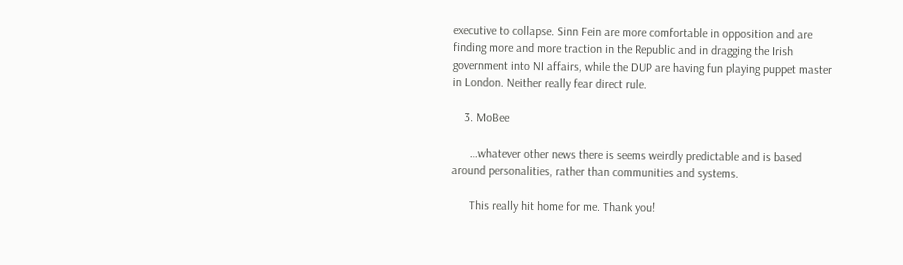executive to collapse. Sinn Fein are more comfortable in opposition and are finding more and more traction in the Republic and in dragging the Irish government into NI affairs, while the DUP are having fun playing puppet master in London. Neither really fear direct rule.

    3. MoBee

      …whatever other news there is seems weirdly predictable and is based around personalities, rather than communities and systems.

      This really hit home for me. Thank you!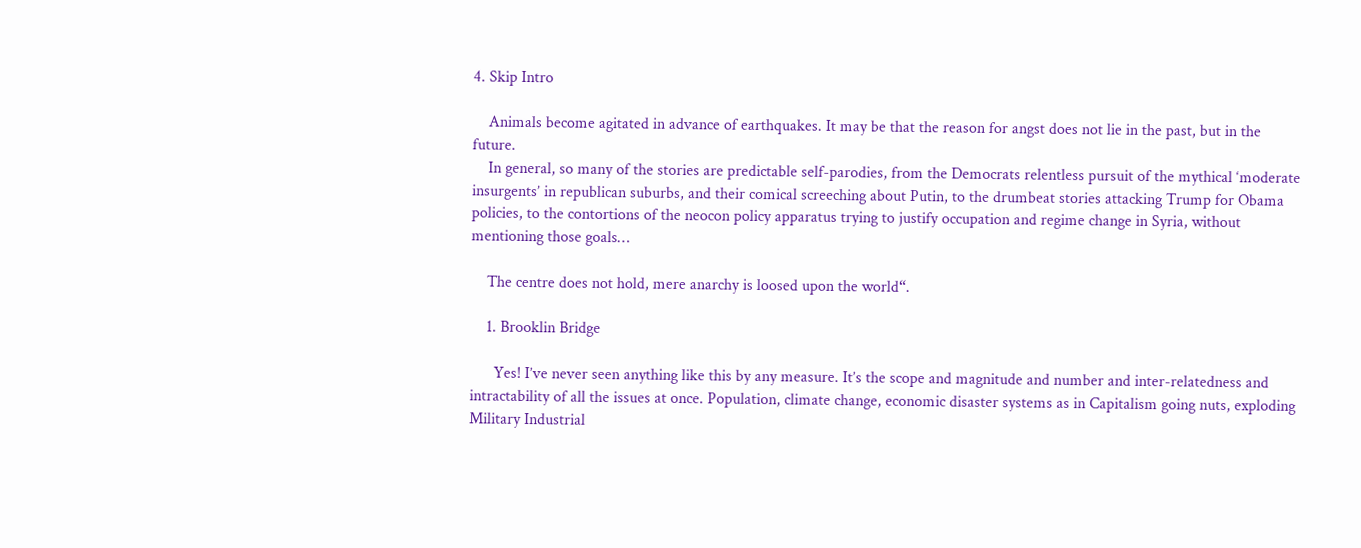4. Skip Intro

    Animals become agitated in advance of earthquakes. It may be that the reason for angst does not lie in the past, but in the future.
    In general, so many of the stories are predictable self-parodies, from the Democrats relentless pursuit of the mythical ‘moderate insurgents’ in republican suburbs, and their comical screeching about Putin, to the drumbeat stories attacking Trump for Obama policies, to the contortions of the neocon policy apparatus trying to justify occupation and regime change in Syria, without mentioning those goals…

    The centre does not hold, mere anarchy is loosed upon the world“.

    1. Brooklin Bridge

      Yes! I’ve never seen anything like this by any measure. It’s the scope and magnitude and number and inter-relatedness and intractability of all the issues at once. Population, climate change, economic disaster systems as in Capitalism going nuts, exploding Military Industrial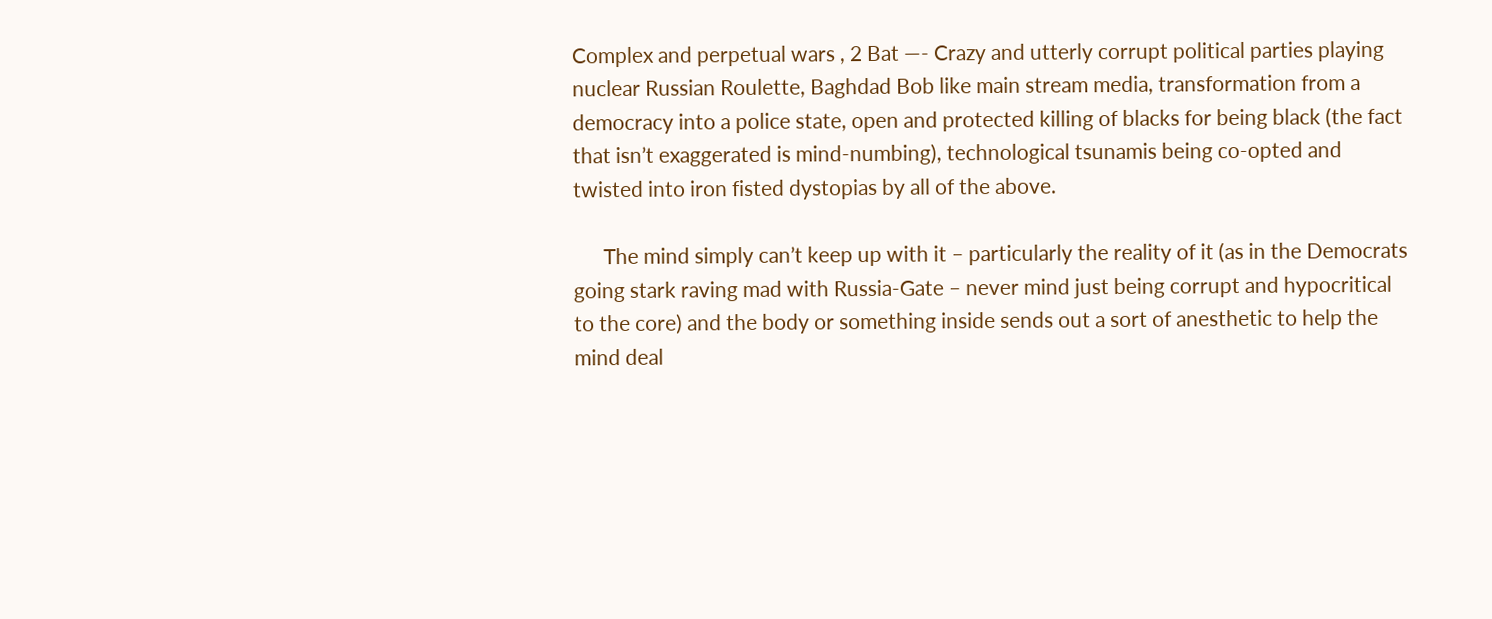Complex and perpetual wars , 2 Bat —- Crazy and utterly corrupt political parties playing nuclear Russian Roulette, Baghdad Bob like main stream media, transformation from a democracy into a police state, open and protected killing of blacks for being black (the fact that isn’t exaggerated is mind-numbing), technological tsunamis being co-opted and twisted into iron fisted dystopias by all of the above.

      The mind simply can’t keep up with it – particularly the reality of it (as in the Democrats going stark raving mad with Russia-Gate – never mind just being corrupt and hypocritical to the core) and the body or something inside sends out a sort of anesthetic to help the mind deal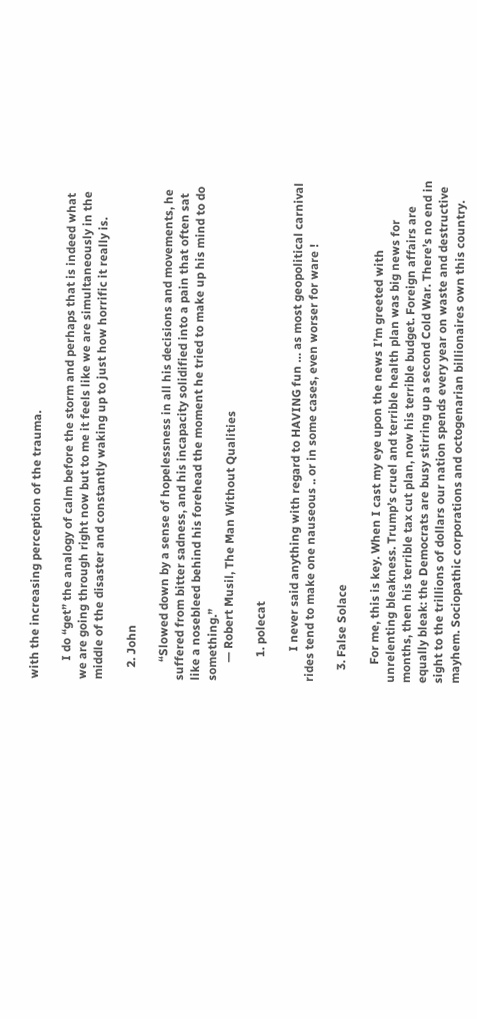with the increasing perception of the trauma.

      I do “get” the analogy of calm before the storm and perhaps that is indeed what we are going through right now but to me it feels like we are simultaneously in the middle of the disaster and constantly waking up to just how horrific it really is.

    2. John

      “Slowed down by a sense of hopelessness in all his decisions and movements, he suffered from bitter sadness, and his incapacity solidified into a pain that often sat like a nosebleed behind his forehead the moment he tried to make up his mind to do something.”
      — Robert Musil, The Man Without Qualities

        1. polecat

          I never said anything with regard to HAVING fun … as most geopolitical carnival rides tend to make one nauseous .. or in some cases, even worser for ware !

    3. False Solace

      For me, this is key. When I cast my eye upon the news I’m greeted with unrelenting bleakness. Trump’s cruel and terrible health plan was big news for months, then his terrible tax cut plan, now his terrible budget. Foreign affairs are equally bleak: the Democrats are busy stirring up a second Cold War. There’s no end in sight to the trillions of dollars our nation spends every year on waste and destructive mayhem. Sociopathic corporations and octogenarian billionaires own this country.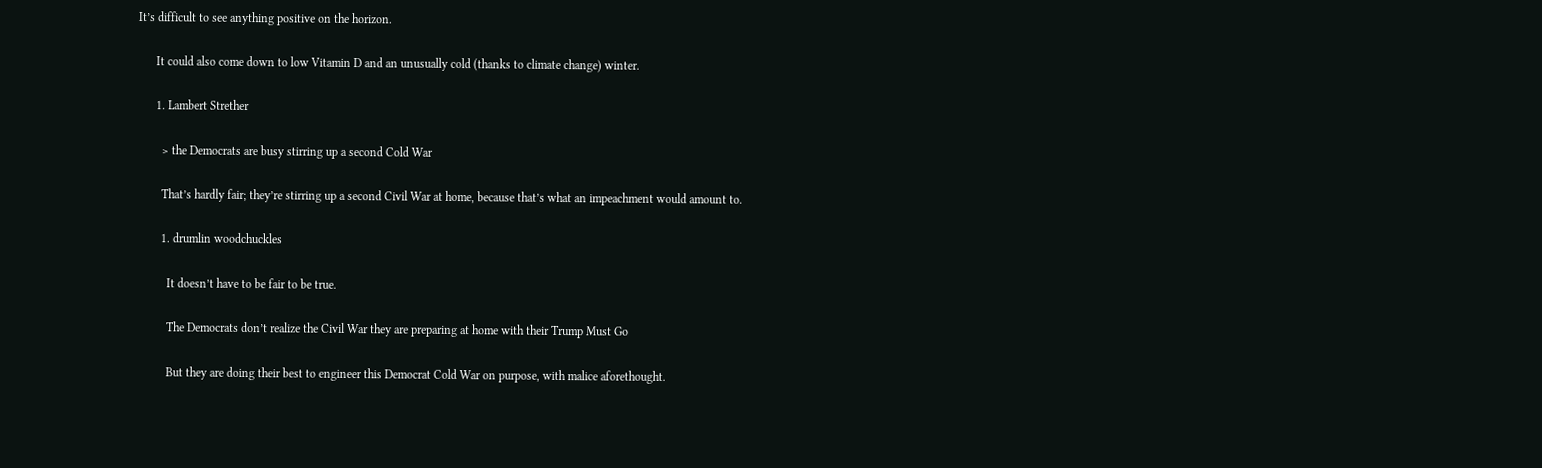It’s difficult to see anything positive on the horizon.

      It could also come down to low Vitamin D and an unusually cold (thanks to climate change) winter.

      1. Lambert Strether

        > the Democrats are busy stirring up a second Cold War

        That’s hardly fair; they’re stirring up a second Civil War at home, because that’s what an impeachment would amount to.

        1. drumlin woodchuckles

          It doesn’t have to be fair to be true.

          The Democrats don’t realize the Civil War they are preparing at home with their Trump Must Go

          But they are doing their best to engineer this Democrat Cold War on purpose, with malice aforethought.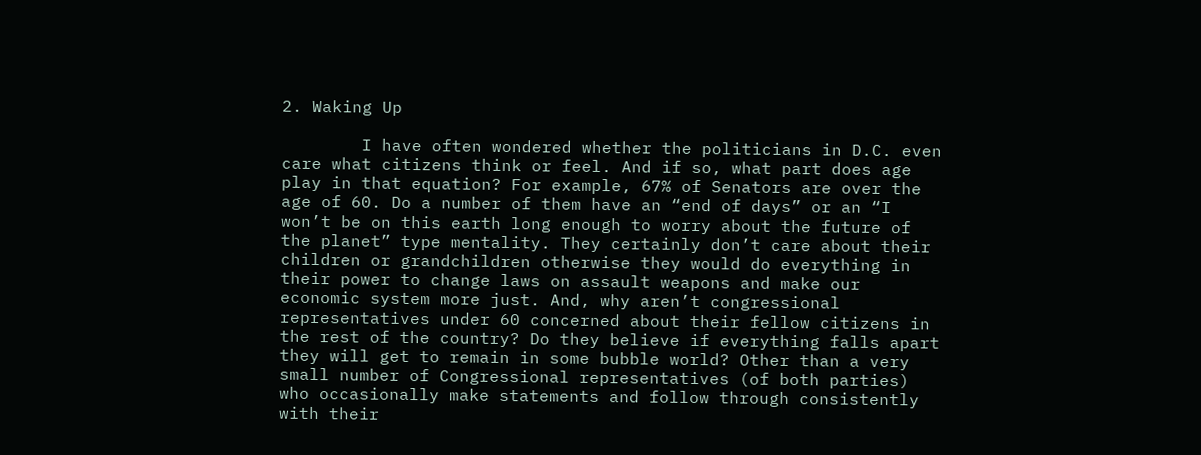2. Waking Up

        I have often wondered whether the politicians in D.C. even care what citizens think or feel. And if so, what part does age play in that equation? For example, 67% of Senators are over the age of 60. Do a number of them have an “end of days” or an “I won’t be on this earth long enough to worry about the future of the planet” type mentality. They certainly don’t care about their children or grandchildren otherwise they would do everything in their power to change laws on assault weapons and make our economic system more just. And, why aren’t congressional representatives under 60 concerned about their fellow citizens in the rest of the country? Do they believe if everything falls apart they will get to remain in some bubble world? Other than a very small number of Congressional representatives (of both parties) who occasionally make statements and follow through consistently with their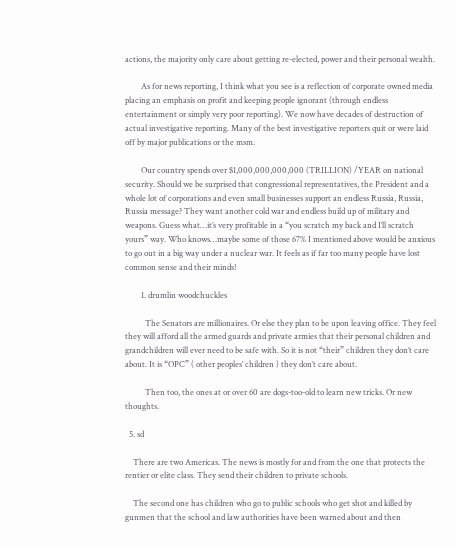actions, the majority only care about getting re-elected, power and their personal wealth.

        As for news reporting, I think what you see is a reflection of corporate owned media placing an emphasis on profit and keeping people ignorant (through endless entertainment or simply very poor reporting). We now have decades of destruction of actual investigative reporting. Many of the best investigative reporters quit or were laid off by major publications or the msm.

        Our country spends over $1,000,000,000,000 (TRILLION) /YEAR on national security. Should we be surprised that congressional representatives, the President and a whole lot of corporations and even small businesses support an endless Russia, Russia, Russia message? They want another cold war and endless build up of military and weapons. Guess what…it’s very profitable in a “you scratch my back and I’ll scratch yours” way. Who knows…maybe some of those 67% I mentioned above would be anxious to go out in a big way under a nuclear war. It feels as if far too many people have lost common sense and their minds!

        1. drumlin woodchuckles

          The Senators are millionaires. Or else they plan to be upon leaving office. They feel they will afford all the armed guards and private armies that their personal children and grandchildren will ever need to be safe with. So it is not “their” children they don’t care about. It is “OPC” ( other peoples’ children ) they don’t care about.

          Then too, the ones at or over 60 are dogs-too-old to learn new tricks. Or new thoughts.

  5. sd

    There are two Americas. The news is mostly for and from the one that protects the rentier or elite class. They send their children to private schools.

    The second one has children who go to public schools who get shot and killed by gunmen that the school and law authorities have been warned about and then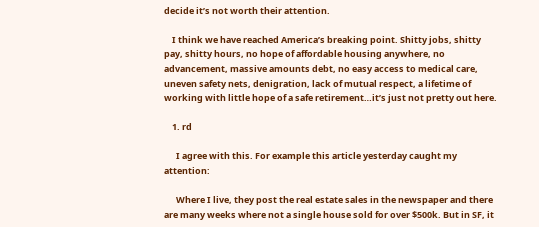decide it’s not worth their attention.

    I think we have reached America’s breaking point. Shitty jobs, shitty pay, shitty hours, no hope of affordable housing anywhere, no advancement, massive amounts debt, no easy access to medical care, uneven safety nets, denigration, lack of mutual respect, a lifetime of working with little hope of a safe retirement…it’s just not pretty out here.

    1. rd

      I agree with this. For example this article yesterday caught my attention:

      Where I live, they post the real estate sales in the newspaper and there are many weeks where not a single house sold for over $500k. But in SF, it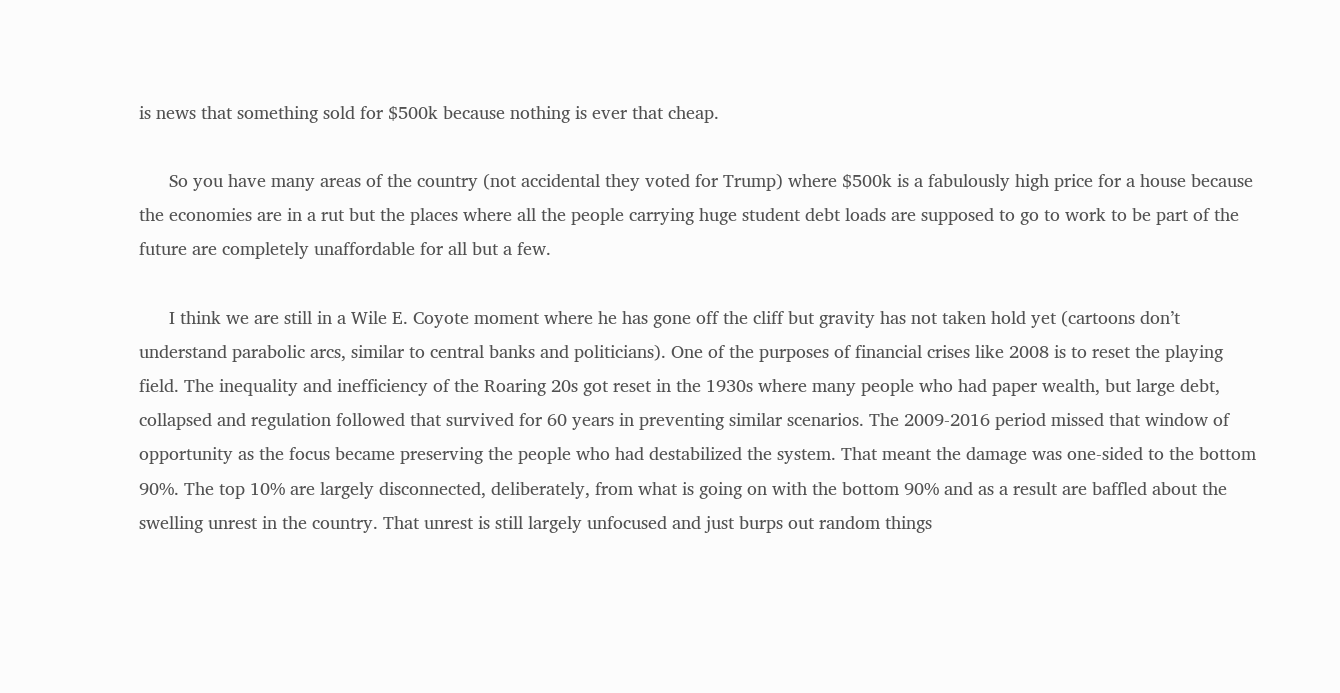is news that something sold for $500k because nothing is ever that cheap.

      So you have many areas of the country (not accidental they voted for Trump) where $500k is a fabulously high price for a house because the economies are in a rut but the places where all the people carrying huge student debt loads are supposed to go to work to be part of the future are completely unaffordable for all but a few.

      I think we are still in a Wile E. Coyote moment where he has gone off the cliff but gravity has not taken hold yet (cartoons don’t understand parabolic arcs, similar to central banks and politicians). One of the purposes of financial crises like 2008 is to reset the playing field. The inequality and inefficiency of the Roaring 20s got reset in the 1930s where many people who had paper wealth, but large debt, collapsed and regulation followed that survived for 60 years in preventing similar scenarios. The 2009-2016 period missed that window of opportunity as the focus became preserving the people who had destabilized the system. That meant the damage was one-sided to the bottom 90%. The top 10% are largely disconnected, deliberately, from what is going on with the bottom 90% and as a result are baffled about the swelling unrest in the country. That unrest is still largely unfocused and just burps out random things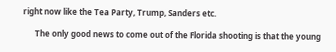right now like the Tea Party, Trump, Sanders etc.

      The only good news to come out of the Florida shooting is that the young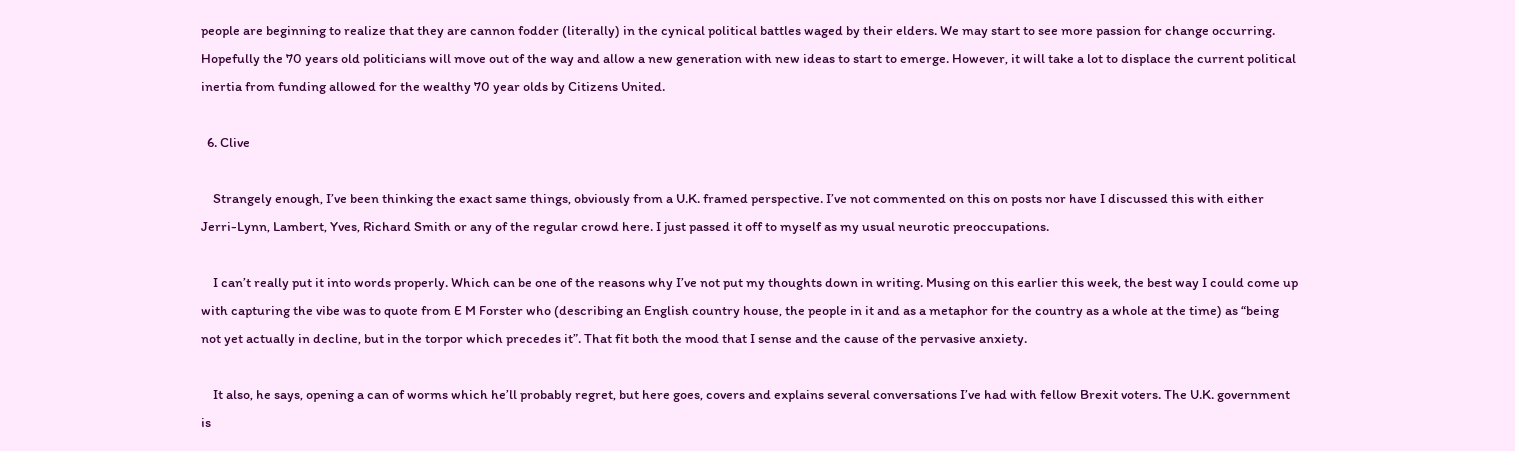people are beginning to realize that they are cannon fodder (literally) in the cynical political battles waged by their elders. We may start to see more passion for change occurring. Hopefully the 70 years old politicians will move out of the way and allow a new generation with new ideas to start to emerge. However, it will take a lot to displace the current political inertia from funding allowed for the wealthy 70 year olds by Citizens United.

  6. Clive

    Strangely enough, I’ve been thinking the exact same things, obviously from a U.K. framed perspective. I’ve not commented on this on posts nor have I discussed this with either Jerri-Lynn, Lambert, Yves, Richard Smith or any of the regular crowd here. I just passed it off to myself as my usual neurotic preoccupations.

    I can’t really put it into words properly. Which can be one of the reasons why I’ve not put my thoughts down in writing. Musing on this earlier this week, the best way I could come up with capturing the vibe was to quote from E M Forster who (describing an English country house, the people in it and as a metaphor for the country as a whole at the time) as “being not yet actually in decline, but in the torpor which precedes it”. That fit both the mood that I sense and the cause of the pervasive anxiety.

    It also, he says, opening a can of worms which he’ll probably regret, but here goes, covers and explains several conversations I’ve had with fellow Brexit voters. The U.K. government is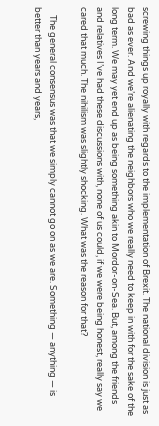screwing things up royally with regards to the implementation of Brexit. The national division is just as bad as ever. And we’re alienating the neighbors who we really need to keep in with for the sake of the long term. We may yet end up as being something akin to Mordor-on-Sea. But, among the friends and relatives I’ve had these discussions with, none of us could, if we were being honest, really say we cared that much. The nihilism was slightly shocking. What was the reason for that?

    The general consensus was that we simply cannot go on as we are. Something — anything — is better than years and years,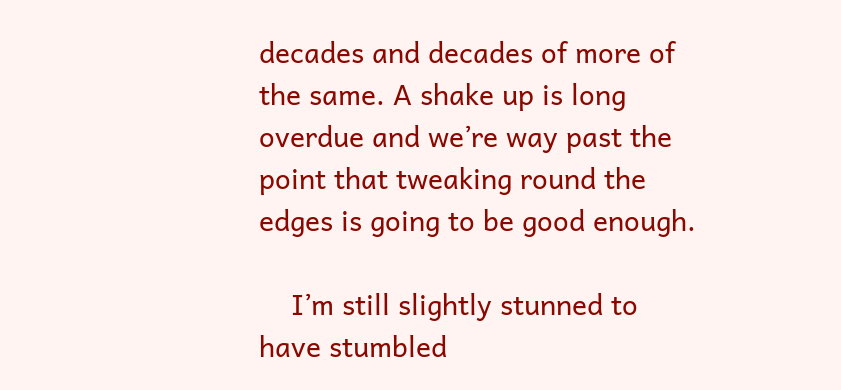decades and decades of more of the same. A shake up is long overdue and we’re way past the point that tweaking round the edges is going to be good enough.

    I’m still slightly stunned to have stumbled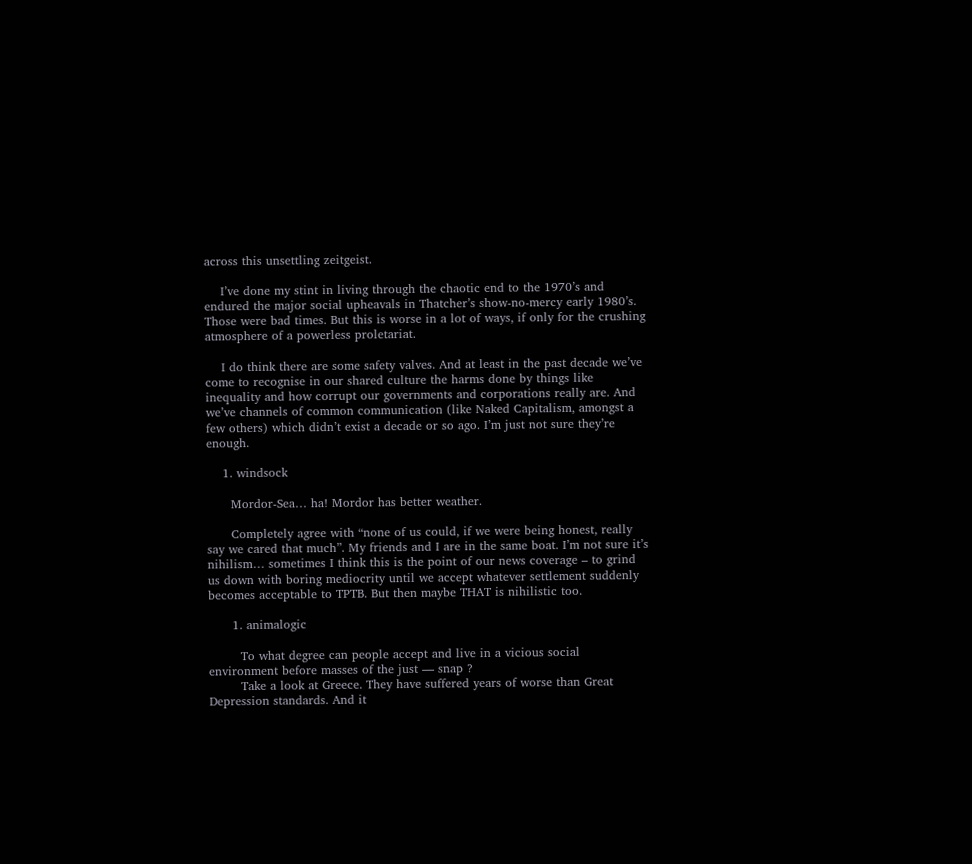across this unsettling zeitgeist.

    I’ve done my stint in living through the chaotic end to the 1970’s and endured the major social upheavals in Thatcher’s show-no-mercy early 1980’s. Those were bad times. But this is worse in a lot of ways, if only for the crushing atmosphere of a powerless proletariat.

    I do think there are some safety valves. And at least in the past decade we’ve come to recognise in our shared culture the harms done by things like inequality and how corrupt our governments and corporations really are. And we’ve channels of common communication (like Naked Capitalism, amongst a few others) which didn’t exist a decade or so ago. I’m just not sure they’re enough.

    1. windsock

      Mordor-Sea… ha! Mordor has better weather.

      Completely agree with “none of us could, if we were being honest, really say we cared that much”. My friends and I are in the same boat. I’m not sure it’s nihilism… sometimes I think this is the point of our news coverage – to grind us down with boring mediocrity until we accept whatever settlement suddenly becomes acceptable to TPTB. But then maybe THAT is nihilistic too.

      1. animalogic

        To what degree can people accept and live in a vicious social environment before masses of the just — snap ?
        Take a look at Greece. They have suffered years of worse than Great Depression standards. And it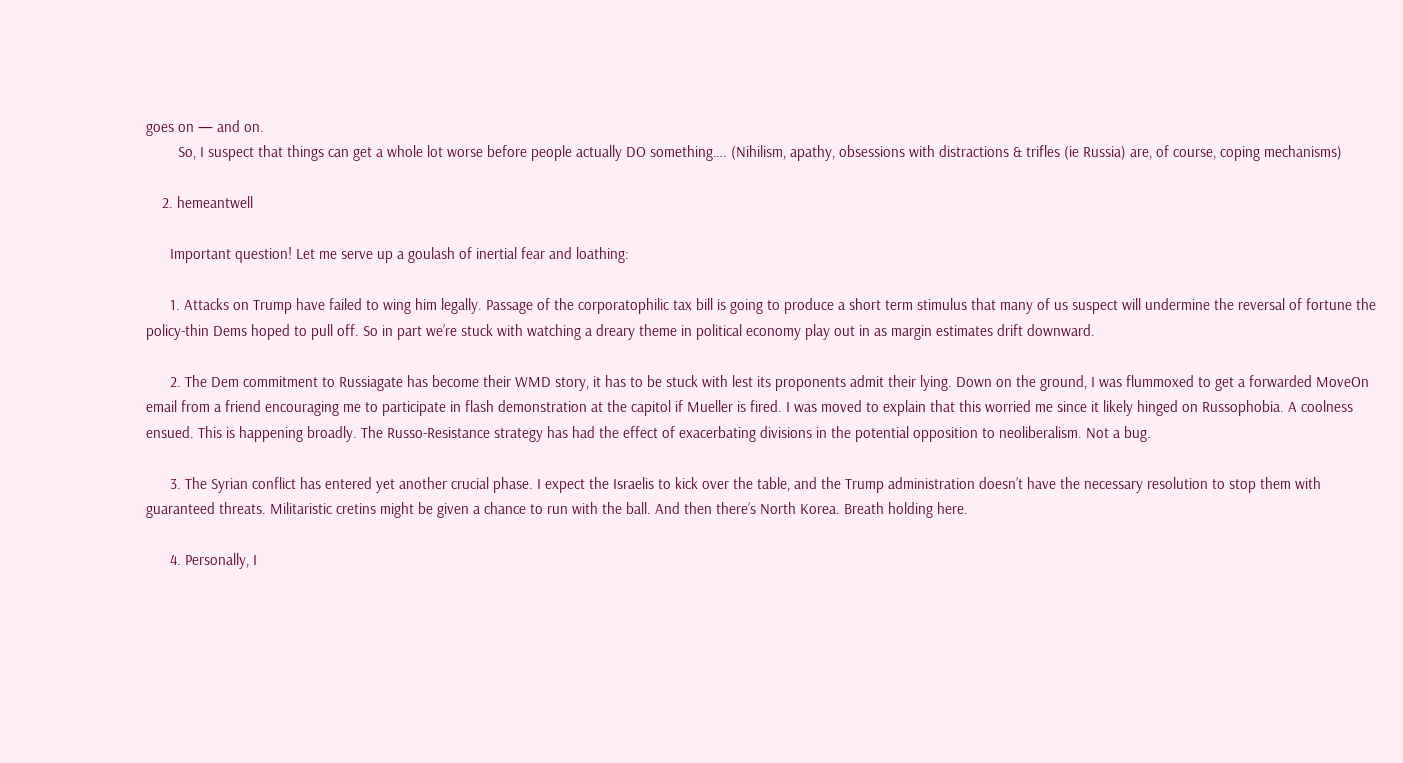goes on — and on.
        So, I suspect that things can get a whole lot worse before people actually DO something…. (Nihilism, apathy, obsessions with distractions & trifles (ie Russia) are, of course, coping mechanisms)

    2. hemeantwell

      Important question! Let me serve up a goulash of inertial fear and loathing:

      1. Attacks on Trump have failed to wing him legally. Passage of the corporatophilic tax bill is going to produce a short term stimulus that many of us suspect will undermine the reversal of fortune the policy-thin Dems hoped to pull off. So in part we’re stuck with watching a dreary theme in political economy play out in as margin estimates drift downward.

      2. The Dem commitment to Russiagate has become their WMD story, it has to be stuck with lest its proponents admit their lying. Down on the ground, I was flummoxed to get a forwarded MoveOn email from a friend encouraging me to participate in flash demonstration at the capitol if Mueller is fired. I was moved to explain that this worried me since it likely hinged on Russophobia. A coolness ensued. This is happening broadly. The Russo-Resistance strategy has had the effect of exacerbating divisions in the potential opposition to neoliberalism. Not a bug.

      3. The Syrian conflict has entered yet another crucial phase. I expect the Israelis to kick over the table, and the Trump administration doesn’t have the necessary resolution to stop them with guaranteed threats. Militaristic cretins might be given a chance to run with the ball. And then there’s North Korea. Breath holding here.

      4. Personally, I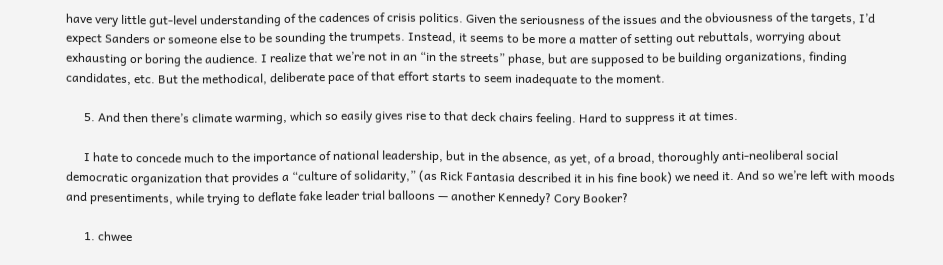have very little gut-level understanding of the cadences of crisis politics. Given the seriousness of the issues and the obviousness of the targets, I’d expect Sanders or someone else to be sounding the trumpets. Instead, it seems to be more a matter of setting out rebuttals, worrying about exhausting or boring the audience. I realize that we’re not in an “in the streets” phase, but are supposed to be building organizations, finding candidates, etc. But the methodical, deliberate pace of that effort starts to seem inadequate to the moment.

      5. And then there’s climate warming, which so easily gives rise to that deck chairs feeling. Hard to suppress it at times.

      I hate to concede much to the importance of national leadership, but in the absence, as yet, of a broad, thoroughly anti-neoliberal social democratic organization that provides a “culture of solidarity,” (as Rick Fantasia described it in his fine book) we need it. And so we’re left with moods and presentiments, while trying to deflate fake leader trial balloons — another Kennedy? Cory Booker?

      1. chwee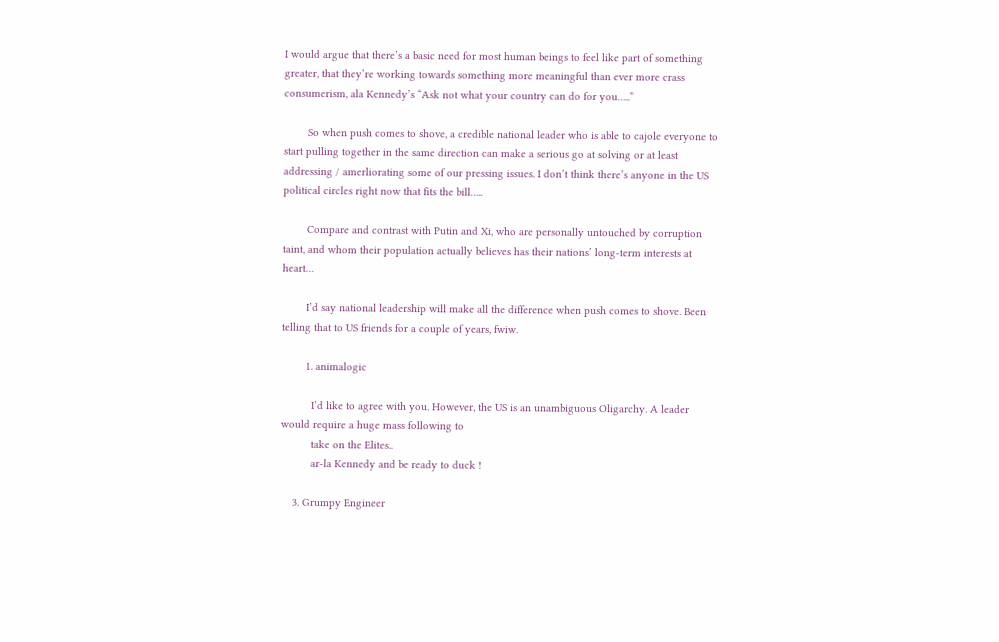I would argue that there’s a basic need for most human beings to feel like part of something greater, that they’re working towards something more meaningful than ever more crass consumerism, ala Kennedy’s “Ask not what your country can do for you…..”

        So when push comes to shove, a credible national leader who is able to cajole everyone to start pulling together in the same direction can make a serious go at solving or at least addressing / amerliorating some of our pressing issues. I don’t think there’s anyone in the US political circles right now that fits the bill…..

        Compare and contrast with Putin and Xi, who are personally untouched by corruption taint, and whom their population actually believes has their nations’ long-term interests at heart…

        I’d say national leadership will make all the difference when push comes to shove. Been telling that to US friends for a couple of years, fwiw.

        1. animalogic

          I’d like to agree with you. However, the US is an unambiguous Oligarchy. A leader would require a huge mass following to
          take on the Elites..
          ar-la Kennedy and be ready to duck !

    3. Grumpy Engineer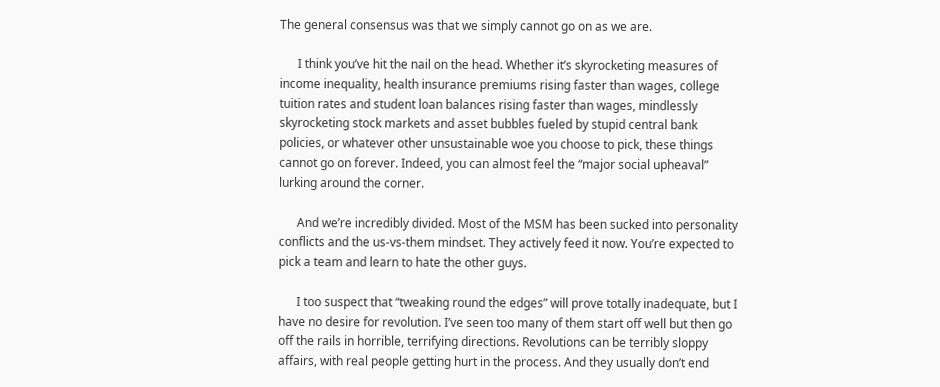The general consensus was that we simply cannot go on as we are.

      I think you’ve hit the nail on the head. Whether it’s skyrocketing measures of income inequality, health insurance premiums rising faster than wages, college tuition rates and student loan balances rising faster than wages, mindlessly skyrocketing stock markets and asset bubbles fueled by stupid central bank policies, or whatever other unsustainable woe you choose to pick, these things cannot go on forever. Indeed, you can almost feel the “major social upheaval” lurking around the corner.

      And we’re incredibly divided. Most of the MSM has been sucked into personality conflicts and the us-vs-them mindset. They actively feed it now. You’re expected to pick a team and learn to hate the other guys.

      I too suspect that “tweaking round the edges” will prove totally inadequate, but I have no desire for revolution. I’ve seen too many of them start off well but then go off the rails in horrible, terrifying directions. Revolutions can be terribly sloppy affairs, with real people getting hurt in the process. And they usually don’t end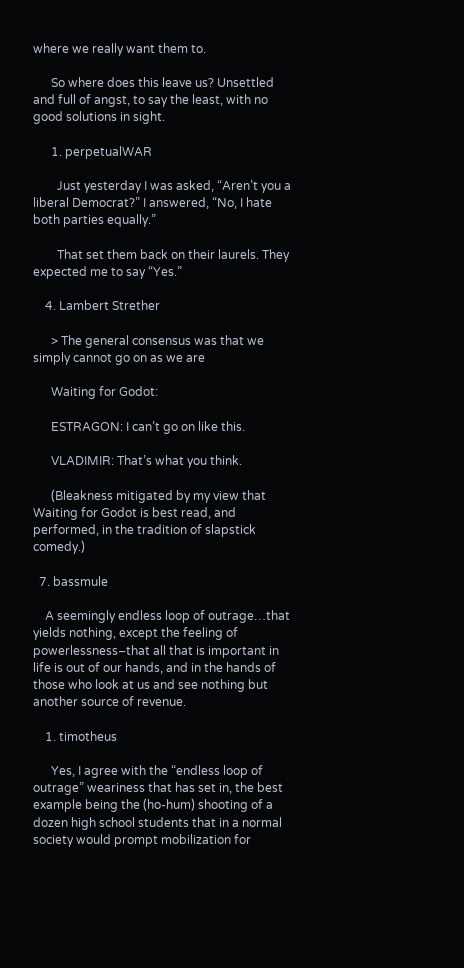where we really want them to.

      So where does this leave us? Unsettled and full of angst, to say the least, with no good solutions in sight.

      1. perpetualWAR

        Just yesterday I was asked, “Aren’t you a liberal Democrat?” I answered, “No, I hate both parties equally.”

        That set them back on their laurels. They expected me to say “Yes.”

    4. Lambert Strether

      > The general consensus was that we simply cannot go on as we are

      Waiting for Godot:

      ESTRAGON: I can’t go on like this.

      VLADIMIR: That’s what you think.

      (Bleakness mitigated by my view that Waiting for Godot is best read, and performed, in the tradition of slapstick comedy.)

  7. bassmule

    A seemingly endless loop of outrage…that yields nothing, except the feeling of powerlessness–that all that is important in life is out of our hands, and in the hands of those who look at us and see nothing but another source of revenue.

    1. timotheus

      Yes, I agree with the “endless loop of outrage” weariness that has set in, the best example being the (ho-hum) shooting of a dozen high school students that in a normal society would prompt mobilization for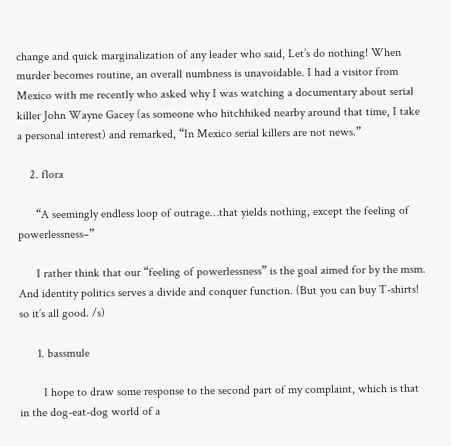change and quick marginalization of any leader who said, Let’s do nothing! When murder becomes routine, an overall numbness is unavoidable. I had a visitor from Mexico with me recently who asked why I was watching a documentary about serial killer John Wayne Gacey (as someone who hitchhiked nearby around that time, I take a personal interest) and remarked, “In Mexico serial killers are not news.”

    2. flora

      “A seemingly endless loop of outrage…that yields nothing, except the feeling of powerlessness–”

      I rather think that our “feeling of powerlessness” is the goal aimed for by the msm. And identity politics serves a divide and conquer function. (But you can buy T-shirts! so it’s all good. /s)

      1. bassmule

        I hope to draw some response to the second part of my complaint, which is that in the dog-eat-dog world of a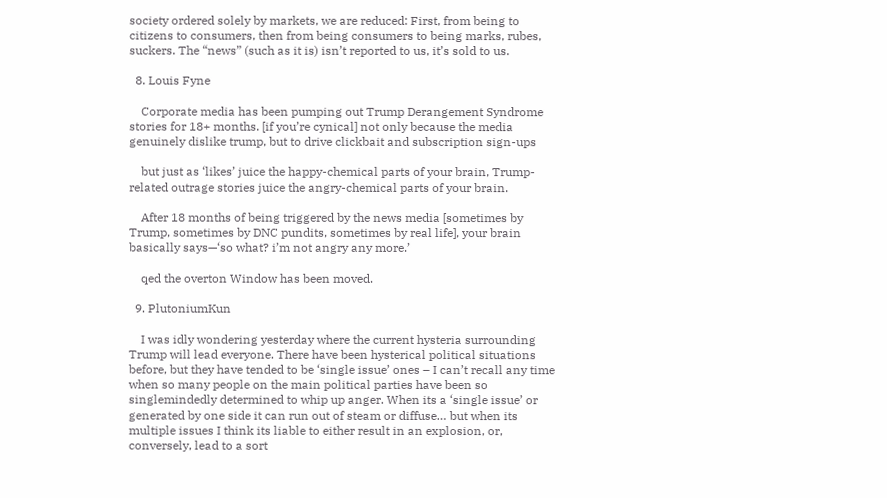society ordered solely by markets, we are reduced: First, from being to citizens to consumers, then from being consumers to being marks, rubes, suckers. The “news” (such as it is) isn’t reported to us, it’s sold to us.

  8. Louis Fyne

    Corporate media has been pumping out Trump Derangement Syndrome stories for 18+ months. [if you’re cynical] not only because the media genuinely dislike trump, but to drive clickbait and subscription sign-ups

    but just as ‘likes’ juice the happy-chemical parts of your brain, Trump-related outrage stories juice the angry-chemical parts of your brain.

    After 18 months of being triggered by the news media [sometimes by Trump, sometimes by DNC pundits, sometimes by real life], your brain basically says—‘so what? i’m not angry any more.’

    qed the overton Window has been moved.

  9. PlutoniumKun

    I was idly wondering yesterday where the current hysteria surrounding Trump will lead everyone. There have been hysterical political situations before, but they have tended to be ‘single issue’ ones – I can’t recall any time when so many people on the main political parties have been so singlemindedly determined to whip up anger. When its a ‘single issue’ or generated by one side it can run out of steam or diffuse… but when its multiple issues I think its liable to either result in an explosion, or, conversely, lead to a sort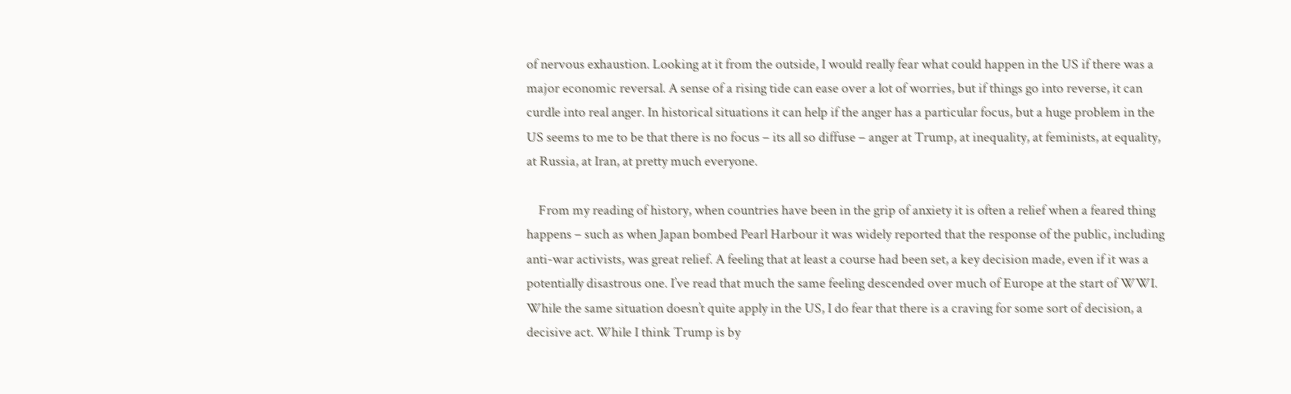of nervous exhaustion. Looking at it from the outside, I would really fear what could happen in the US if there was a major economic reversal. A sense of a rising tide can ease over a lot of worries, but if things go into reverse, it can curdle into real anger. In historical situations it can help if the anger has a particular focus, but a huge problem in the US seems to me to be that there is no focus – its all so diffuse – anger at Trump, at inequality, at feminists, at equality, at Russia, at Iran, at pretty much everyone.

    From my reading of history, when countries have been in the grip of anxiety it is often a relief when a feared thing happens – such as when Japan bombed Pearl Harbour it was widely reported that the response of the public, including anti-war activists, was great relief. A feeling that at least a course had been set, a key decision made, even if it was a potentially disastrous one. I’ve read that much the same feeling descended over much of Europe at the start of WWI. While the same situation doesn’t quite apply in the US, I do fear that there is a craving for some sort of decision, a decisive act. While I think Trump is by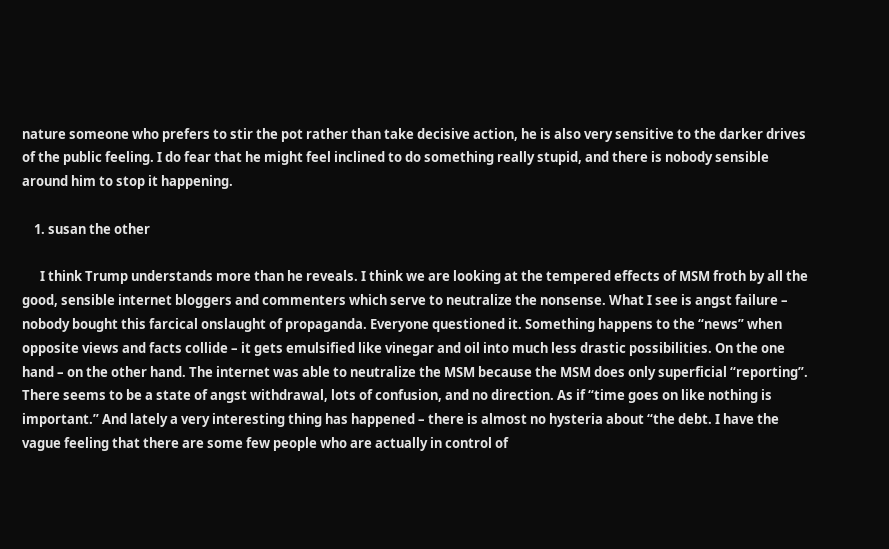nature someone who prefers to stir the pot rather than take decisive action, he is also very sensitive to the darker drives of the public feeling. I do fear that he might feel inclined to do something really stupid, and there is nobody sensible around him to stop it happening.

    1. susan the other

      I think Trump understands more than he reveals. I think we are looking at the tempered effects of MSM froth by all the good, sensible internet bloggers and commenters which serve to neutralize the nonsense. What I see is angst failure – nobody bought this farcical onslaught of propaganda. Everyone questioned it. Something happens to the “news” when opposite views and facts collide – it gets emulsified like vinegar and oil into much less drastic possibilities. On the one hand – on the other hand. The internet was able to neutralize the MSM because the MSM does only superficial “reporting”. There seems to be a state of angst withdrawal, lots of confusion, and no direction. As if “time goes on like nothing is important.” And lately a very interesting thing has happened – there is almost no hysteria about “the debt. I have the vague feeling that there are some few people who are actually in control of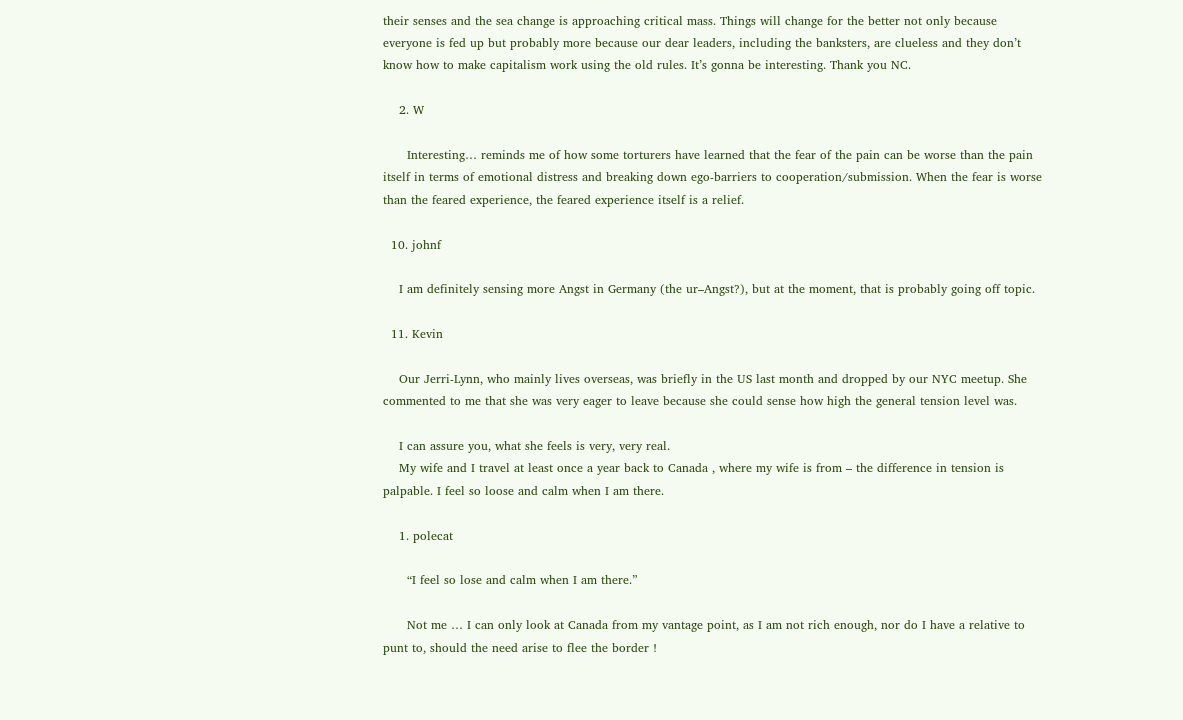their senses and the sea change is approaching critical mass. Things will change for the better not only because everyone is fed up but probably more because our dear leaders, including the banksters, are clueless and they don’t know how to make capitalism work using the old rules. It’s gonna be interesting. Thank you NC.

    2. W

      Interesting… reminds me of how some torturers have learned that the fear of the pain can be worse than the pain itself in terms of emotional distress and breaking down ego-barriers to cooperation/submission. When the fear is worse than the feared experience, the feared experience itself is a relief.

  10. johnf

    I am definitely sensing more Angst in Germany (the ur–Angst?), but at the moment, that is probably going off topic.

  11. Kevin

    Our Jerri-Lynn, who mainly lives overseas, was briefly in the US last month and dropped by our NYC meetup. She commented to me that she was very eager to leave because she could sense how high the general tension level was.

    I can assure you, what she feels is very, very real.
    My wife and I travel at least once a year back to Canada , where my wife is from – the difference in tension is palpable. I feel so loose and calm when I am there.

    1. polecat

      “I feel so lose and calm when I am there.”

      Not me … I can only look at Canada from my vantage point, as I am not rich enough, nor do I have a relative to punt to, should the need arise to flee the border !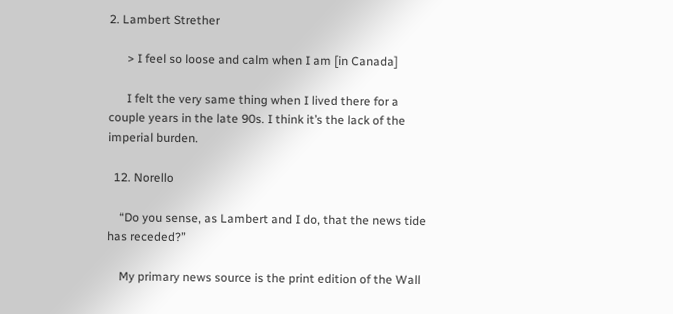2. Lambert Strether

      > I feel so loose and calm when I am [in Canada]

      I felt the very same thing when I lived there for a couple years in the late 90s. I think it’s the lack of the imperial burden.

  12. Norello

    “Do you sense, as Lambert and I do, that the news tide has receded?”

    My primary news source is the print edition of the Wall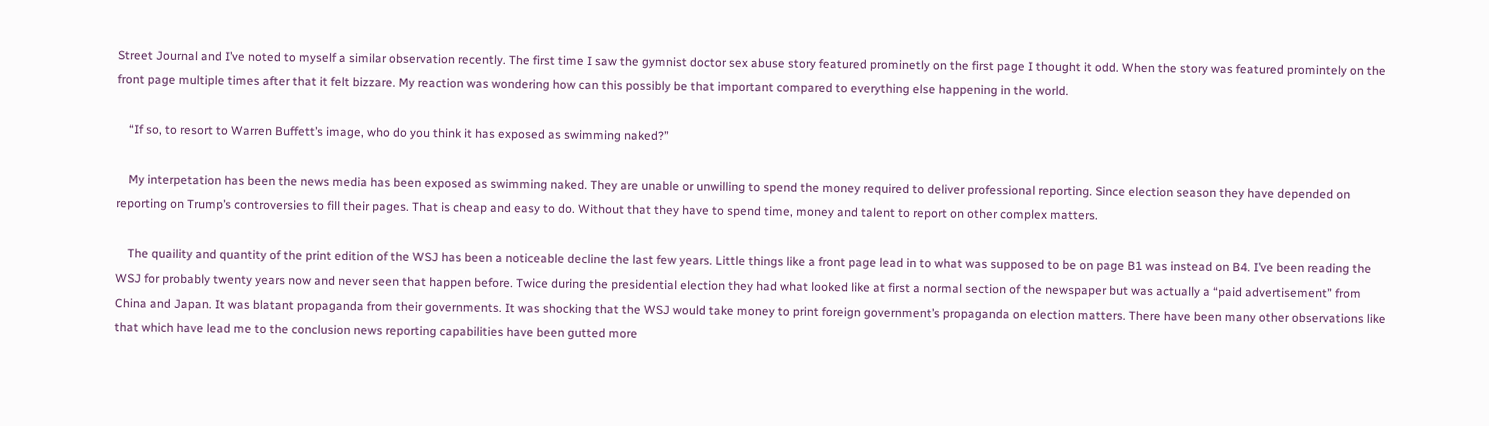Street Journal and I’ve noted to myself a similar observation recently. The first time I saw the gymnist doctor sex abuse story featured prominetly on the first page I thought it odd. When the story was featured promintely on the front page multiple times after that it felt bizzare. My reaction was wondering how can this possibly be that important compared to everything else happening in the world.

    “If so, to resort to Warren Buffett’s image, who do you think it has exposed as swimming naked?”

    My interpetation has been the news media has been exposed as swimming naked. They are unable or unwilling to spend the money required to deliver professional reporting. Since election season they have depended on reporting on Trump’s controversies to fill their pages. That is cheap and easy to do. Without that they have to spend time, money and talent to report on other complex matters.

    The quaility and quantity of the print edition of the WSJ has been a noticeable decline the last few years. Little things like a front page lead in to what was supposed to be on page B1 was instead on B4. I’ve been reading the WSJ for probably twenty years now and never seen that happen before. Twice during the presidential election they had what looked like at first a normal section of the newspaper but was actually a “paid advertisement” from China and Japan. It was blatant propaganda from their governments. It was shocking that the WSJ would take money to print foreign government’s propaganda on election matters. There have been many other observations like that which have lead me to the conclusion news reporting capabilities have been gutted more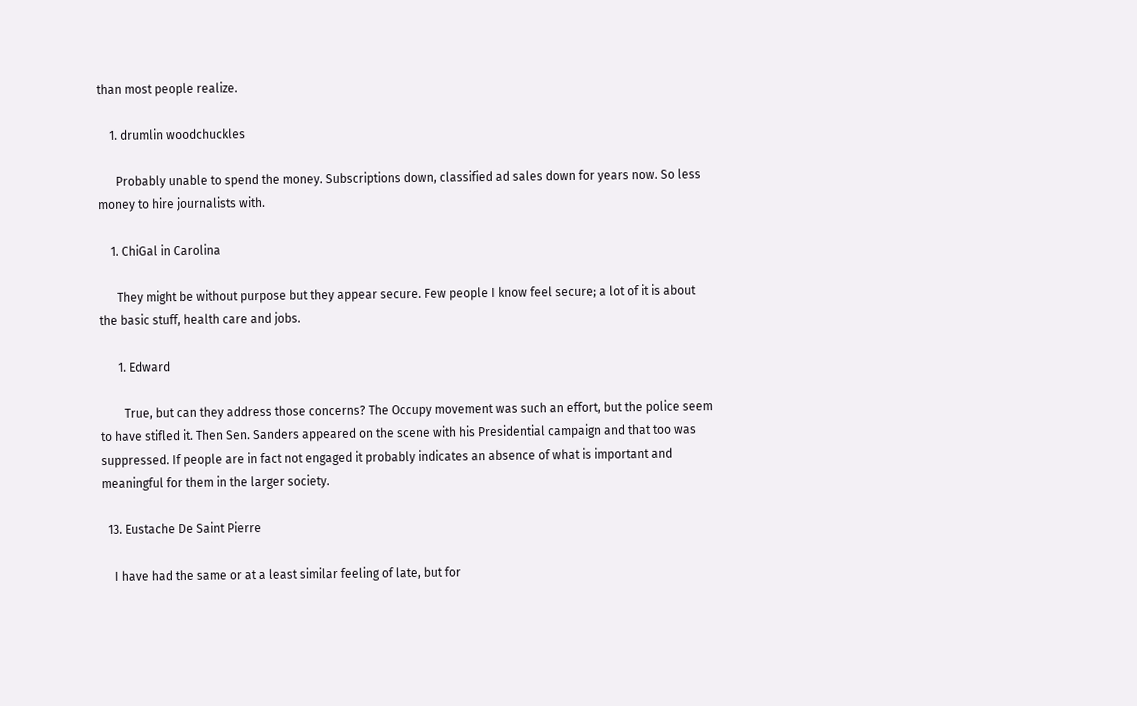than most people realize.

    1. drumlin woodchuckles

      Probably unable to spend the money. Subscriptions down, classified ad sales down for years now. So less money to hire journalists with.

    1. ChiGal in Carolina

      They might be without purpose but they appear secure. Few people I know feel secure; a lot of it is about the basic stuff, health care and jobs.

      1. Edward

        True, but can they address those concerns? The Occupy movement was such an effort, but the police seem to have stifled it. Then Sen. Sanders appeared on the scene with his Presidential campaign and that too was suppressed. If people are in fact not engaged it probably indicates an absence of what is important and meaningful for them in the larger society.

  13. Eustache De Saint Pierre

    I have had the same or at a least similar feeling of late, but for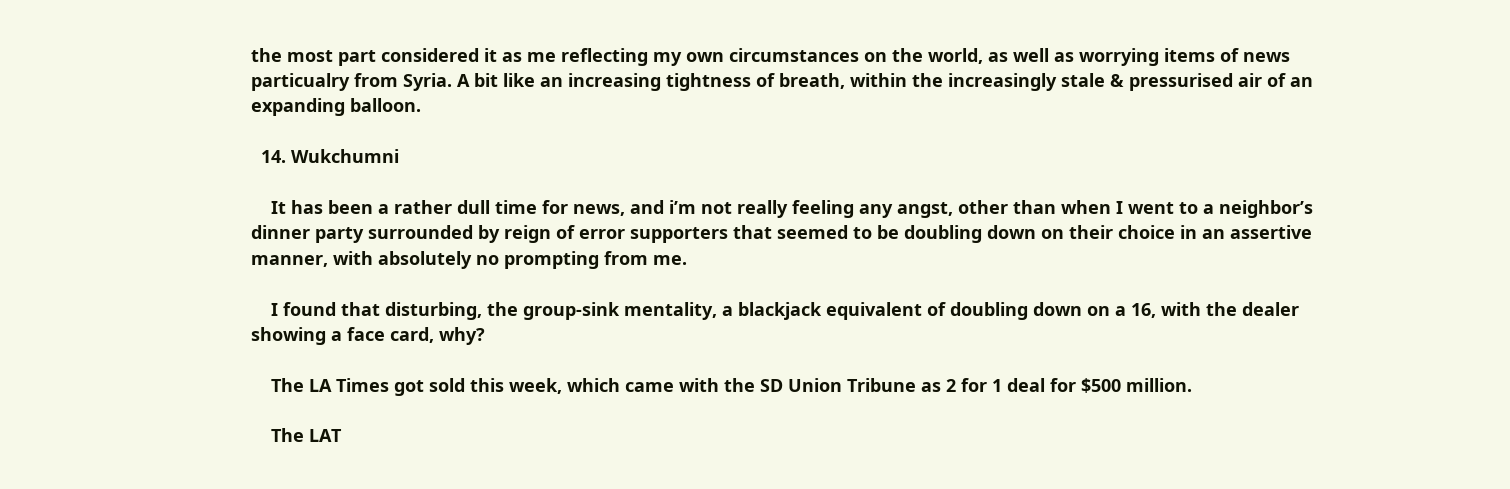the most part considered it as me reflecting my own circumstances on the world, as well as worrying items of news particualry from Syria. A bit like an increasing tightness of breath, within the increasingly stale & pressurised air of an expanding balloon.

  14. Wukchumni

    It has been a rather dull time for news, and i’m not really feeling any angst, other than when I went to a neighbor’s dinner party surrounded by reign of error supporters that seemed to be doubling down on their choice in an assertive manner, with absolutely no prompting from me.

    I found that disturbing, the group-sink mentality, a blackjack equivalent of doubling down on a 16, with the dealer showing a face card, why?

    The LA Times got sold this week, which came with the SD Union Tribune as 2 for 1 deal for $500 million.

    The LAT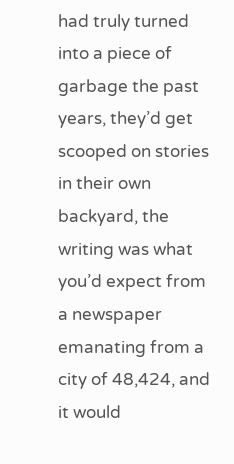had truly turned into a piece of garbage the past years, they’d get scooped on stories in their own backyard, the writing was what you’d expect from a newspaper emanating from a city of 48,424, and it would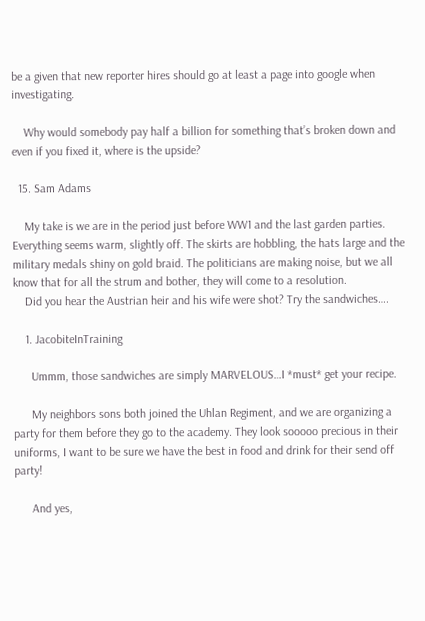be a given that new reporter hires should go at least a page into google when investigating.

    Why would somebody pay half a billion for something that’s broken down and even if you fixed it, where is the upside?

  15. Sam Adams

    My take is we are in the period just before WW1 and the last garden parties. Everything seems warm, slightly off. The skirts are hobbling, the hats large and the military medals shiny on gold braid. The politicians are making noise, but we all know that for all the strum and bother, they will come to a resolution.
    Did you hear the Austrian heir and his wife were shot? Try the sandwiches….

    1. JacobiteInTraining

      Ummm, those sandwiches are simply MARVELOUS…I *must* get your recipe.

      My neighbors sons both joined the Uhlan Regiment, and we are organizing a party for them before they go to the academy. They look sooooo precious in their uniforms, I want to be sure we have the best in food and drink for their send off party!

      And yes,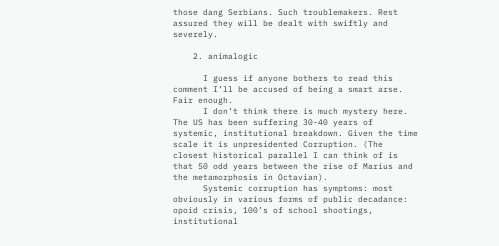those dang Serbians. Such troublemakers. Rest assured they will be dealt with swiftly and severely.

    2. animalogic

      I guess if anyone bothers to read this comment I’ll be accused of being a smart arse. Fair enough.
      I don’t think there is much mystery here. The US has been suffering 30-40 years of systemic, institutional breakdown. Given the time scale it is unpresidented Corruption. (The closest historical parallel I can think of is that 50 odd years between the rise of Marius and the metamorphosis in Octavian).
      Systemic corruption has symptoms: most obviously in various forms of public decadance: opoid crisis, 100’s of school shootings, institutional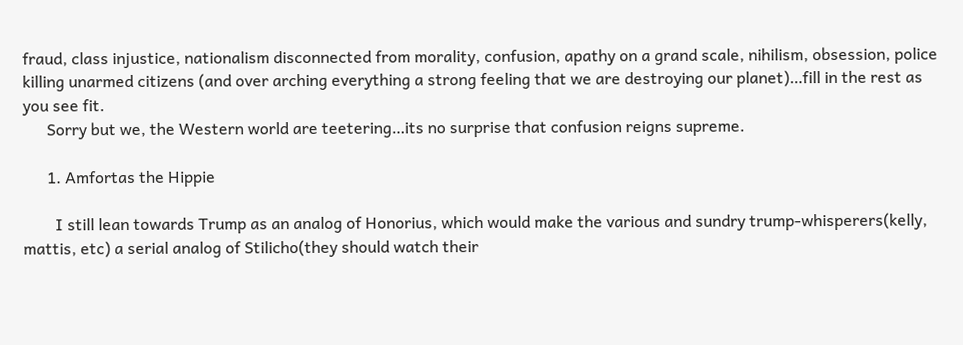fraud, class injustice, nationalism disconnected from morality, confusion, apathy on a grand scale, nihilism, obsession, police killing unarmed citizens (and over arching everything a strong feeling that we are destroying our planet)…fill in the rest as you see fit.
      Sorry but we, the Western world are teetering…its no surprise that confusion reigns supreme.

      1. Amfortas the Hippie

        I still lean towards Trump as an analog of Honorius, which would make the various and sundry trump-whisperers(kelly, mattis, etc) a serial analog of Stilicho(they should watch their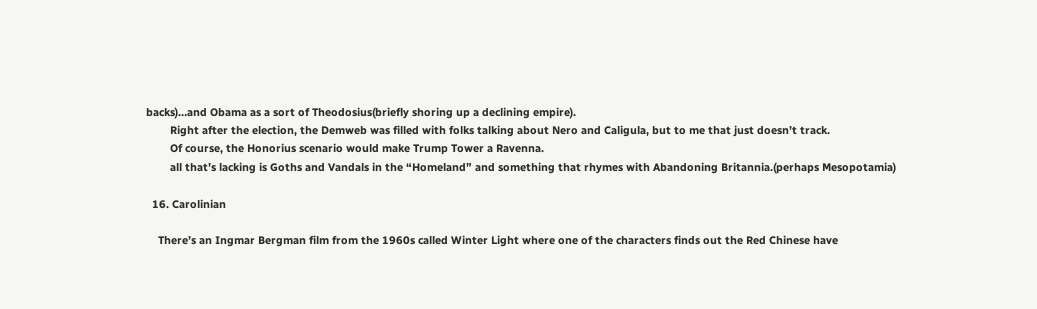backs)…and Obama as a sort of Theodosius(briefly shoring up a declining empire).
        Right after the election, the Demweb was filled with folks talking about Nero and Caligula, but to me that just doesn’t track.
        Of course, the Honorius scenario would make Trump Tower a Ravenna.
        all that’s lacking is Goths and Vandals in the “Homeland” and something that rhymes with Abandoning Britannia.(perhaps Mesopotamia)

  16. Carolinian

    There’s an Ingmar Bergman film from the 1960s called Winter Light where one of the characters finds out the Red Chinese have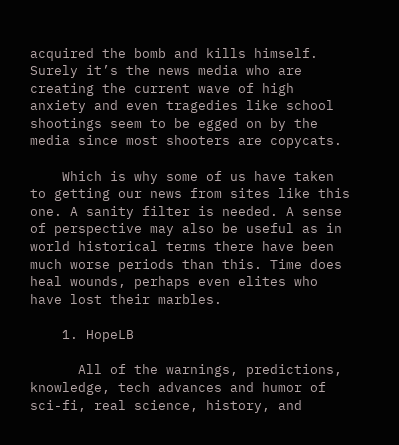acquired the bomb and kills himself. Surely it’s the news media who are creating the current wave of high anxiety and even tragedies like school shootings seem to be egged on by the media since most shooters are copycats.

    Which is why some of us have taken to getting our news from sites like this one. A sanity filter is needed. A sense of perspective may also be useful as in world historical terms there have been much worse periods than this. Time does heal wounds, perhaps even elites who have lost their marbles.

    1. HopeLB

      All of the warnings, predictions, knowledge, tech advances and humor of sci-fi, real science, history, and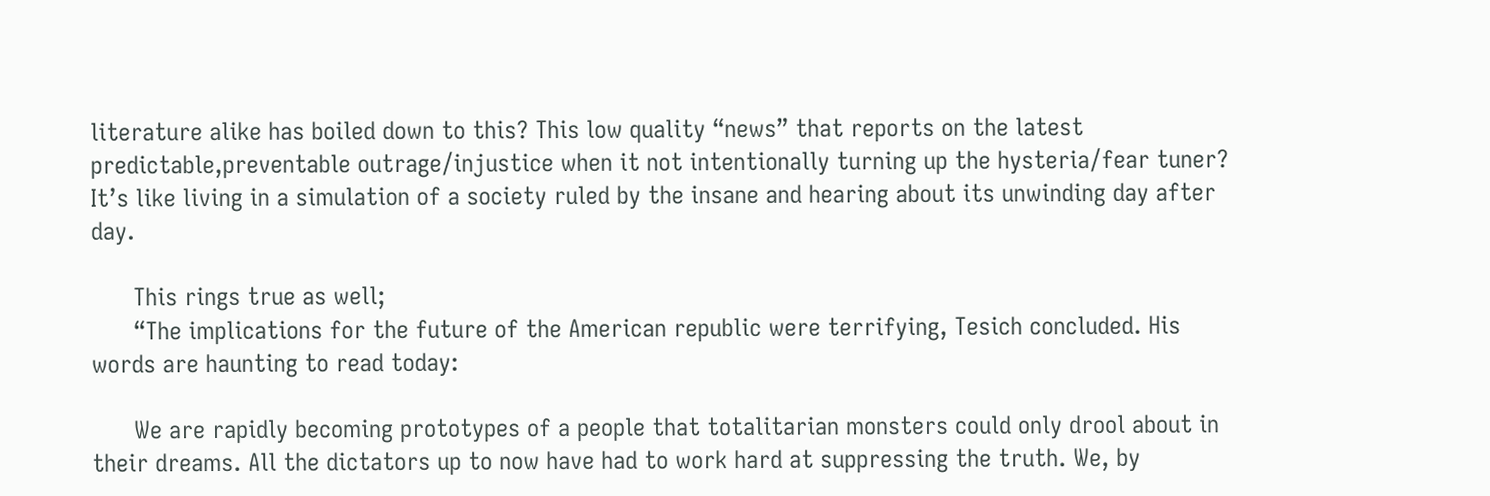literature alike has boiled down to this? This low quality “news” that reports on the latest predictable,preventable outrage/injustice when it not intentionally turning up the hysteria/fear tuner? It’s like living in a simulation of a society ruled by the insane and hearing about its unwinding day after day.

      This rings true as well;
      “The implications for the future of the American republic were terrifying, Tesich concluded. His words are haunting to read today:

      We are rapidly becoming prototypes of a people that totalitarian monsters could only drool about in their dreams. All the dictators up to now have had to work hard at suppressing the truth. We, by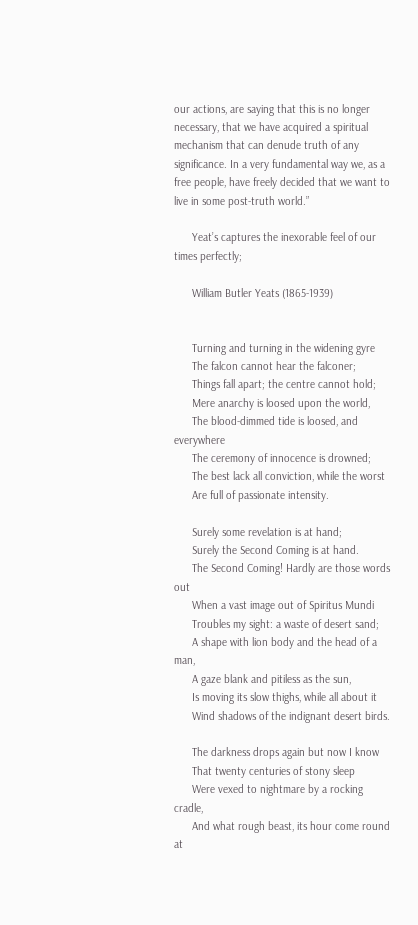our actions, are saying that this is no longer necessary, that we have acquired a spiritual mechanism that can denude truth of any significance. In a very fundamental way we, as a free people, have freely decided that we want to live in some post-truth world.”

      Yeat’s captures the inexorable feel of our times perfectly;

      William Butler Yeats (1865-1939)


      Turning and turning in the widening gyre
      The falcon cannot hear the falconer;
      Things fall apart; the centre cannot hold;
      Mere anarchy is loosed upon the world,
      The blood-dimmed tide is loosed, and everywhere
      The ceremony of innocence is drowned;
      The best lack all conviction, while the worst
      Are full of passionate intensity.

      Surely some revelation is at hand;
      Surely the Second Coming is at hand.
      The Second Coming! Hardly are those words out
      When a vast image out of Spiritus Mundi
      Troubles my sight: a waste of desert sand;
      A shape with lion body and the head of a man,
      A gaze blank and pitiless as the sun,
      Is moving its slow thighs, while all about it
      Wind shadows of the indignant desert birds.

      The darkness drops again but now I know
      That twenty centuries of stony sleep
      Were vexed to nightmare by a rocking cradle,
      And what rough beast, its hour come round at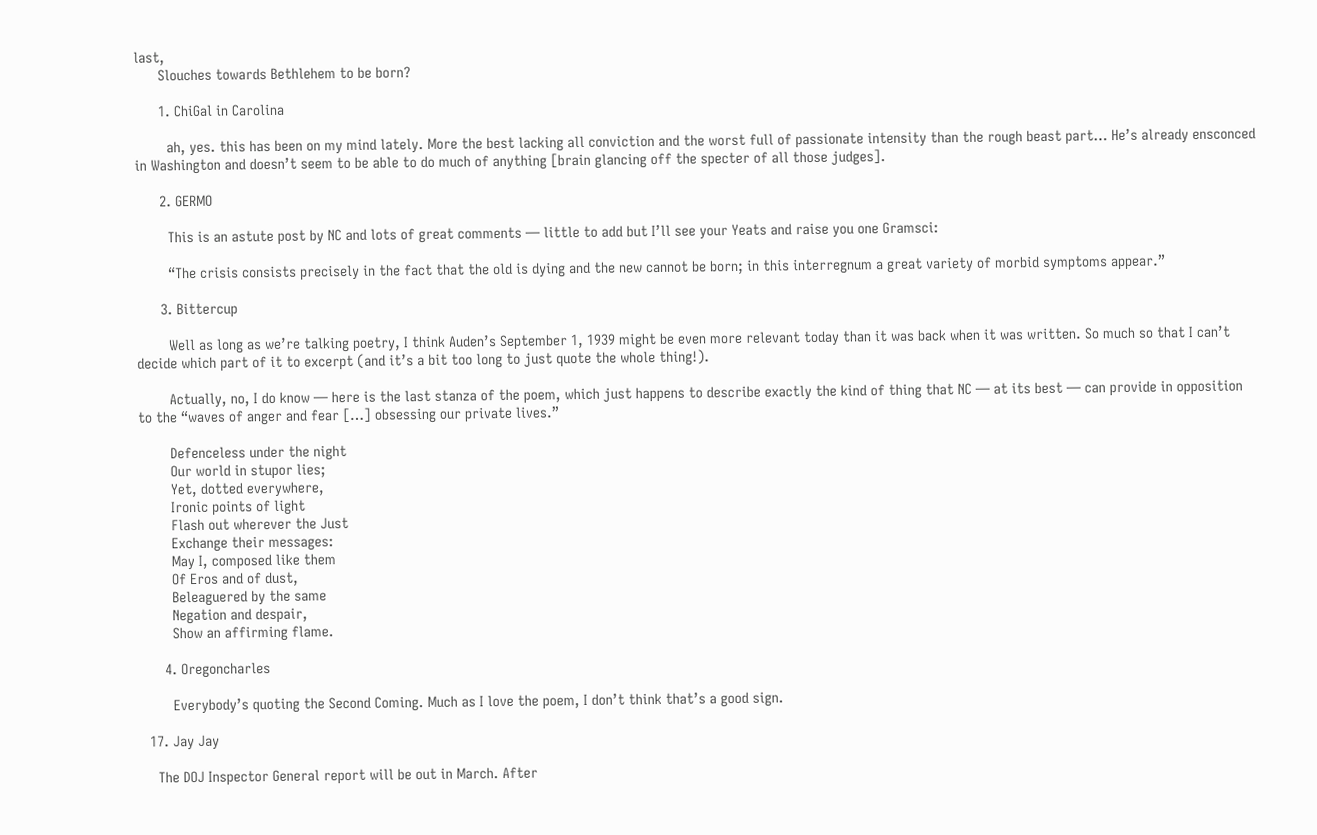last,
      Slouches towards Bethlehem to be born?

      1. ChiGal in Carolina

        ah, yes. this has been on my mind lately. More the best lacking all conviction and the worst full of passionate intensity than the rough beast part… He’s already ensconced in Washington and doesn’t seem to be able to do much of anything [brain glancing off the specter of all those judges].

      2. GERMO

        This is an astute post by NC and lots of great comments — little to add but I’ll see your Yeats and raise you one Gramsci:

        “The crisis consists precisely in the fact that the old is dying and the new cannot be born; in this interregnum a great variety of morbid symptoms appear.”

      3. Bittercup

        Well as long as we’re talking poetry, I think Auden’s September 1, 1939 might be even more relevant today than it was back when it was written. So much so that I can’t decide which part of it to excerpt (and it’s a bit too long to just quote the whole thing!).

        Actually, no, I do know — here is the last stanza of the poem, which just happens to describe exactly the kind of thing that NC — at its best — can provide in opposition to the “waves of anger and fear […] obsessing our private lives.”

        Defenceless under the night
        Our world in stupor lies;
        Yet, dotted everywhere,
        Ironic points of light
        Flash out wherever the Just
        Exchange their messages:
        May I, composed like them
        Of Eros and of dust,
        Beleaguered by the same
        Negation and despair,
        Show an affirming flame.

      4. Oregoncharles

        Everybody’s quoting the Second Coming. Much as I love the poem, I don’t think that’s a good sign.

  17. Jay Jay

    The DOJ Inspector General report will be out in March. After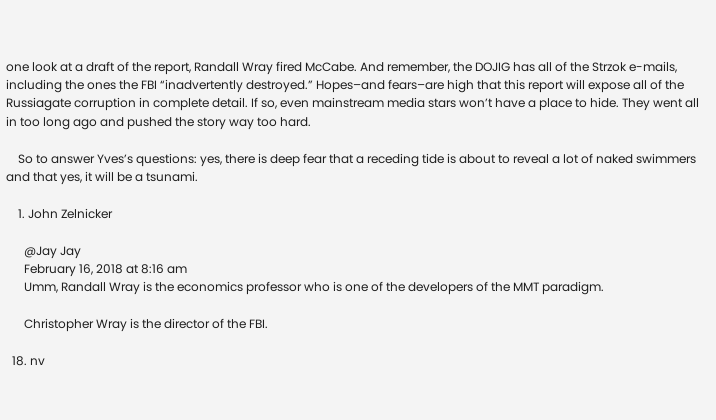one look at a draft of the report, Randall Wray fired McCabe. And remember, the DOJIG has all of the Strzok e-mails, including the ones the FBI “inadvertently destroyed.” Hopes–and fears–are high that this report will expose all of the Russiagate corruption in complete detail. If so, even mainstream media stars won’t have a place to hide. They went all in too long ago and pushed the story way too hard.

    So to answer Yves’s questions: yes, there is deep fear that a receding tide is about to reveal a lot of naked swimmers and that yes, it will be a tsunami.

    1. John Zelnicker

      @Jay Jay
      February 16, 2018 at 8:16 am
      Umm, Randall Wray is the economics professor who is one of the developers of the MMT paradigm.

      Christopher Wray is the director of the FBI.

  18. nv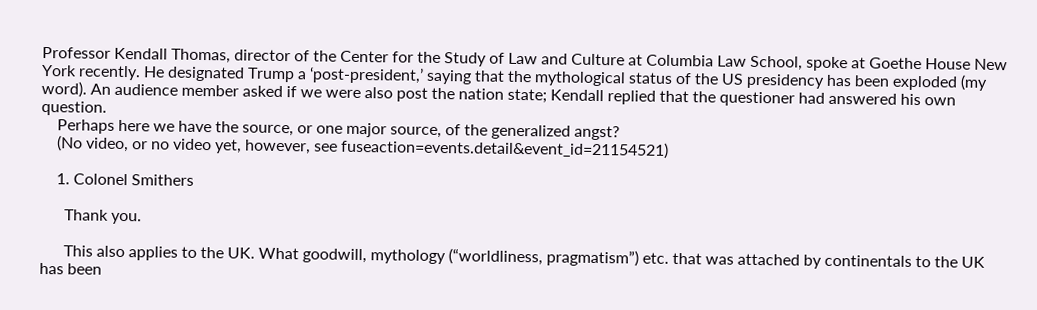Professor Kendall Thomas, director of the Center for the Study of Law and Culture at Columbia Law School, spoke at Goethe House New York recently. He designated Trump a ‘post-president,’ saying that the mythological status of the US presidency has been exploded (my word). An audience member asked if we were also post the nation state; Kendall replied that the questioner had answered his own question.
    Perhaps here we have the source, or one major source, of the generalized angst?
    (No video, or no video yet, however, see fuseaction=events.detail&event_id=21154521)

    1. Colonel Smithers

      Thank you.

      This also applies to the UK. What goodwill, mythology (“worldliness, pragmatism”) etc. that was attached by continentals to the UK has been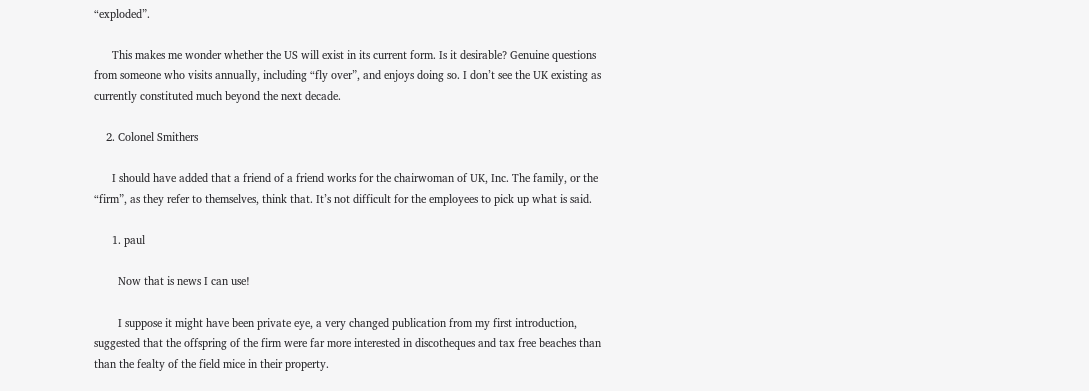“exploded”.

      This makes me wonder whether the US will exist in its current form. Is it desirable? Genuine questions from someone who visits annually, including “fly over”, and enjoys doing so. I don’t see the UK existing as currently constituted much beyond the next decade.

    2. Colonel Smithers

      I should have added that a friend of a friend works for the chairwoman of UK, Inc. The family, or the “firm”, as they refer to themselves, think that. It’s not difficult for the employees to pick up what is said.

      1. paul

        Now that is news I can use!

        I suppose it might have been private eye, a very changed publication from my first introduction, suggested that the offspring of the firm were far more interested in discotheques and tax free beaches than than the fealty of the field mice in their property.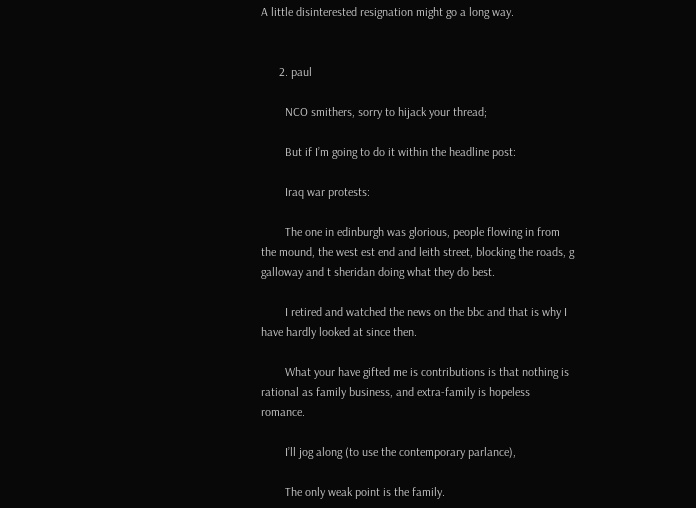A little disinterested resignation might go a long way.


      2. paul

        NCO smithers, sorry to hijack your thread;

        But if I’m going to do it within the headline post:

        Iraq war protests:

        The one in edinburgh was glorious, people flowing in from the mound, the west est end and leith street, blocking the roads, g galloway and t sheridan doing what they do best.

        I retired and watched the news on the bbc and that is why I have hardly looked at since then.

        What your have gifted me is contributions is that nothing is rational as family business, and extra-family is hopeless romance.

        I’ll jog along (to use the contemporary parlance),

        The only weak point is the family.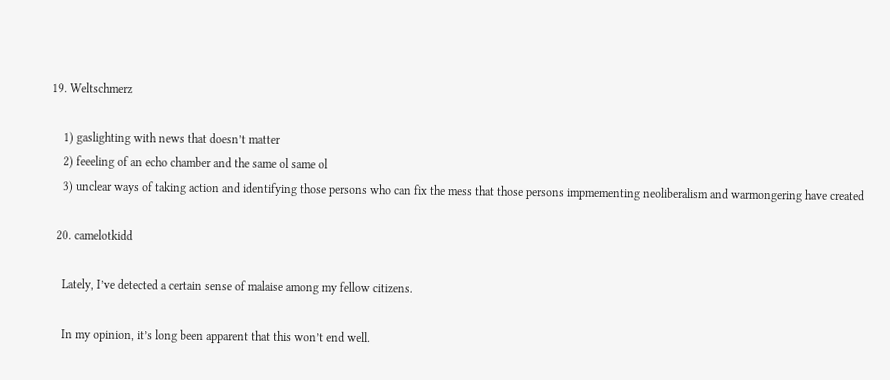19. Weltschmerz

    1) gaslighting with news that doesn’t matter
    2) feeeling of an echo chamber and the same ol same ol
    3) unclear ways of taking action and identifying those persons who can fix the mess that those persons impmementing neoliberalism and warmongering have created

  20. camelotkidd

    Lately, I’ve detected a certain sense of malaise among my fellow citizens.

    In my opinion, it’s long been apparent that this won’t end well.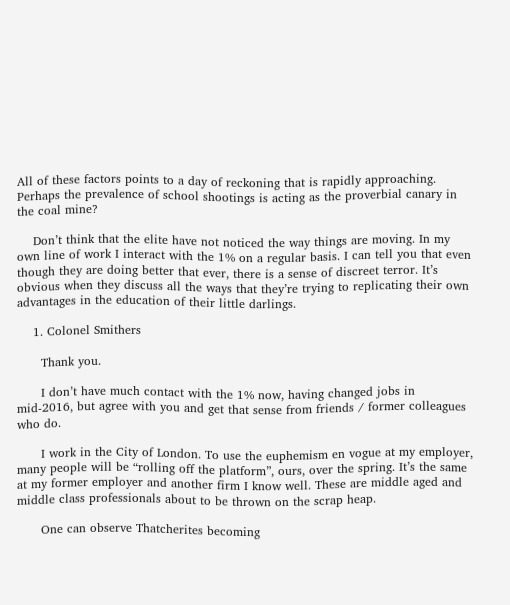All of these factors points to a day of reckoning that is rapidly approaching. Perhaps the prevalence of school shootings is acting as the proverbial canary in the coal mine?

    Don’t think that the elite have not noticed the way things are moving. In my own line of work I interact with the 1% on a regular basis. I can tell you that even though they are doing better that ever, there is a sense of discreet terror. It’s obvious when they discuss all the ways that they’re trying to replicating their own advantages in the education of their little darlings.

    1. Colonel Smithers

      Thank you.

      I don’t have much contact with the 1% now, having changed jobs in mid-2016, but agree with you and get that sense from friends / former colleagues who do.

      I work in the City of London. To use the euphemism en vogue at my employer, many people will be “rolling off the platform”, ours, over the spring. It’s the same at my former employer and another firm I know well. These are middle aged and middle class professionals about to be thrown on the scrap heap.

      One can observe Thatcherites becoming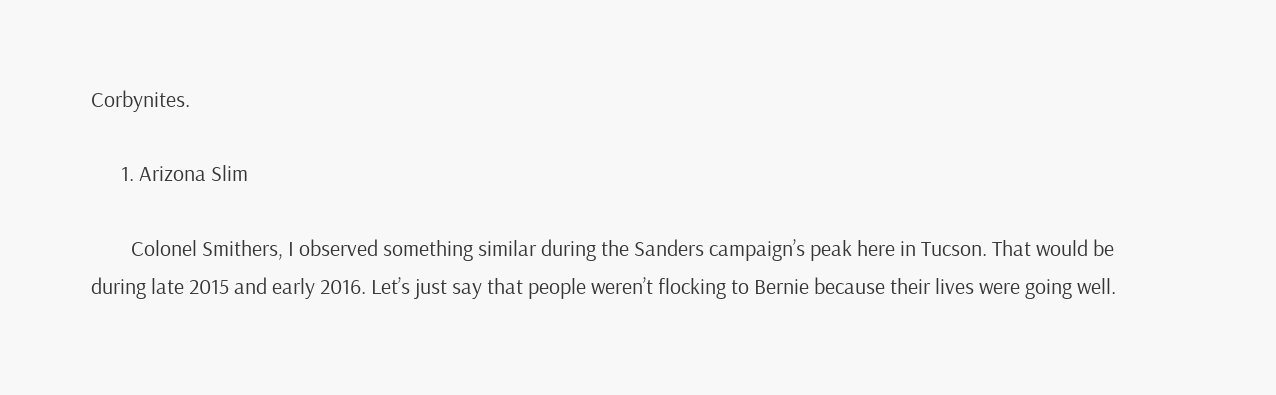Corbynites.

      1. Arizona Slim

        Colonel Smithers, I observed something similar during the Sanders campaign’s peak here in Tucson. That would be during late 2015 and early 2016. Let’s just say that people weren’t flocking to Bernie because their lives were going well.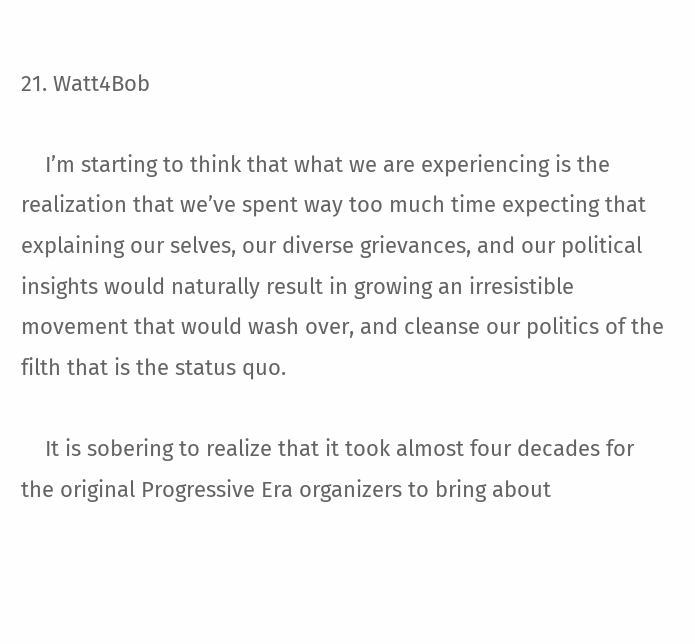21. Watt4Bob

    I’m starting to think that what we are experiencing is the realization that we’ve spent way too much time expecting that explaining our selves, our diverse grievances, and our political insights would naturally result in growing an irresistible movement that would wash over, and cleanse our politics of the filth that is the status quo.

    It is sobering to realize that it took almost four decades for the original Progressive Era organizers to bring about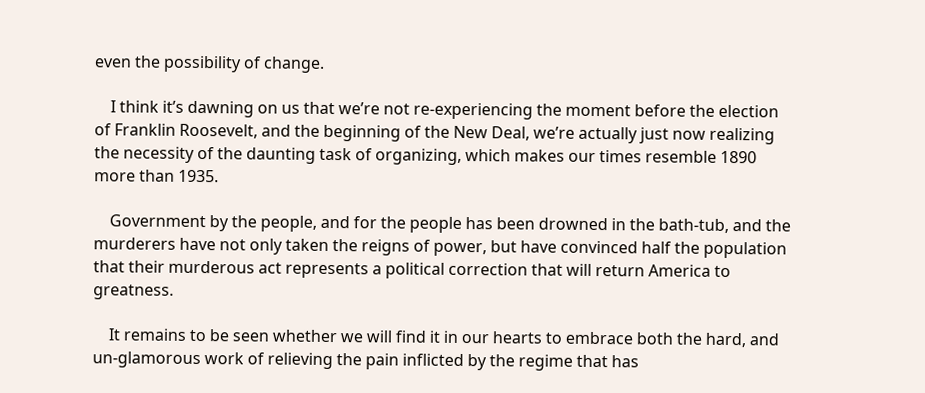even the possibility of change.

    I think it’s dawning on us that we’re not re-experiencing the moment before the election of Franklin Roosevelt, and the beginning of the New Deal, we’re actually just now realizing the necessity of the daunting task of organizing, which makes our times resemble 1890 more than 1935.

    Government by the people, and for the people has been drowned in the bath-tub, and the murderers have not only taken the reigns of power, but have convinced half the population that their murderous act represents a political correction that will return America to greatness.

    It remains to be seen whether we will find it in our hearts to embrace both the hard, and un-glamorous work of relieving the pain inflicted by the regime that has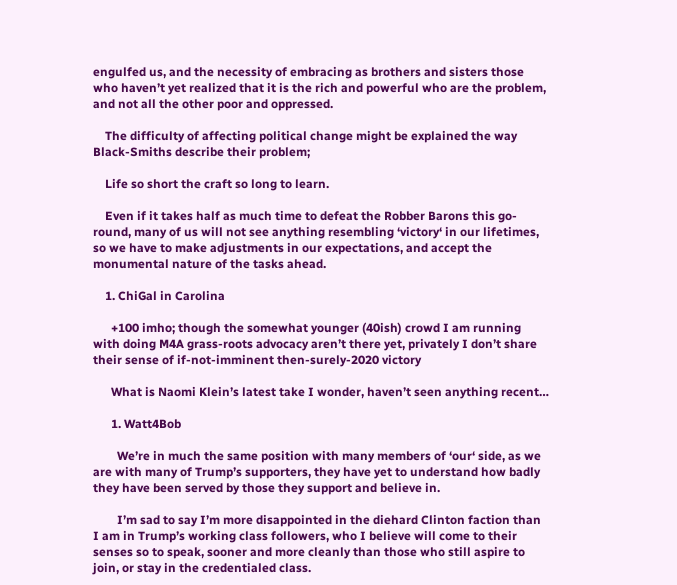engulfed us, and the necessity of embracing as brothers and sisters those who haven’t yet realized that it is the rich and powerful who are the problem, and not all the other poor and oppressed.

    The difficulty of affecting political change might be explained the way Black-Smiths describe their problem;

    Life so short the craft so long to learn.

    Even if it takes half as much time to defeat the Robber Barons this go-round, many of us will not see anything resembling ‘victory‘ in our lifetimes, so we have to make adjustments in our expectations, and accept the monumental nature of the tasks ahead.

    1. ChiGal in Carolina

      +100 imho; though the somewhat younger (40ish) crowd I am running with doing M4A grass-roots advocacy aren’t there yet, privately I don’t share their sense of if-not-imminent then-surely-2020 victory

      What is Naomi Klein’s latest take I wonder, haven’t seen anything recent…

      1. Watt4Bob

        We’re in much the same position with many members of ‘our‘ side, as we are with many of Trump’s supporters, they have yet to understand how badly they have been served by those they support and believe in.

        I’m sad to say I’m more disappointed in the diehard Clinton faction than I am in Trump’s working class followers, who I believe will come to their senses so to speak, sooner and more cleanly than those who still aspire to join, or stay in the credentialed class.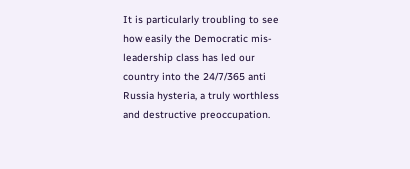It is particularly troubling to see how easily the Democratic mis-leadership class has led our country into the 24/7/365 anti Russia hysteria, a truly worthless and destructive preoccupation.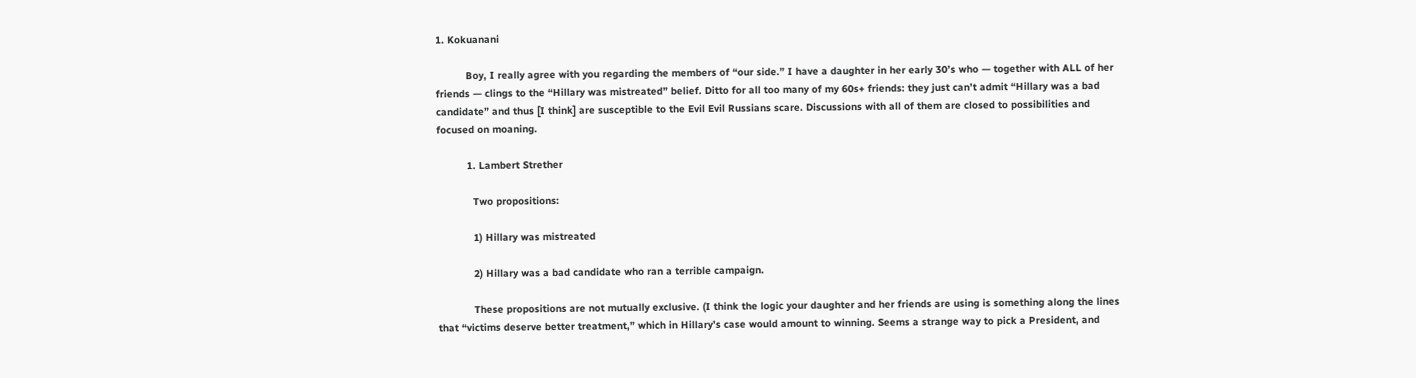1. Kokuanani

          Boy, I really agree with you regarding the members of “our side.” I have a daughter in her early 30’s who — together with ALL of her friends — clings to the “Hillary was mistreated” belief. Ditto for all too many of my 60s+ friends: they just can’t admit “Hillary was a bad candidate” and thus [I think] are susceptible to the Evil Evil Russians scare. Discussions with all of them are closed to possibilities and focused on moaning.

          1. Lambert Strether

            Two propositions:

            1) Hillary was mistreated

            2) Hillary was a bad candidate who ran a terrible campaign.

            These propositions are not mutually exclusive. (I think the logic your daughter and her friends are using is something along the lines that “victims deserve better treatment,” which in Hillary’s case would amount to winning. Seems a strange way to pick a President, and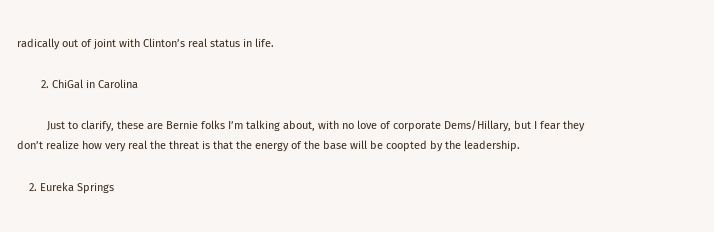radically out of joint with Clinton’s real status in life.

        2. ChiGal in Carolina

          Just to clarify, these are Bernie folks I’m talking about, with no love of corporate Dems/Hillary, but I fear they don’t realize how very real the threat is that the energy of the base will be coopted by the leadership.

    2. Eureka Springs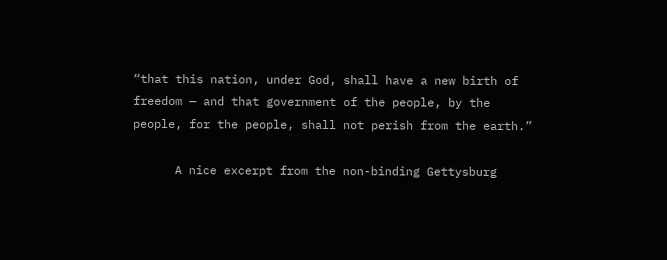“that this nation, under God, shall have a new birth of freedom — and that government of the people, by the people, for the people, shall not perish from the earth.”

      A nice excerpt from the non-binding Gettysburg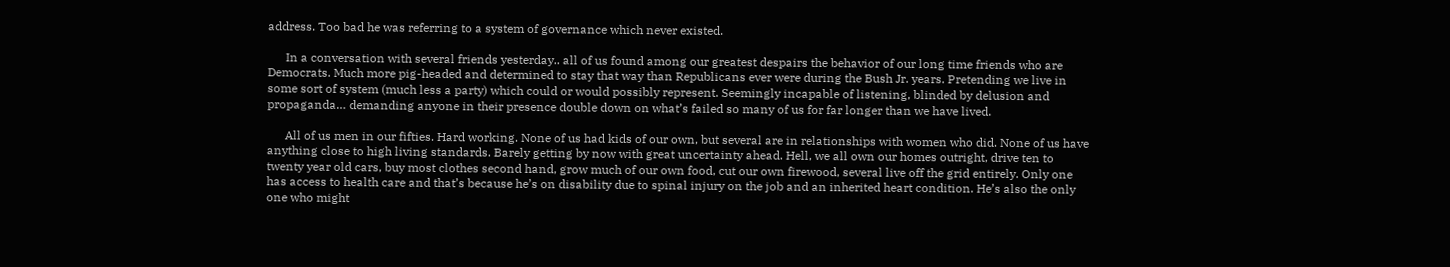address. Too bad he was referring to a system of governance which never existed.

      In a conversation with several friends yesterday.. all of us found among our greatest despairs the behavior of our long time friends who are Democrats. Much more pig-headed and determined to stay that way than Republicans ever were during the Bush Jr. years. Pretending we live in some sort of system (much less a party) which could or would possibly represent. Seemingly incapable of listening, blinded by delusion and propaganda… demanding anyone in their presence double down on what’s failed so many of us for far longer than we have lived.

      All of us men in our fifties. Hard working. None of us had kids of our own, but several are in relationships with women who did. None of us have anything close to high living standards. Barely getting by now with great uncertainty ahead. Hell, we all own our homes outright, drive ten to twenty year old cars, buy most clothes second hand, grow much of our own food, cut our own firewood, several live off the grid entirely. Only one has access to health care and that’s because he’s on disability due to spinal injury on the job and an inherited heart condition. He’s also the only one who might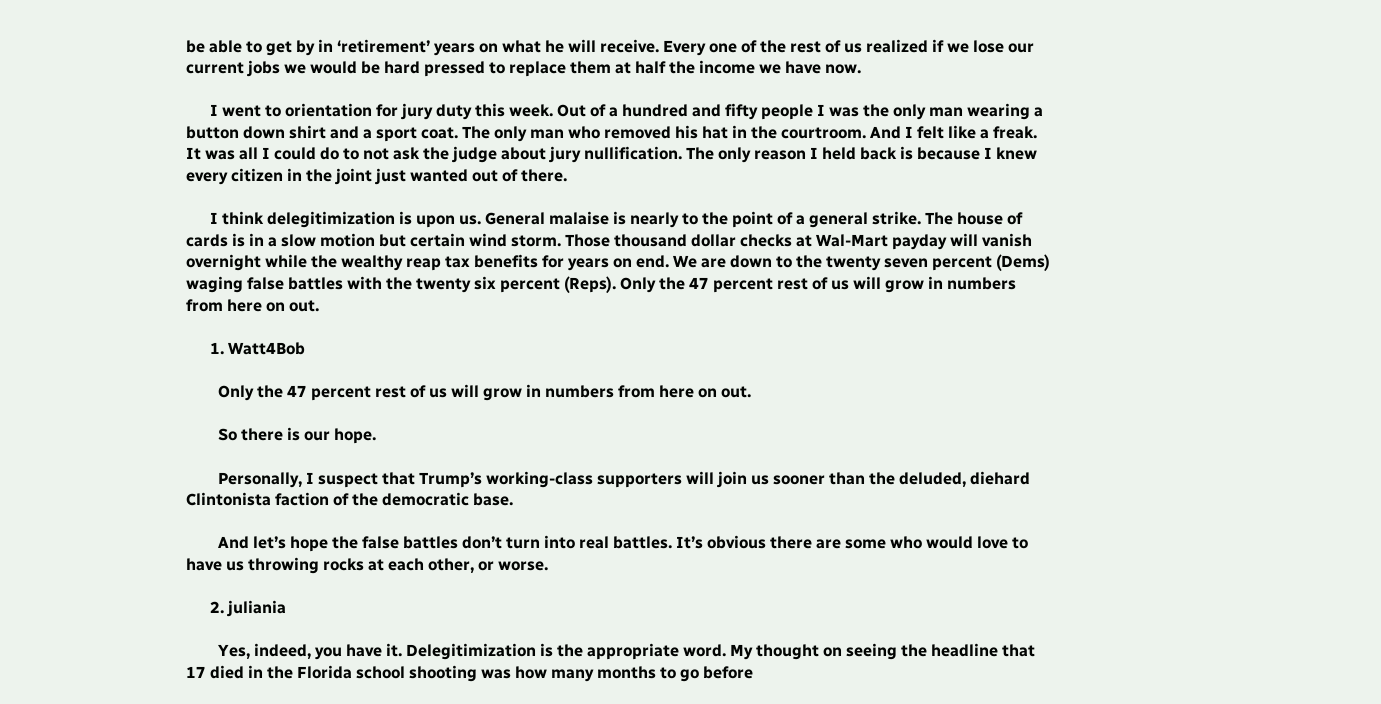be able to get by in ‘retirement’ years on what he will receive. Every one of the rest of us realized if we lose our current jobs we would be hard pressed to replace them at half the income we have now.

      I went to orientation for jury duty this week. Out of a hundred and fifty people I was the only man wearing a button down shirt and a sport coat. The only man who removed his hat in the courtroom. And I felt like a freak. It was all I could do to not ask the judge about jury nullification. The only reason I held back is because I knew every citizen in the joint just wanted out of there.

      I think delegitimization is upon us. General malaise is nearly to the point of a general strike. The house of cards is in a slow motion but certain wind storm. Those thousand dollar checks at Wal-Mart payday will vanish overnight while the wealthy reap tax benefits for years on end. We are down to the twenty seven percent (Dems) waging false battles with the twenty six percent (Reps). Only the 47 percent rest of us will grow in numbers from here on out.

      1. Watt4Bob

        Only the 47 percent rest of us will grow in numbers from here on out.

        So there is our hope.

        Personally, I suspect that Trump’s working-class supporters will join us sooner than the deluded, diehard Clintonista faction of the democratic base.

        And let’s hope the false battles don’t turn into real battles. It’s obvious there are some who would love to have us throwing rocks at each other, or worse.

      2. juliania

        Yes, indeed, you have it. Delegitimization is the appropriate word. My thought on seeing the headline that 17 died in the Florida school shooting was how many months to go before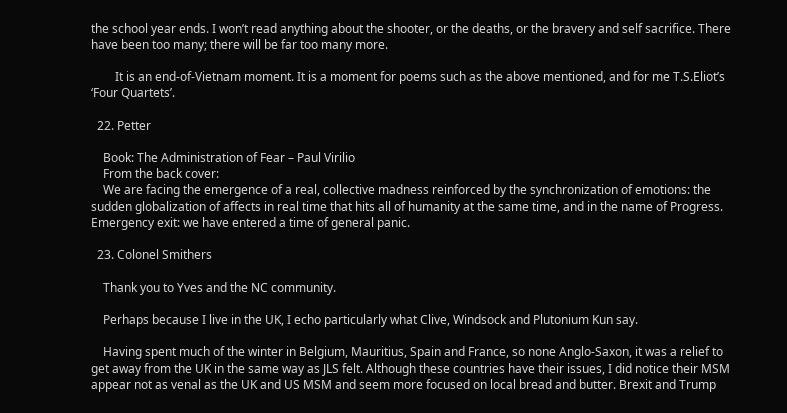the school year ends. I won’t read anything about the shooter, or the deaths, or the bravery and self sacrifice. There have been too many; there will be far too many more.

        It is an end-of-Vietnam moment. It is a moment for poems such as the above mentioned, and for me T.S.Eliot’s ‘Four Quartets’.

  22. Petter

    Book: The Administration of Fear – Paul Virilio
    From the back cover:
    We are facing the emergence of a real, collective madness reinforced by the synchronization of emotions: the sudden globalization of affects in real time that hits all of humanity at the same time, and in the name of Progress. Emergency exit: we have entered a time of general panic.

  23. Colonel Smithers

    Thank you to Yves and the NC community.

    Perhaps because I live in the UK, I echo particularly what Clive, Windsock and Plutonium Kun say.

    Having spent much of the winter in Belgium, Mauritius, Spain and France, so none Anglo-Saxon, it was a relief to get away from the UK in the same way as JLS felt. Although these countries have their issues, I did notice their MSM appear not as venal as the UK and US MSM and seem more focused on local bread and butter. Brexit and Trump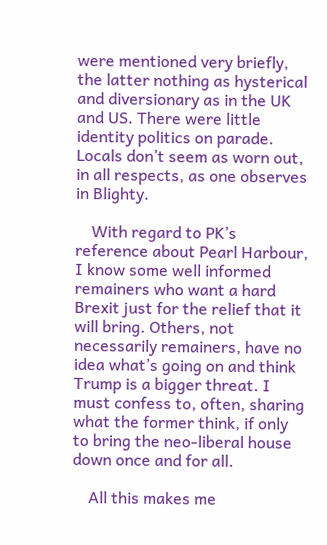were mentioned very briefly, the latter nothing as hysterical and diversionary as in the UK and US. There were little identity politics on parade. Locals don’t seem as worn out, in all respects, as one observes in Blighty.

    With regard to PK’s reference about Pearl Harbour, I know some well informed remainers who want a hard Brexit just for the relief that it will bring. Others, not necessarily remainers, have no idea what’s going on and think Trump is a bigger threat. I must confess to, often, sharing what the former think, if only to bring the neo-liberal house down once and for all.

    All this makes me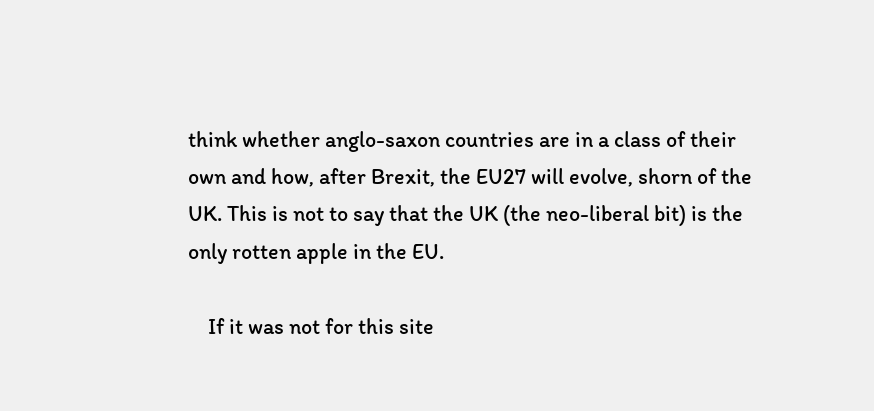think whether anglo-saxon countries are in a class of their own and how, after Brexit, the EU27 will evolve, shorn of the UK. This is not to say that the UK (the neo-liberal bit) is the only rotten apple in the EU.

    If it was not for this site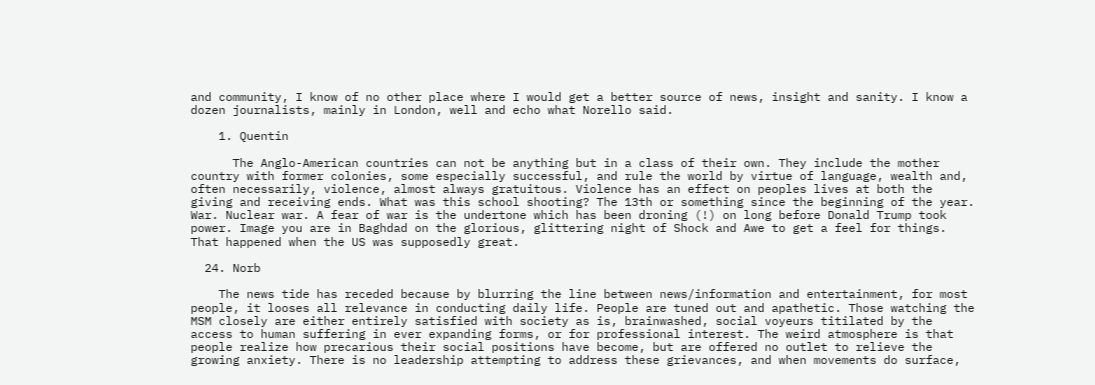and community, I know of no other place where I would get a better source of news, insight and sanity. I know a dozen journalists, mainly in London, well and echo what Norello said.

    1. Quentin

      The Anglo-American countries can not be anything but in a class of their own. They include the mother country with former colonies, some especially successful, and rule the world by virtue of language, wealth and, often necessarily, violence, almost always gratuitous. Violence has an effect on peoples lives at both the giving and receiving ends. What was this school shooting? The 13th or something since the beginning of the year. War. Nuclear war. A fear of war is the undertone which has been droning (!) on long before Donald Trump took power. Image you are in Baghdad on the glorious, glittering night of Shock and Awe to get a feel for things. That happened when the US was supposedly great.

  24. Norb

    The news tide has receded because by blurring the line between news/information and entertainment, for most people, it looses all relevance in conducting daily life. People are tuned out and apathetic. Those watching the MSM closely are either entirely satisfied with society as is, brainwashed, social voyeurs titilated by the access to human suffering in ever expanding forms, or for professional interest. The weird atmosphere is that people realize how precarious their social positions have become, but are offered no outlet to relieve the growing anxiety. There is no leadership attempting to address these grievances, and when movements do surface,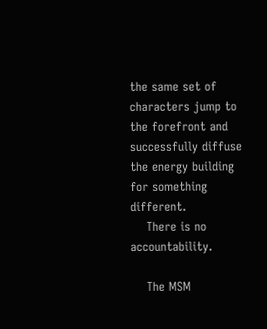the same set of characters jump to the forefront and successfully diffuse the energy building for something different.
    There is no accountability.

    The MSM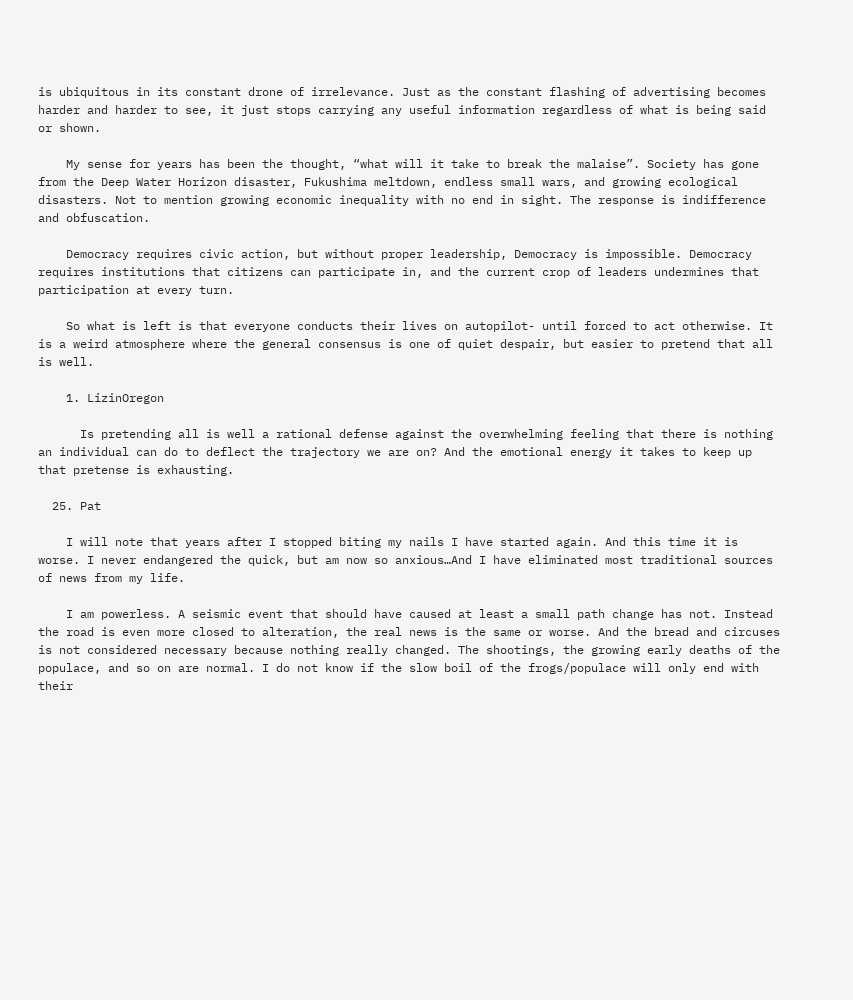is ubiquitous in its constant drone of irrelevance. Just as the constant flashing of advertising becomes harder and harder to see, it just stops carrying any useful information regardless of what is being said or shown.

    My sense for years has been the thought, “what will it take to break the malaise”. Society has gone from the Deep Water Horizon disaster, Fukushima meltdown, endless small wars, and growing ecological disasters. Not to mention growing economic inequality with no end in sight. The response is indifference and obfuscation.

    Democracy requires civic action, but without proper leadership, Democracy is impossible. Democracy requires institutions that citizens can participate in, and the current crop of leaders undermines that participation at every turn.

    So what is left is that everyone conducts their lives on autopilot- until forced to act otherwise. It is a weird atmosphere where the general consensus is one of quiet despair, but easier to pretend that all is well.

    1. LizinOregon

      Is pretending all is well a rational defense against the overwhelming feeling that there is nothing an individual can do to deflect the trajectory we are on? And the emotional energy it takes to keep up that pretense is exhausting.

  25. Pat

    I will note that years after I stopped biting my nails I have started again. And this time it is worse. I never endangered the quick, but am now so anxious…And I have eliminated most traditional sources of news from my life.

    I am powerless. A seismic event that should have caused at least a small path change has not. Instead the road is even more closed to alteration, the real news is the same or worse. And the bread and circuses is not considered necessary because nothing really changed. The shootings, the growing early deaths of the populace, and so on are normal. I do not know if the slow boil of the frogs/populace will only end with their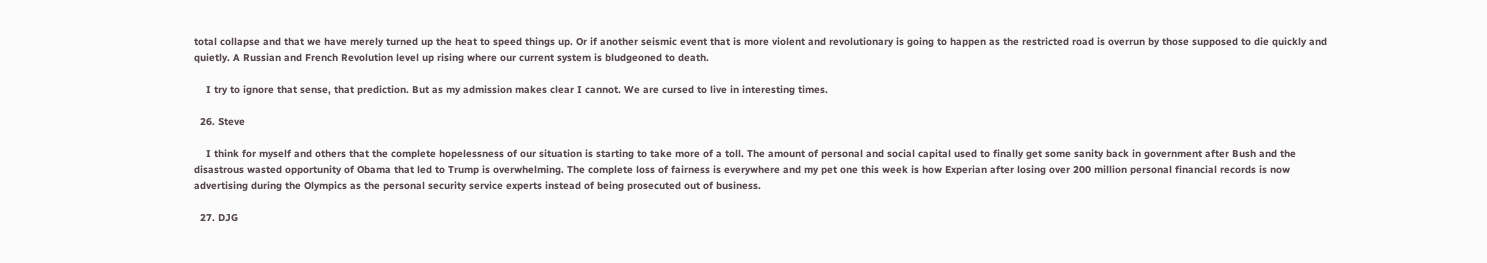total collapse and that we have merely turned up the heat to speed things up. Or if another seismic event that is more violent and revolutionary is going to happen as the restricted road is overrun by those supposed to die quickly and quietly. A Russian and French Revolution level up rising where our current system is bludgeoned to death.

    I try to ignore that sense, that prediction. But as my admission makes clear I cannot. We are cursed to live in interesting times.

  26. Steve

    I think for myself and others that the complete hopelessness of our situation is starting to take more of a toll. The amount of personal and social capital used to finally get some sanity back in government after Bush and the disastrous wasted opportunity of Obama that led to Trump is overwhelming. The complete loss of fairness is everywhere and my pet one this week is how Experian after losing over 200 million personal financial records is now advertising during the Olympics as the personal security service experts instead of being prosecuted out of business.

  27. DJG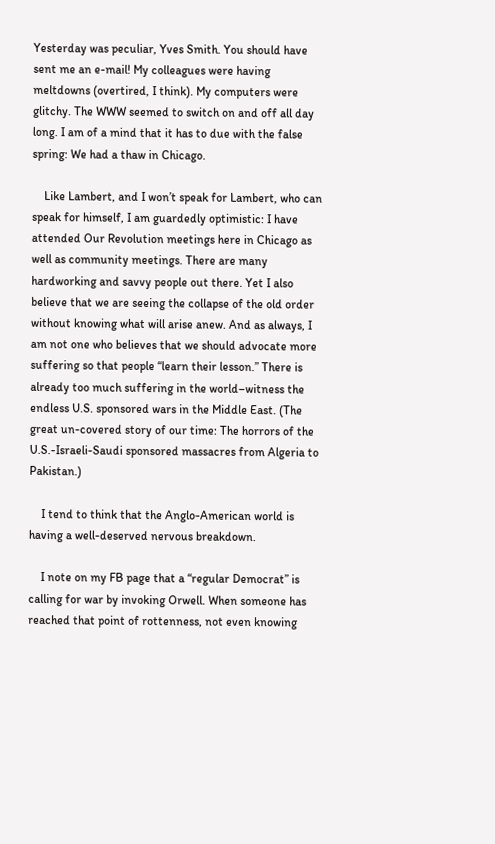Yesterday was peculiar, Yves Smith. You should have sent me an e-mail! My colleagues were having meltdowns (overtired, I think). My computers were glitchy. The WWW seemed to switch on and off all day long. I am of a mind that it has to due with the false spring: We had a thaw in Chicago.

    Like Lambert, and I won’t speak for Lambert, who can speak for himself, I am guardedly optimistic: I have attended Our Revolution meetings here in Chicago as well as community meetings. There are many hardworking and savvy people out there. Yet I also believe that we are seeing the collapse of the old order without knowing what will arise anew. And as always, I am not one who believes that we should advocate more suffering so that people “learn their lesson.” There is already too much suffering in the world–witness the endless U.S. sponsored wars in the Middle East. (The great un-covered story of our time: The horrors of the U.S.-Israeli-Saudi sponsored massacres from Algeria to Pakistan.)

    I tend to think that the Anglo-American world is having a well-deserved nervous breakdown.

    I note on my FB page that a “regular Democrat” is calling for war by invoking Orwell. When someone has reached that point of rottenness, not even knowing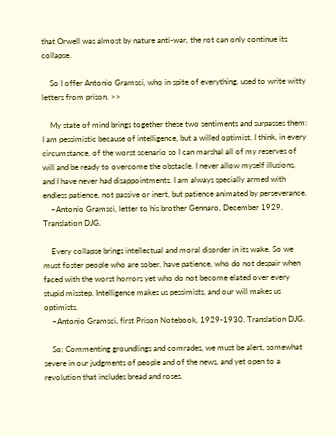that Orwell was almost by nature anti-war, the rot can only continue its collapse.

    So I offer Antonio Gramsci, who in spite of everything, used to write witty letters from prison. >>

    My state of mind brings together these two sentiments and surpasses them: I am pessimistic because of intelligence, but a willed optimist. I think, in every circumstance, of the worst scenario so I can marshal all of my reserves of will and be ready to overcome the obstacle. I never allow myself illusions, and I have never had disappointments. I am always specially armed with endless patience, not passive or inert, but patience animated by perseverance.
    –Antonio Gramsci, letter to his brother Gennaro, December 1929. Translation DJG.

    Every collapse brings intellectual and moral disorder in its wake. So we must foster people who are sober, have patience, who do not despair when faced with the worst horrors yet who do not become elated over every stupid misstep. Intelligence makes us pessimists, and our will makes us optimists.
    –Antonio Gramsci, first Prison Notebook, 1929-1930. Translation DJG.

    So: Commenting groundlings and comrades, we must be alert, somewhat severe in our judgments of people and of the news, and yet open to a revolution that includes bread and roses.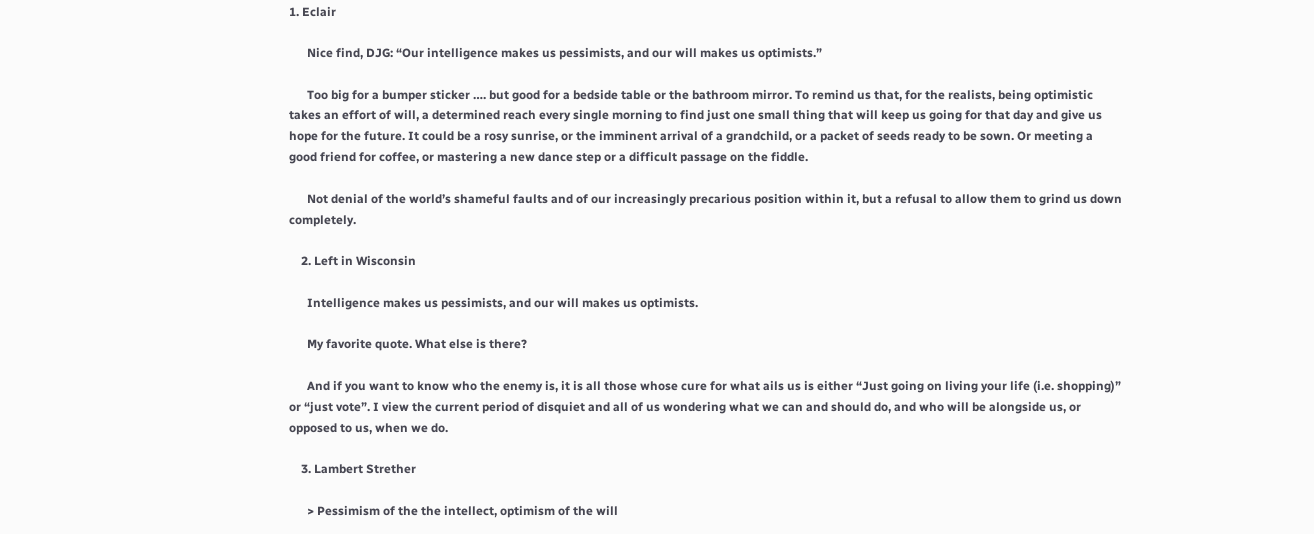1. Eclair

      Nice find, DJG: “Our intelligence makes us pessimists, and our will makes us optimists.”

      Too big for a bumper sticker …. but good for a bedside table or the bathroom mirror. To remind us that, for the realists, being optimistic takes an effort of will, a determined reach every single morning to find just one small thing that will keep us going for that day and give us hope for the future. It could be a rosy sunrise, or the imminent arrival of a grandchild, or a packet of seeds ready to be sown. Or meeting a good friend for coffee, or mastering a new dance step or a difficult passage on the fiddle.

      Not denial of the world’s shameful faults and of our increasingly precarious position within it, but a refusal to allow them to grind us down completely.

    2. Left in Wisconsin

      Intelligence makes us pessimists, and our will makes us optimists.

      My favorite quote. What else is there?

      And if you want to know who the enemy is, it is all those whose cure for what ails us is either “Just going on living your life (i.e. shopping)” or “just vote”. I view the current period of disquiet and all of us wondering what we can and should do, and who will be alongside us, or opposed to us, when we do.

    3. Lambert Strether

      > Pessimism of the the intellect, optimism of the will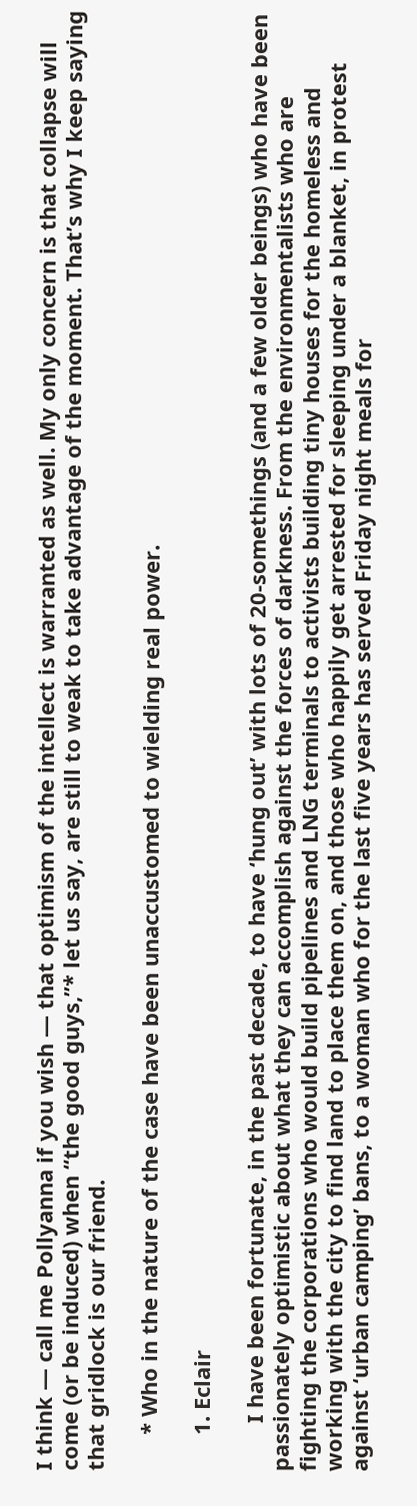I think — call me Pollyanna if you wish — that optimism of the intellect is warranted as well. My only concern is that collapse will come (or be induced) when “the good guys,”* let us say, are still to weak to take advantage of the moment. That’s why I keep saying that gridlock is our friend.

      * Who in the nature of the case have been unaccustomed to wielding real power.

      1. Eclair

        I have been fortunate, in the past decade, to have ‘hung out’ with lots of 20-somethings (and a few older beings) who have been passionately optimistic about what they can accomplish against the forces of darkness. From the environmentalists who are fighting the corporations who would build pipelines and LNG terminals to activists building tiny houses for the homeless and working with the city to find land to place them on, and those who happily get arrested for sleeping under a blanket, in protest against ‘urban camping’ bans, to a woman who for the last five years has served Friday night meals for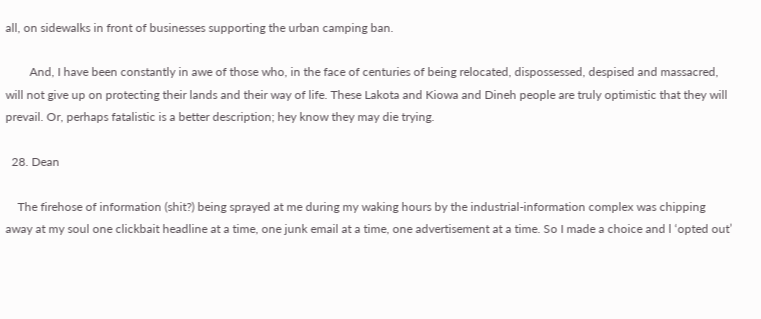all, on sidewalks in front of businesses supporting the urban camping ban.

        And, I have been constantly in awe of those who, in the face of centuries of being relocated, dispossessed, despised and massacred, will not give up on protecting their lands and their way of life. These Lakota and Kiowa and Dineh people are truly optimistic that they will prevail. Or, perhaps fatalistic is a better description; hey know they may die trying.

  28. Dean

    The firehose of information (shit?) being sprayed at me during my waking hours by the industrial-information complex was chipping away at my soul one clickbait headline at a time, one junk email at a time, one advertisement at a time. So I made a choice and l ‘opted out’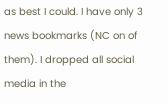as best I could. I have only 3 news bookmarks (NC on of them). I dropped all social media in the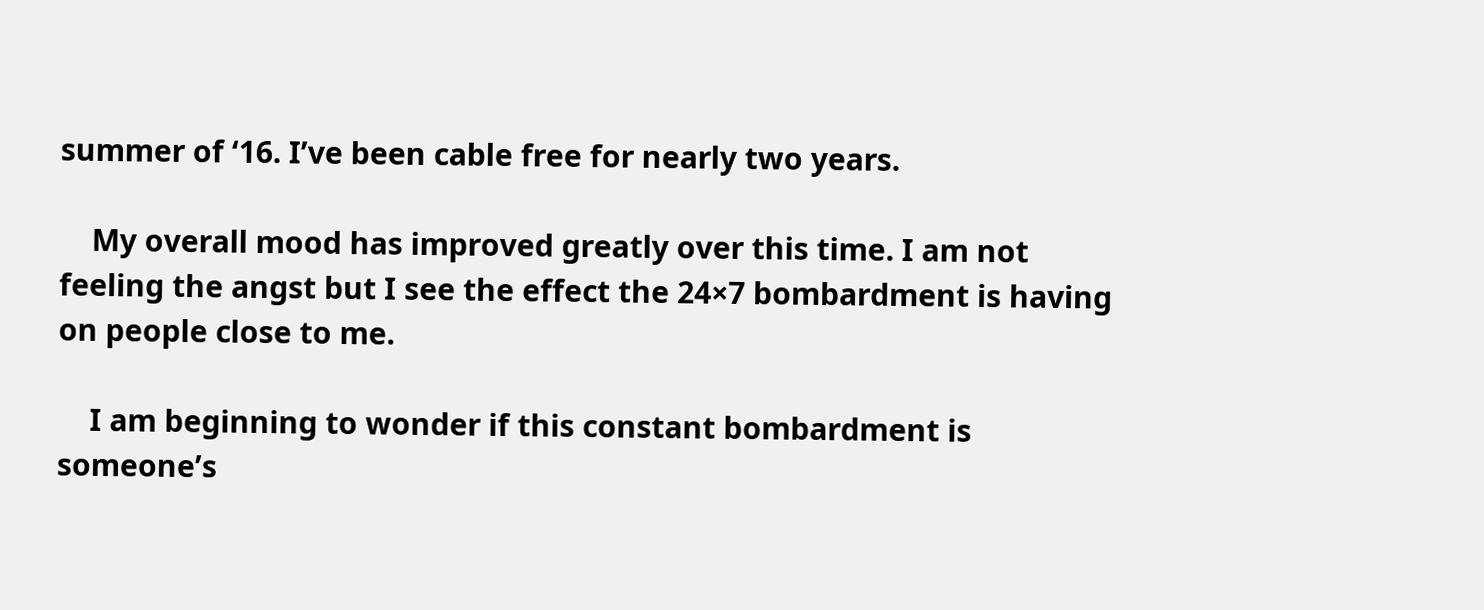summer of ‘16. I’ve been cable free for nearly two years.

    My overall mood has improved greatly over this time. I am not feeling the angst but I see the effect the 24×7 bombardment is having on people close to me.

    I am beginning to wonder if this constant bombardment is someone’s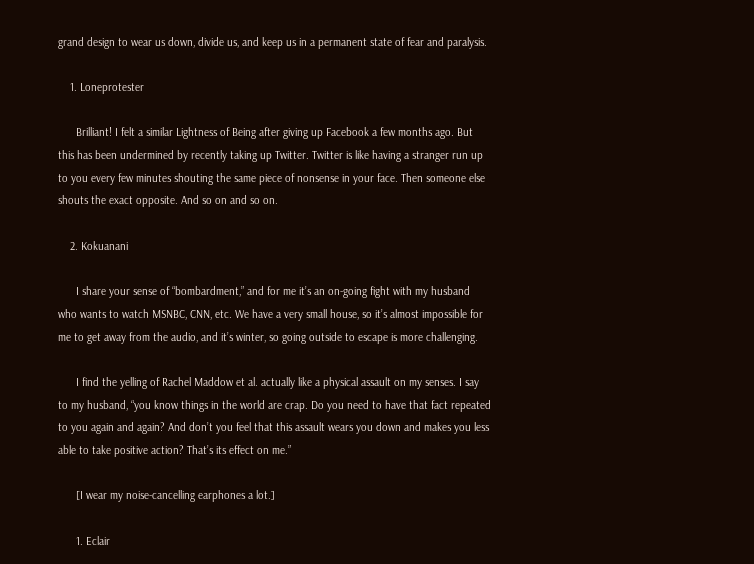grand design to wear us down, divide us, and keep us in a permanent state of fear and paralysis.

    1. Loneprotester

      Brilliant! I felt a similar Lightness of Being after giving up Facebook a few months ago. But this has been undermined by recently taking up Twitter. Twitter is like having a stranger run up to you every few minutes shouting the same piece of nonsense in your face. Then someone else shouts the exact opposite. And so on and so on.

    2. Kokuanani

      I share your sense of “bombardment,” and for me it’s an on-going fight with my husband who wants to watch MSNBC, CNN, etc. We have a very small house, so it’s almost impossible for me to get away from the audio, and it’s winter, so going outside to escape is more challenging.

      I find the yelling of Rachel Maddow et al. actually like a physical assault on my senses. I say to my husband, “you know things in the world are crap. Do you need to have that fact repeated to you again and again? And don’t you feel that this assault wears you down and makes you less able to take positive action? That’s its effect on me.”

      [I wear my noise-cancelling earphones a lot.]

      1. Eclair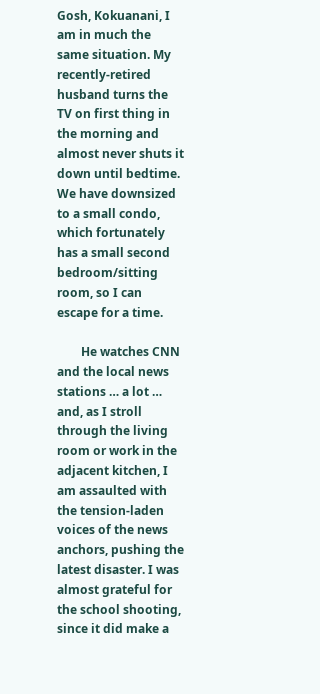Gosh, Kokuanani, I am in much the same situation. My recently-retired husband turns the TV on first thing in the morning and almost never shuts it down until bedtime. We have downsized to a small condo, which fortunately has a small second bedroom/sitting room, so I can escape for a time.

        He watches CNN and the local news stations … a lot … and, as I stroll through the living room or work in the adjacent kitchen, I am assaulted with the tension-laden voices of the news anchors, pushing the latest disaster. I was almost grateful for the school shooting, since it did make a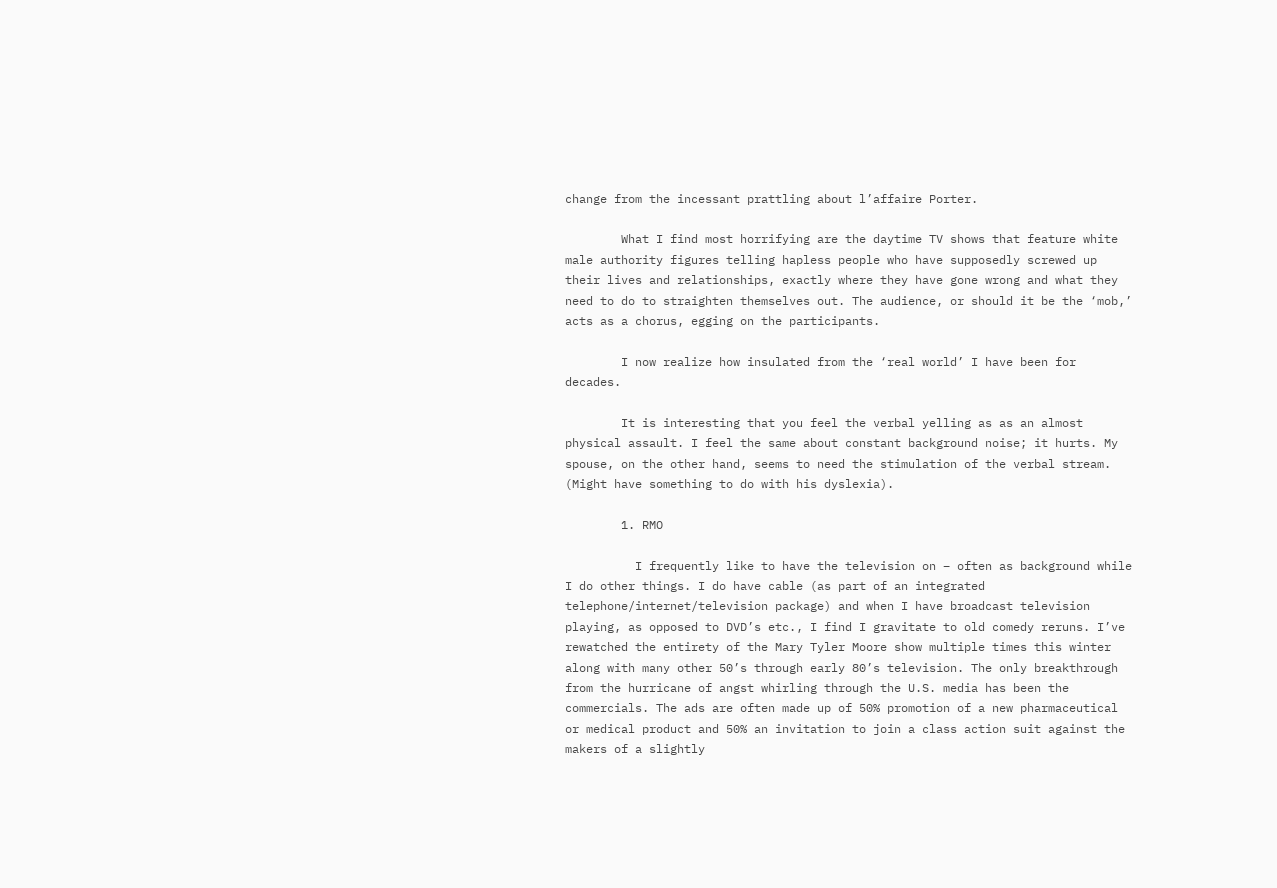change from the incessant prattling about l’affaire Porter.

        What I find most horrifying are the daytime TV shows that feature white male authority figures telling hapless people who have supposedly screwed up their lives and relationships, exactly where they have gone wrong and what they need to do to straighten themselves out. The audience, or should it be the ‘mob,’ acts as a chorus, egging on the participants.

        I now realize how insulated from the ‘real world’ I have been for decades.

        It is interesting that you feel the verbal yelling as as an almost physical assault. I feel the same about constant background noise; it hurts. My spouse, on the other hand, seems to need the stimulation of the verbal stream. (Might have something to do with his dyslexia).

        1. RMO

          I frequently like to have the television on – often as background while I do other things. I do have cable (as part of an integrated telephone/internet/television package) and when I have broadcast television playing, as opposed to DVD’s etc., I find I gravitate to old comedy reruns. I’ve rewatched the entirety of the Mary Tyler Moore show multiple times this winter along with many other 50’s through early 80’s television. The only breakthrough from the hurricane of angst whirling through the U.S. media has been the commercials. The ads are often made up of 50% promotion of a new pharmaceutical or medical product and 50% an invitation to join a class action suit against the makers of a slightly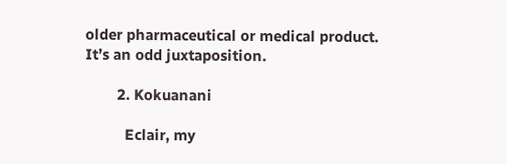older pharmaceutical or medical product. It’s an odd juxtaposition.

        2. Kokuanani

          Eclair, my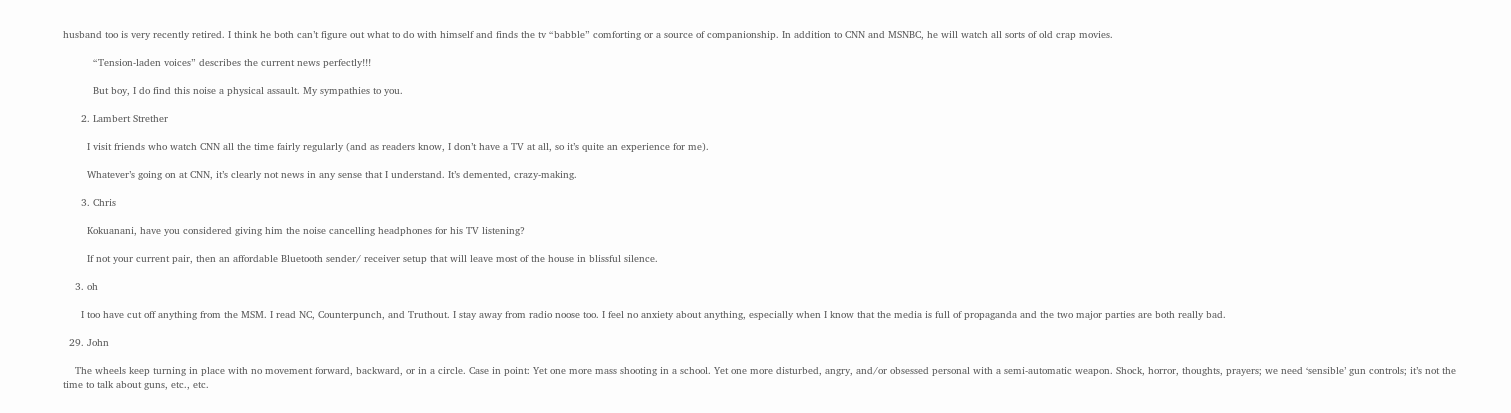husband too is very recently retired. I think he both can’t figure out what to do with himself and finds the tv “babble” comforting or a source of companionship. In addition to CNN and MSNBC, he will watch all sorts of old crap movies.

          “Tension-laden voices” describes the current news perfectly!!!

          But boy, I do find this noise a physical assault. My sympathies to you.

      2. Lambert Strether

        I visit friends who watch CNN all the time fairly regularly (and as readers know, I don’t have a TV at all, so it’s quite an experience for me).

        Whatever’s going on at CNN, it’s clearly not news in any sense that I understand. It’s demented, crazy-making.

      3. Chris

        Kokuanani, have you considered giving him the noise cancelling headphones for his TV listening?

        If not your current pair, then an affordable Bluetooth sender/ receiver setup that will leave most of the house in blissful silence.

    3. oh

      I too have cut off anything from the MSM. I read NC, Counterpunch, and Truthout. I stay away from radio noose too. I feel no anxiety about anything, especially when I know that the media is full of propaganda and the two major parties are both really bad.

  29. John

    The wheels keep turning in place with no movement forward, backward, or in a circle. Case in point: Yet one more mass shooting in a school. Yet one more disturbed, angry, and/or obsessed personal with a semi-automatic weapon. Shock, horror, thoughts, prayers; we need ‘sensible’ gun controls; it’s not the time to talk about guns, etc., etc.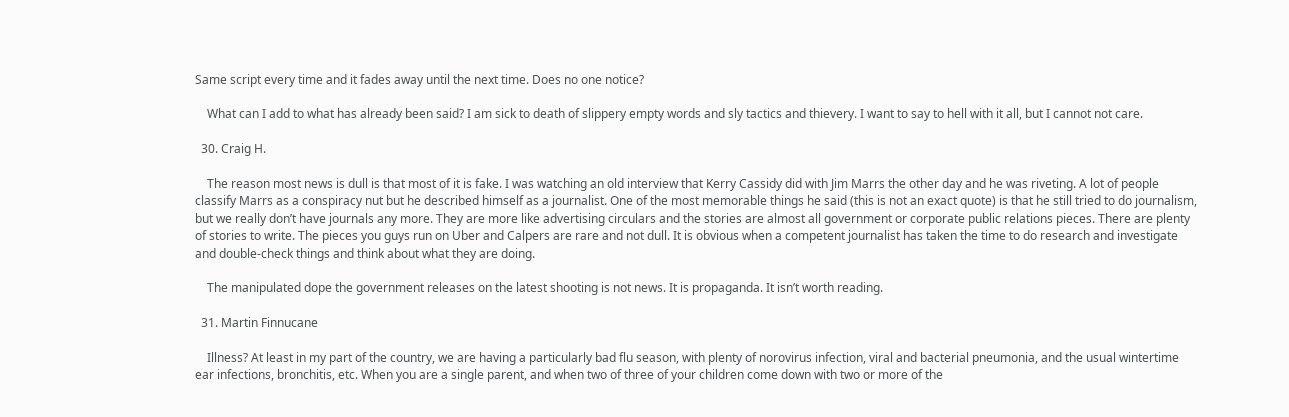Same script every time and it fades away until the next time. Does no one notice?

    What can I add to what has already been said? I am sick to death of slippery empty words and sly tactics and thievery. I want to say to hell with it all, but I cannot not care.

  30. Craig H.

    The reason most news is dull is that most of it is fake. I was watching an old interview that Kerry Cassidy did with Jim Marrs the other day and he was riveting. A lot of people classify Marrs as a conspiracy nut but he described himself as a journalist. One of the most memorable things he said (this is not an exact quote) is that he still tried to do journalism, but we really don’t have journals any more. They are more like advertising circulars and the stories are almost all government or corporate public relations pieces. There are plenty of stories to write. The pieces you guys run on Uber and Calpers are rare and not dull. It is obvious when a competent journalist has taken the time to do research and investigate and double-check things and think about what they are doing.

    The manipulated dope the government releases on the latest shooting is not news. It is propaganda. It isn’t worth reading.

  31. Martin Finnucane

    Illness? At least in my part of the country, we are having a particularly bad flu season, with plenty of norovirus infection, viral and bacterial pneumonia, and the usual wintertime ear infections, bronchitis, etc. When you are a single parent, and when two of three of your children come down with two or more of the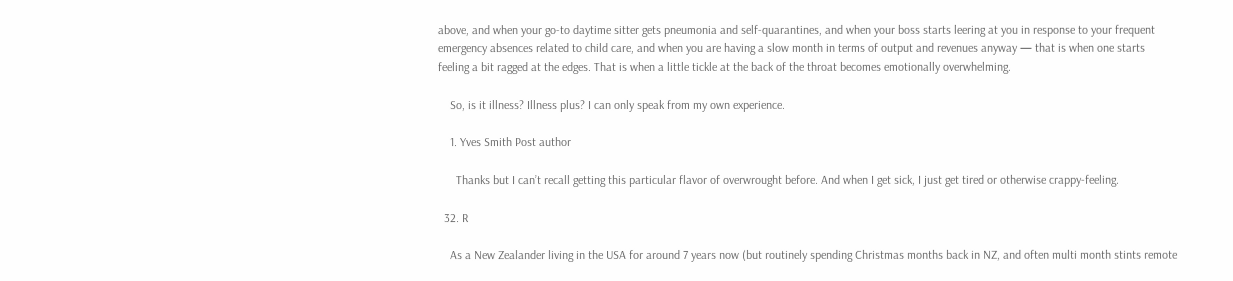above, and when your go-to daytime sitter gets pneumonia and self-quarantines, and when your boss starts leering at you in response to your frequent emergency absences related to child care, and when you are having a slow month in terms of output and revenues anyway — that is when one starts feeling a bit ragged at the edges. That is when a little tickle at the back of the throat becomes emotionally overwhelming.

    So, is it illness? Illness plus? I can only speak from my own experience.

    1. Yves Smith Post author

      Thanks but I can’t recall getting this particular flavor of overwrought before. And when I get sick, I just get tired or otherwise crappy-feeling.

  32. R

    As a New Zealander living in the USA for around 7 years now (but routinely spending Christmas months back in NZ, and often multi month stints remote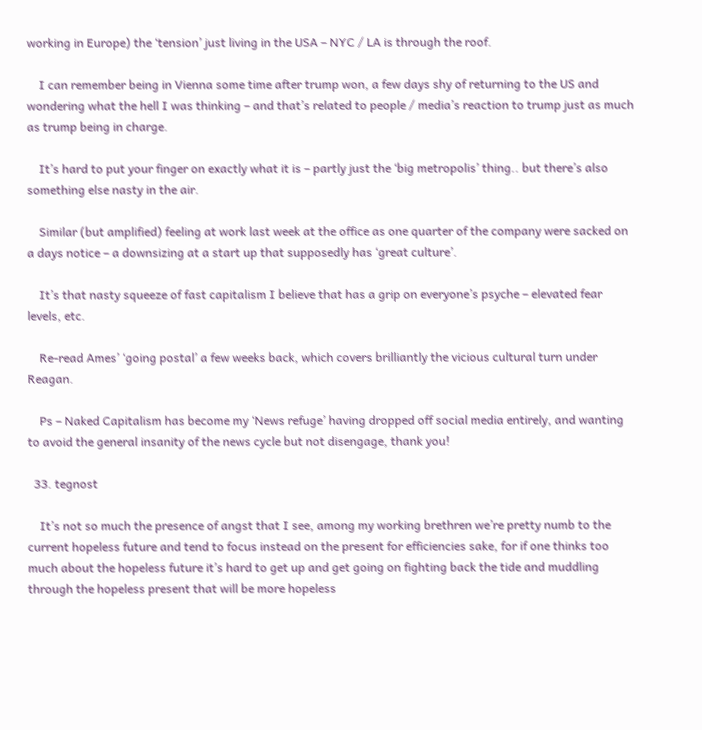working in Europe) the ‘tension’ just living in the USA – NYC / LA is through the roof.

    I can remember being in Vienna some time after trump won, a few days shy of returning to the US and wondering what the hell I was thinking – and that’s related to people / media’s reaction to trump just as much as trump being in charge.

    It’s hard to put your finger on exactly what it is – partly just the ‘big metropolis’ thing.. but there’s also something else nasty in the air.

    Similar (but amplified) feeling at work last week at the office as one quarter of the company were sacked on a days notice – a downsizing at a start up that supposedly has ‘great culture’.

    It’s that nasty squeeze of fast capitalism I believe that has a grip on everyone’s psyche – elevated fear levels, etc.

    Re-read Ames’ ‘going postal’ a few weeks back, which covers brilliantly the vicious cultural turn under Reagan.

    Ps – Naked Capitalism has become my ‘News refuge’ having dropped off social media entirely, and wanting to avoid the general insanity of the news cycle but not disengage, thank you!

  33. tegnost

    It’s not so much the presence of angst that I see, among my working brethren we’re pretty numb to the current hopeless future and tend to focus instead on the present for efficiencies sake, for if one thinks too much about the hopeless future it’s hard to get up and get going on fighting back the tide and muddling through the hopeless present that will be more hopeless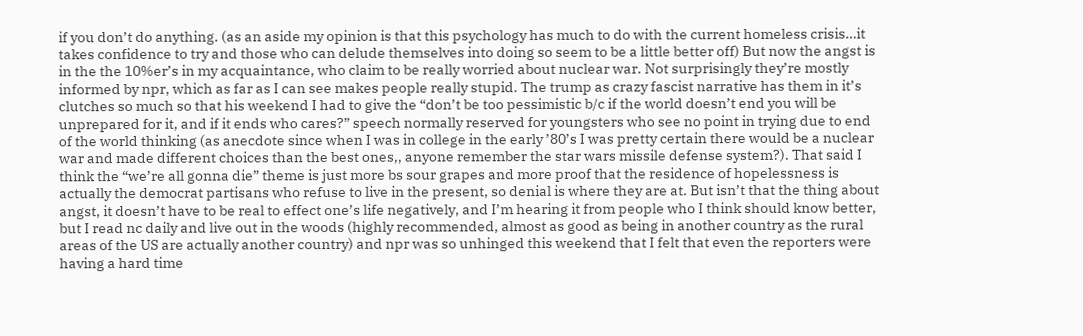if you don’t do anything. (as an aside my opinion is that this psychology has much to do with the current homeless crisis…it takes confidence to try and those who can delude themselves into doing so seem to be a little better off) But now the angst is in the the 10%er’s in my acquaintance, who claim to be really worried about nuclear war. Not surprisingly they’re mostly informed by npr, which as far as I can see makes people really stupid. The trump as crazy fascist narrative has them in it’s clutches so much so that his weekend I had to give the “don’t be too pessimistic b/c if the world doesn’t end you will be unprepared for it, and if it ends who cares?” speech normally reserved for youngsters who see no point in trying due to end of the world thinking (as anecdote since when I was in college in the early ’80’s I was pretty certain there would be a nuclear war and made different choices than the best ones,, anyone remember the star wars missile defense system?). That said I think the “we’re all gonna die” theme is just more bs sour grapes and more proof that the residence of hopelessness is actually the democrat partisans who refuse to live in the present, so denial is where they are at. But isn’t that the thing about angst, it doesn’t have to be real to effect one’s life negatively, and I’m hearing it from people who I think should know better, but I read nc daily and live out in the woods (highly recommended, almost as good as being in another country as the rural areas of the US are actually another country) and npr was so unhinged this weekend that I felt that even the reporters were having a hard time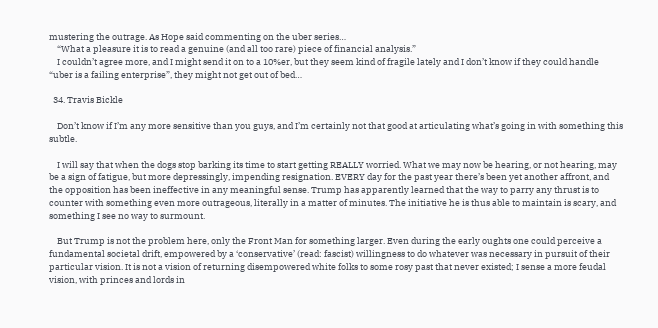mustering the outrage. As Hope said commenting on the uber series…
    “What a pleasure it is to read a genuine (and all too rare) piece of financial analysis.”
    I couldn’t agree more, and I might send it on to a 10%er, but they seem kind of fragile lately and I don’t know if they could handle “uber is a failing enterprise”, they might not get out of bed…

  34. Travis Bickle

    Don’t know if I’m any more sensitive than you guys, and I’m certainly not that good at articulating what’s going in with something this subtle.

    I will say that when the dogs stop barking its time to start getting REALLY worried. What we may now be hearing, or not hearing, may be a sign of fatigue, but more depressingly, impending resignation. EVERY day for the past year there’s been yet another affront, and the opposition has been ineffective in any meaningful sense. Trump has apparently learned that the way to parry any thrust is to counter with something even more outrageous, literally in a matter of minutes. The initiative he is thus able to maintain is scary, and something I see no way to surmount.

    But Trump is not the problem here, only the Front Man for something larger. Even during the early oughts one could perceive a fundamental societal drift, empowered by a ‘conservative’ (read: fascist) willingness to do whatever was necessary in pursuit of their particular vision. It is not a vision of returning disempowered white folks to some rosy past that never existed; I sense a more feudal vision, with princes and lords in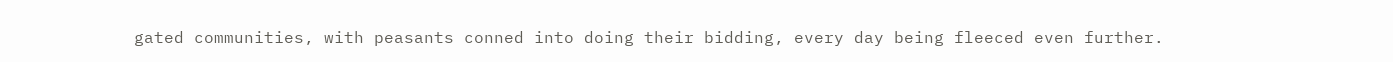gated communities, with peasants conned into doing their bidding, every day being fleeced even further.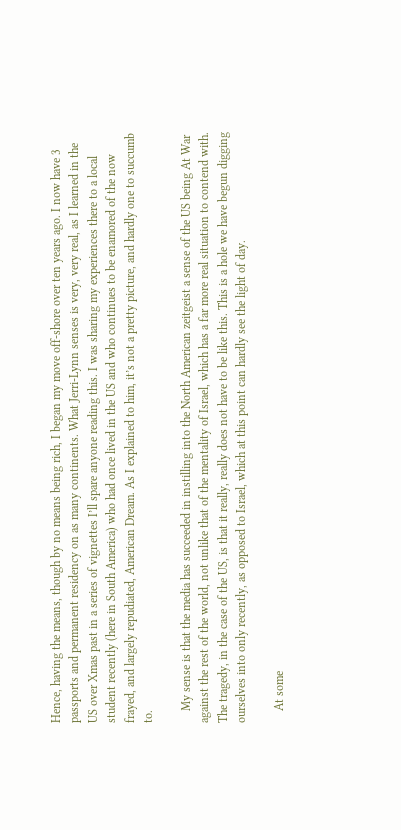Hence, having the means, though by no means being rich, I began my move off-shore over ten years ago. I now have 3 passports and permanent residency on as many continents. What Jerri-Lynn senses is very, very real, as I learned in the US over Xmas past in a series of vignettes I’ll spare anyone reading this. I was sharing my experiences there to a local student recently (here in South America) who had once lived in the US and who continues to be enamored of the now frayed, and largely repudiated, American Dream. As I explained to him, it’s not a pretty picture, and hardly one to succumb to.

    My sense is that the media has succeeded in instilling into the North American zeitgeist a sense of the US being At War against the rest of the world, not unlike that of the mentality of Israel, which has a far more real situation to contend with. The tragedy, in the case of the US, is that it really, really does not have to be like this. This is a hole we have begun digging ourselves into only recently, as opposed to Israel, which at this point can hardly see the light of day.

    At some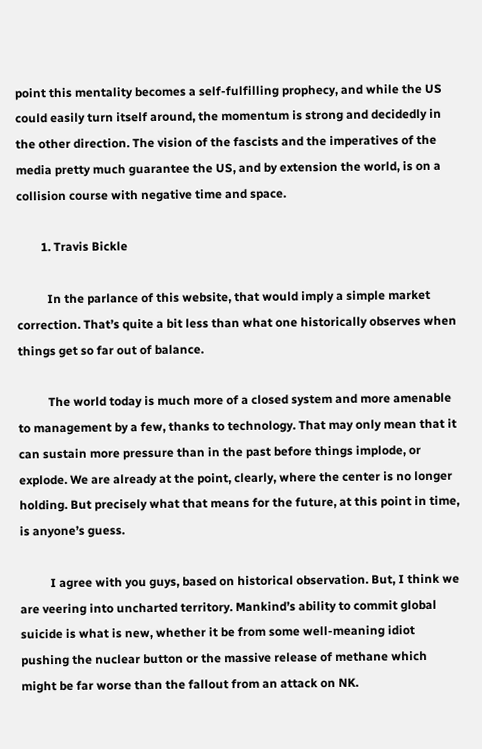point this mentality becomes a self-fulfilling prophecy, and while the US could easily turn itself around, the momentum is strong and decidedly in the other direction. The vision of the fascists and the imperatives of the media pretty much guarantee the US, and by extension the world, is on a collision course with negative time and space.

        1. Travis Bickle

          In the parlance of this website, that would imply a simple market correction. That’s quite a bit less than what one historically observes when things get so far out of balance.

          The world today is much more of a closed system and more amenable to management by a few, thanks to technology. That may only mean that it can sustain more pressure than in the past before things implode, or explode. We are already at the point, clearly, where the center is no longer holding. But precisely what that means for the future, at this point in time, is anyone’s guess.

          I agree with you guys, based on historical observation. But, I think we are veering into uncharted territory. Mankind’s ability to commit global suicide is what is new, whether it be from some well-meaning idiot pushing the nuclear button or the massive release of methane which might be far worse than the fallout from an attack on NK.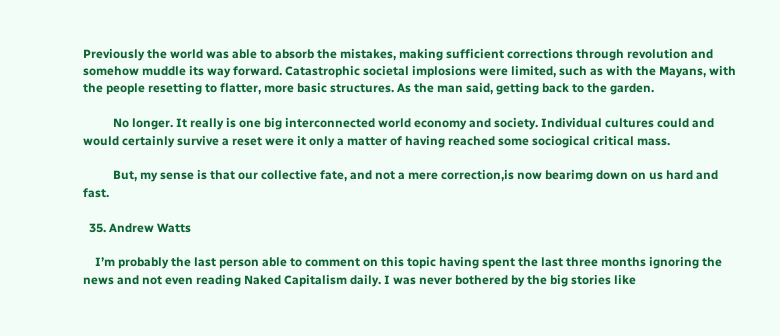Previously the world was able to absorb the mistakes, making sufficient corrections through revolution and somehow muddle its way forward. Catastrophic societal implosions were limited, such as with the Mayans, with the people resetting to flatter, more basic structures. As the man said, getting back to the garden.

          No longer. It really is one big interconnected world economy and society. Individual cultures could and would certainly survive a reset were it only a matter of having reached some sociogical critical mass.

          But, my sense is that our collective fate, and not a mere correction,is now bearimg down on us hard and fast.

  35. Andrew Watts

    I’m probably the last person able to comment on this topic having spent the last three months ignoring the news and not even reading Naked Capitalism daily. I was never bothered by the big stories like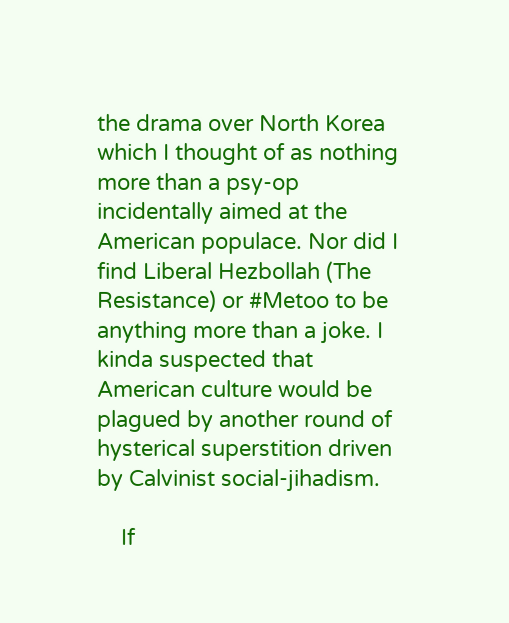the drama over North Korea which I thought of as nothing more than a psy-op incidentally aimed at the American populace. Nor did I find Liberal Hezbollah (The Resistance) or #Metoo to be anything more than a joke. I kinda suspected that American culture would be plagued by another round of hysterical superstition driven by Calvinist social-jihadism.

    If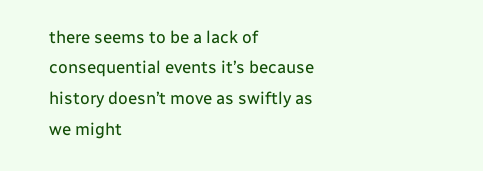there seems to be a lack of consequential events it’s because history doesn’t move as swiftly as we might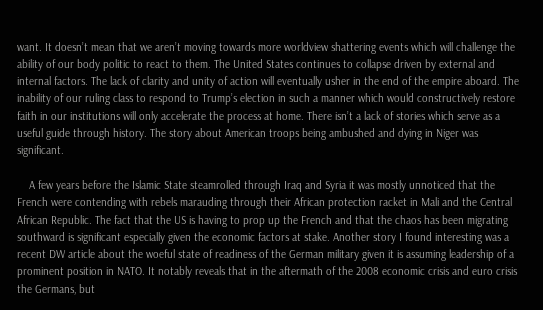want. It doesn’t mean that we aren’t moving towards more worldview shattering events which will challenge the ability of our body politic to react to them. The United States continues to collapse driven by external and internal factors. The lack of clarity and unity of action will eventually usher in the end of the empire aboard. The inability of our ruling class to respond to Trump’s election in such a manner which would constructively restore faith in our institutions will only accelerate the process at home. There isn’t a lack of stories which serve as a useful guide through history. The story about American troops being ambushed and dying in Niger was significant.

    A few years before the Islamic State steamrolled through Iraq and Syria it was mostly unnoticed that the French were contending with rebels marauding through their African protection racket in Mali and the Central African Republic. The fact that the US is having to prop up the French and that the chaos has been migrating southward is significant especially given the economic factors at stake. Another story I found interesting was a recent DW article about the woeful state of readiness of the German military given it is assuming leadership of a prominent position in NATO. It notably reveals that in the aftermath of the 2008 economic crisis and euro crisis the Germans, but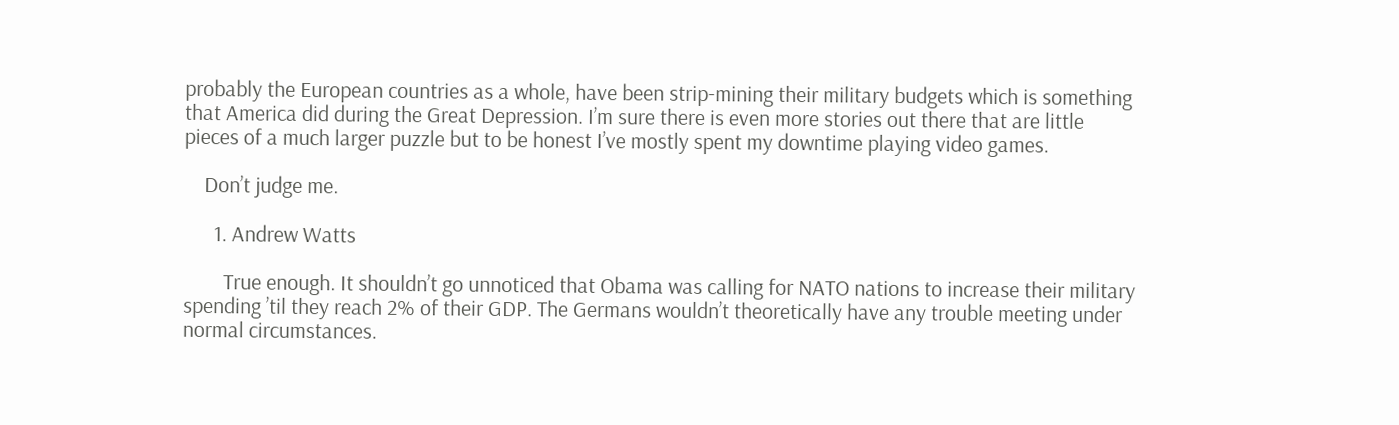probably the European countries as a whole, have been strip-mining their military budgets which is something that America did during the Great Depression. I’m sure there is even more stories out there that are little pieces of a much larger puzzle but to be honest I’ve mostly spent my downtime playing video games.

    Don’t judge me.

      1. Andrew Watts

        True enough. It shouldn’t go unnoticed that Obama was calling for NATO nations to increase their military spending ’til they reach 2% of their GDP. The Germans wouldn’t theoretically have any trouble meeting under normal circumstances.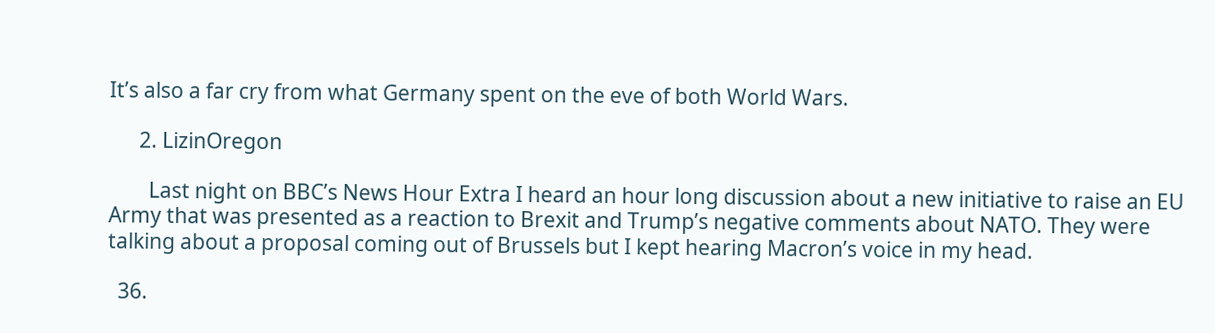It’s also a far cry from what Germany spent on the eve of both World Wars.

      2. LizinOregon

        Last night on BBC’s News Hour Extra I heard an hour long discussion about a new initiative to raise an EU Army that was presented as a reaction to Brexit and Trump’s negative comments about NATO. They were talking about a proposal coming out of Brussels but I kept hearing Macron’s voice in my head.

  36.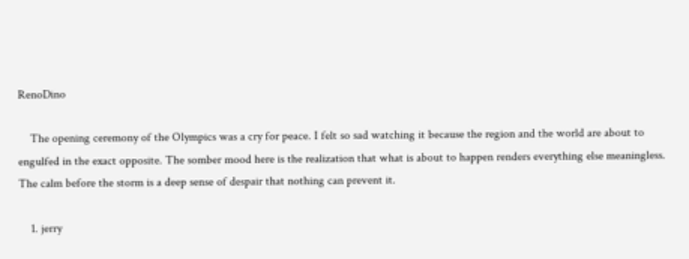RenoDino

    The opening ceremony of the Olympics was a cry for peace. I felt so sad watching it because the region and the world are about to engulfed in the exact opposite. The somber mood here is the realization that what is about to happen renders everything else meaningless. The calm before the storm is a deep sense of despair that nothing can prevent it.

    1. jerry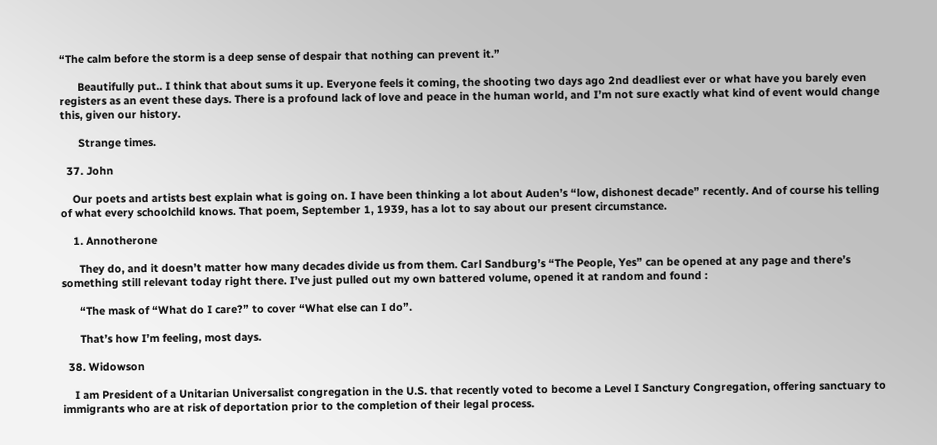“The calm before the storm is a deep sense of despair that nothing can prevent it.”

      Beautifully put.. I think that about sums it up. Everyone feels it coming, the shooting two days ago 2nd deadliest ever or what have you barely even registers as an event these days. There is a profound lack of love and peace in the human world, and I’m not sure exactly what kind of event would change this, given our history.

      Strange times.

  37. John

    Our poets and artists best explain what is going on. I have been thinking a lot about Auden’s “low, dishonest decade” recently. And of course his telling of what every schoolchild knows. That poem, September 1, 1939, has a lot to say about our present circumstance.

    1. Annotherone

      They do, and it doesn’t matter how many decades divide us from them. Carl Sandburg’s “The People, Yes” can be opened at any page and there’s something still relevant today right there. I’ve just pulled out my own battered volume, opened it at random and found :

      “The mask of “What do I care?” to cover “What else can I do”.

      That’s how I’m feeling, most days.

  38. Widowson

    I am President of a Unitarian Universalist congregation in the U.S. that recently voted to become a Level I Sanctury Congregation, offering sanctuary to immigrants who are at risk of deportation prior to the completion of their legal process.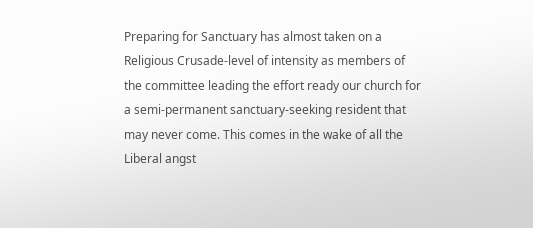Preparing for Sanctuary has almost taken on a Religious Crusade-level of intensity as members of the committee leading the effort ready our church for a semi-permanent sanctuary-seeking resident that may never come. This comes in the wake of all the Liberal angst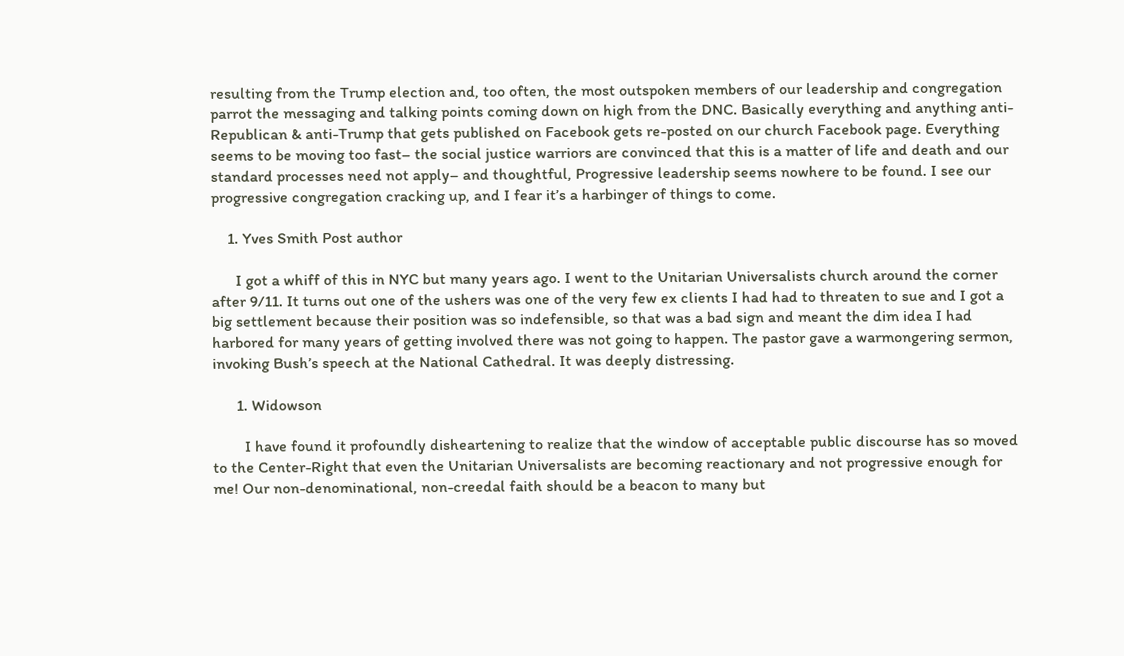resulting from the Trump election and, too often, the most outspoken members of our leadership and congregation parrot the messaging and talking points coming down on high from the DNC. Basically everything and anything anti-Republican & anti-Trump that gets published on Facebook gets re-posted on our church Facebook page. Everything seems to be moving too fast– the social justice warriors are convinced that this is a matter of life and death and our standard processes need not apply– and thoughtful, Progressive leadership seems nowhere to be found. I see our progressive congregation cracking up, and I fear it’s a harbinger of things to come.

    1. Yves Smith Post author

      I got a whiff of this in NYC but many years ago. I went to the Unitarian Universalists church around the corner after 9/11. It turns out one of the ushers was one of the very few ex clients I had had to threaten to sue and I got a big settlement because their position was so indefensible, so that was a bad sign and meant the dim idea I had harbored for many years of getting involved there was not going to happen. The pastor gave a warmongering sermon, invoking Bush’s speech at the National Cathedral. It was deeply distressing.

      1. Widowson

        I have found it profoundly disheartening to realize that the window of acceptable public discourse has so moved to the Center-Right that even the Unitarian Universalists are becoming reactionary and not progressive enough for me! Our non-denominational, non-creedal faith should be a beacon to many but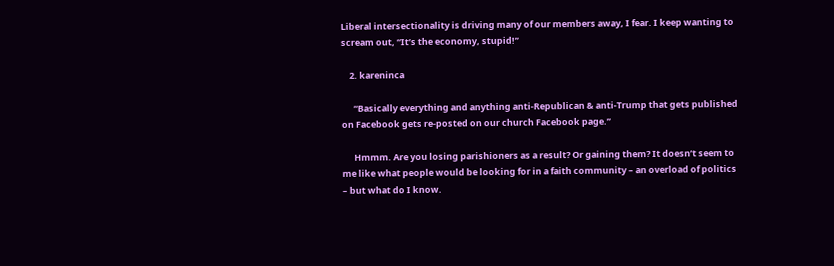Liberal intersectionality is driving many of our members away, I fear. I keep wanting to scream out, “It’s the economy, stupid!”

    2. kareninca

      “Basically everything and anything anti-Republican & anti-Trump that gets published on Facebook gets re-posted on our church Facebook page.”

      Hmmm. Are you losing parishioners as a result? Or gaining them? It doesn’t seem to me like what people would be looking for in a faith community – an overload of politics – but what do I know.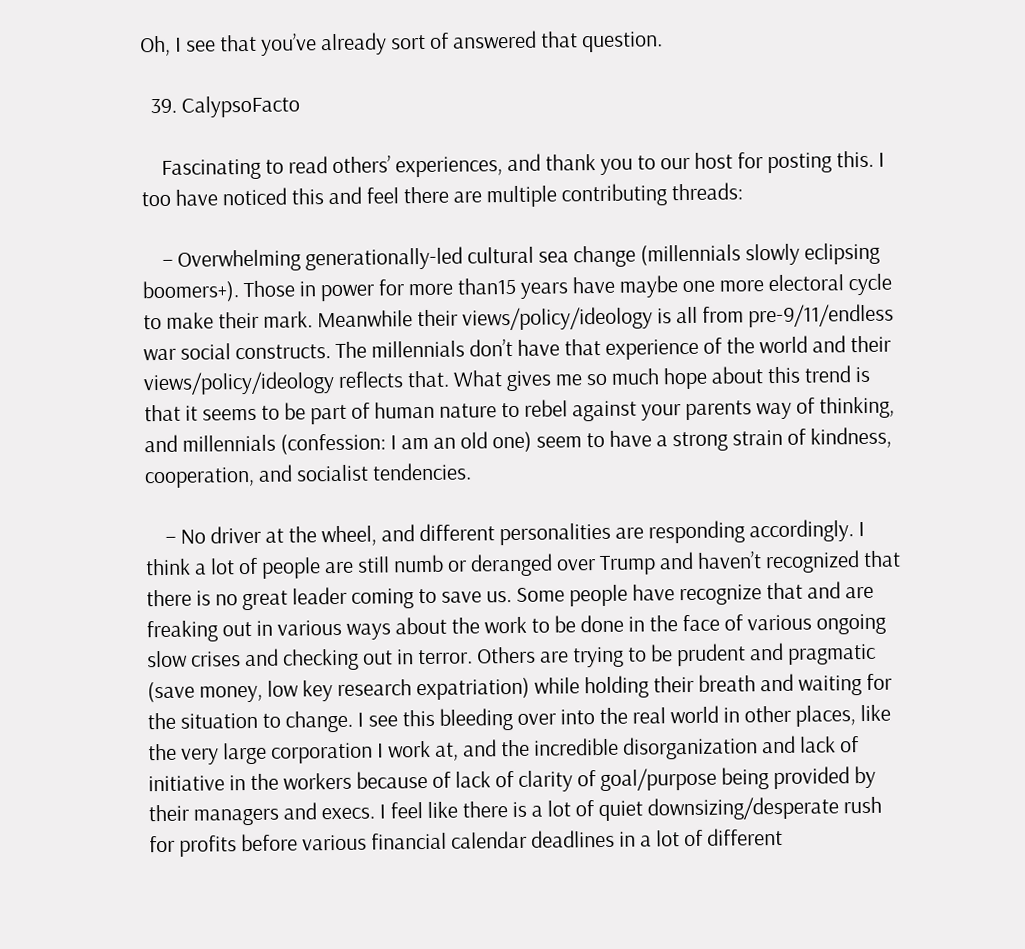Oh, I see that you’ve already sort of answered that question.

  39. CalypsoFacto

    Fascinating to read others’ experiences, and thank you to our host for posting this. I too have noticed this and feel there are multiple contributing threads:

    – Overwhelming generationally-led cultural sea change (millennials slowly eclipsing boomers+). Those in power for more than15 years have maybe one more electoral cycle to make their mark. Meanwhile their views/policy/ideology is all from pre-9/11/endless war social constructs. The millennials don’t have that experience of the world and their views/policy/ideology reflects that. What gives me so much hope about this trend is that it seems to be part of human nature to rebel against your parents way of thinking, and millennials (confession: I am an old one) seem to have a strong strain of kindness, cooperation, and socialist tendencies.

    – No driver at the wheel, and different personalities are responding accordingly. I think a lot of people are still numb or deranged over Trump and haven’t recognized that there is no great leader coming to save us. Some people have recognize that and are freaking out in various ways about the work to be done in the face of various ongoing slow crises and checking out in terror. Others are trying to be prudent and pragmatic (save money, low key research expatriation) while holding their breath and waiting for the situation to change. I see this bleeding over into the real world in other places, like the very large corporation I work at, and the incredible disorganization and lack of initiative in the workers because of lack of clarity of goal/purpose being provided by their managers and execs. I feel like there is a lot of quiet downsizing/desperate rush for profits before various financial calendar deadlines in a lot of different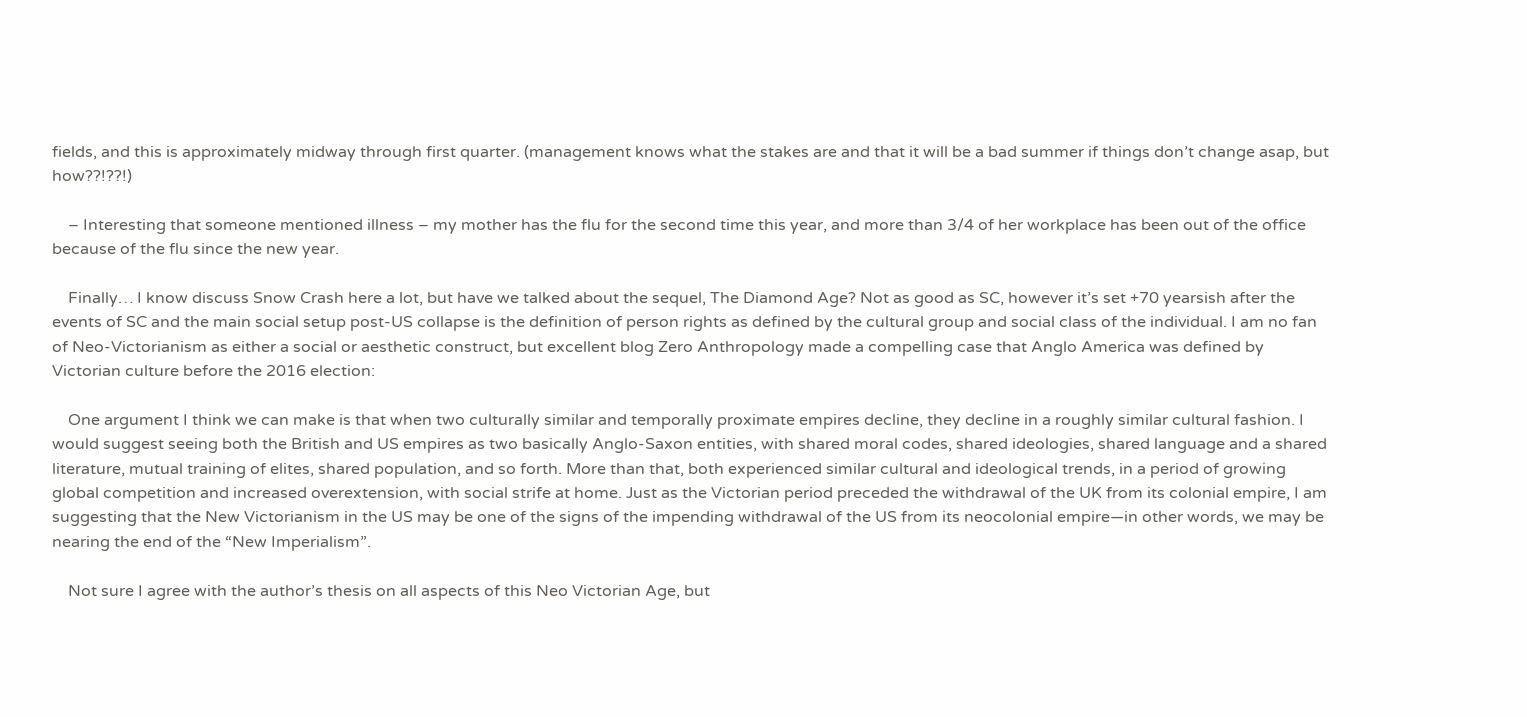fields, and this is approximately midway through first quarter. (management knows what the stakes are and that it will be a bad summer if things don’t change asap, but how??!??!)

    – Interesting that someone mentioned illness – my mother has the flu for the second time this year, and more than 3/4 of her workplace has been out of the office because of the flu since the new year.

    Finally… I know discuss Snow Crash here a lot, but have we talked about the sequel, The Diamond Age? Not as good as SC, however it’s set +70 yearsish after the events of SC and the main social setup post-US collapse is the definition of person rights as defined by the cultural group and social class of the individual. I am no fan of Neo-Victorianism as either a social or aesthetic construct, but excellent blog Zero Anthropology made a compelling case that Anglo America was defined by Victorian culture before the 2016 election:

    One argument I think we can make is that when two culturally similar and temporally proximate empires decline, they decline in a roughly similar cultural fashion. I would suggest seeing both the British and US empires as two basically Anglo-Saxon entities, with shared moral codes, shared ideologies, shared language and a shared literature, mutual training of elites, shared population, and so forth. More than that, both experienced similar cultural and ideological trends, in a period of growing global competition and increased overextension, with social strife at home. Just as the Victorian period preceded the withdrawal of the UK from its colonial empire, I am suggesting that the New Victorianism in the US may be one of the signs of the impending withdrawal of the US from its neocolonial empire—in other words, we may be nearing the end of the “New Imperialism”.

    Not sure I agree with the author’s thesis on all aspects of this Neo Victorian Age, but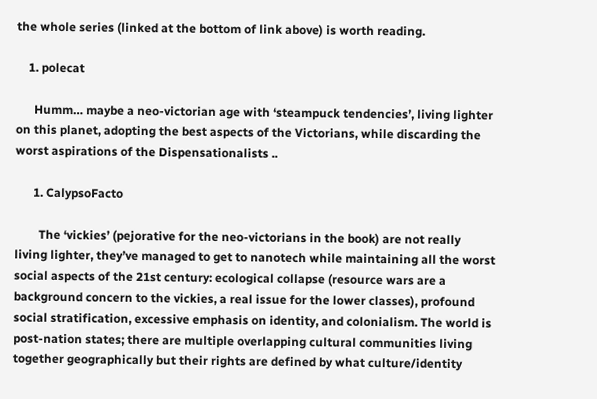the whole series (linked at the bottom of link above) is worth reading.

    1. polecat

      Humm… maybe a neo-victorian age with ‘steampuck tendencies’, living lighter on this planet, adopting the best aspects of the Victorians, while discarding the worst aspirations of the Dispensationalists ..

      1. CalypsoFacto

        The ‘vickies’ (pejorative for the neo-victorians in the book) are not really living lighter, they’ve managed to get to nanotech while maintaining all the worst social aspects of the 21st century: ecological collapse (resource wars are a background concern to the vickies, a real issue for the lower classes), profound social stratification, excessive emphasis on identity, and colonialism. The world is post-nation states; there are multiple overlapping cultural communities living together geographically but their rights are defined by what culture/identity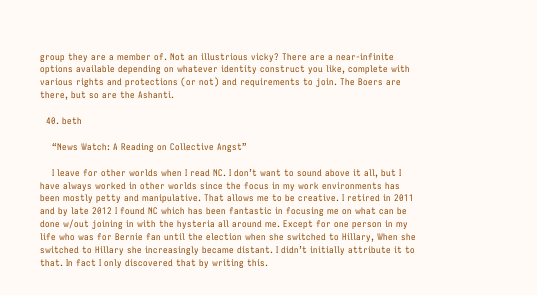group they are a member of. Not an illustrious vicky? There are a near-infinite options available depending on whatever identity construct you like, complete with various rights and protections (or not) and requirements to join. The Boers are there, but so are the Ashanti.

  40. beth

    “News Watch: A Reading on Collective Angst”

    I leave for other worlds when I read NC. I don’t want to sound above it all, but I have always worked in other worlds since the focus in my work environments has been mostly petty and manipulative. That allows me to be creative. I retired in 2011 and by late 2012 I found NC which has been fantastic in focusing me on what can be done w/out joining in with the hysteria all around me. Except for one person in my life who was for Bernie fan until the election when she switched to Hillary, When she switched to Hillary she increasingly became distant. I didn’t initially attribute it to that. In fact I only discovered that by writing this.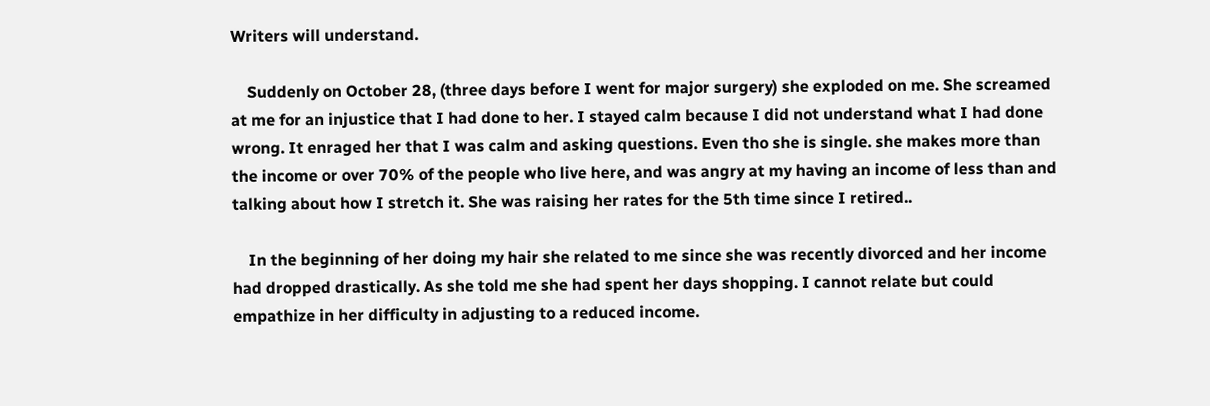Writers will understand.

    Suddenly on October 28, (three days before I went for major surgery) she exploded on me. She screamed at me for an injustice that I had done to her. I stayed calm because I did not understand what I had done wrong. It enraged her that I was calm and asking questions. Even tho she is single. she makes more than the income or over 70% of the people who live here, and was angry at my having an income of less than and talking about how I stretch it. She was raising her rates for the 5th time since I retired..

    In the beginning of her doing my hair she related to me since she was recently divorced and her income had dropped drastically. As she told me she had spent her days shopping. I cannot relate but could empathize in her difficulty in adjusting to a reduced income.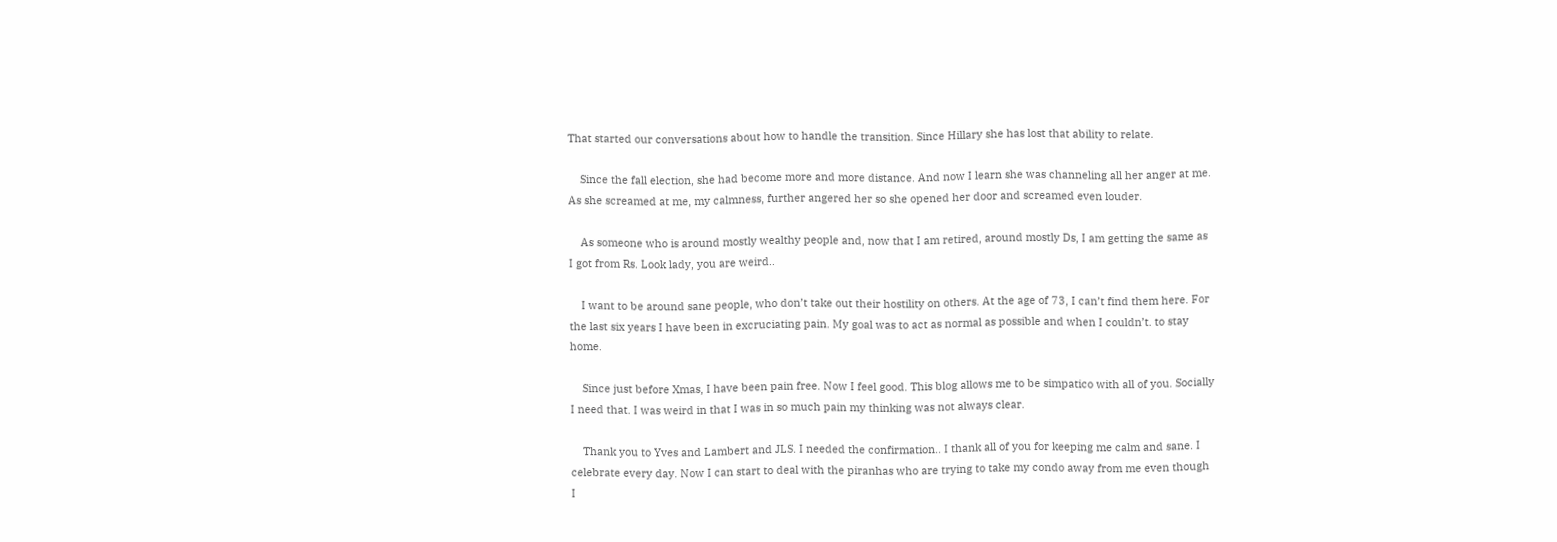That started our conversations about how to handle the transition. Since Hillary she has lost that ability to relate.

    Since the fall election, she had become more and more distance. And now I learn she was channeling all her anger at me. As she screamed at me, my calmness, further angered her so she opened her door and screamed even louder.

    As someone who is around mostly wealthy people and, now that I am retired, around mostly Ds, I am getting the same as I got from Rs. Look lady, you are weird..

    I want to be around sane people, who don’t take out their hostility on others. At the age of 73, I can’t find them here. For the last six years I have been in excruciating pain. My goal was to act as normal as possible and when I couldn’t. to stay home.

    Since just before Xmas, I have been pain free. Now I feel good. This blog allows me to be simpatico with all of you. Socially I need that. I was weird in that I was in so much pain my thinking was not always clear.

    Thank you to Yves and Lambert and JLS. I needed the confirmation.. I thank all of you for keeping me calm and sane. I celebrate every day. Now I can start to deal with the piranhas who are trying to take my condo away from me even though I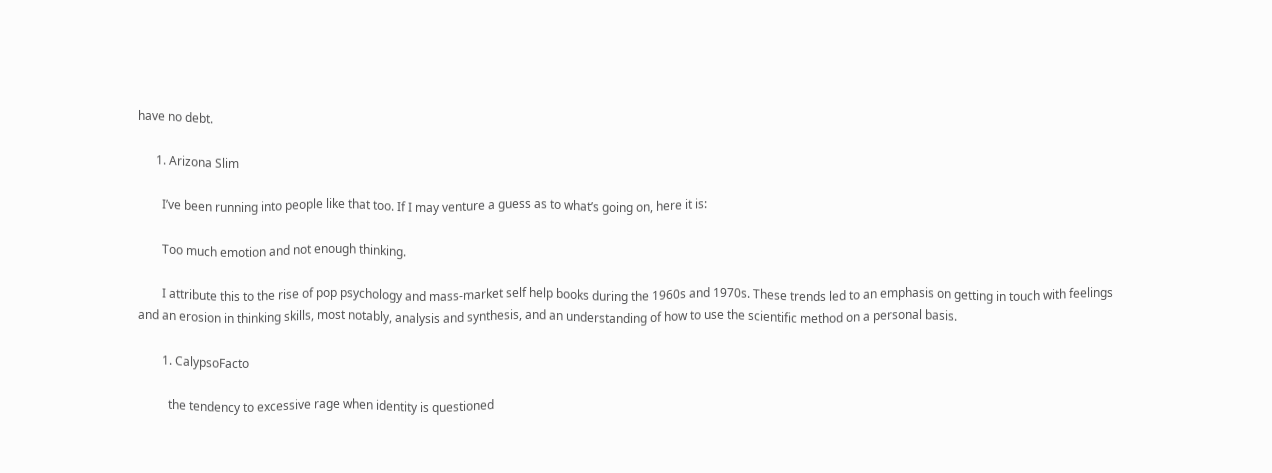have no debt.

      1. Arizona Slim

        I’ve been running into people like that too. If I may venture a guess as to what’s going on, here it is:

        Too much emotion and not enough thinking.

        I attribute this to the rise of pop psychology and mass-market self help books during the 1960s and 1970s. These trends led to an emphasis on getting in touch with feelings and an erosion in thinking skills, most notably, analysis and synthesis, and an understanding of how to use the scientific method on a personal basis.

        1. CalypsoFacto

          the tendency to excessive rage when identity is questioned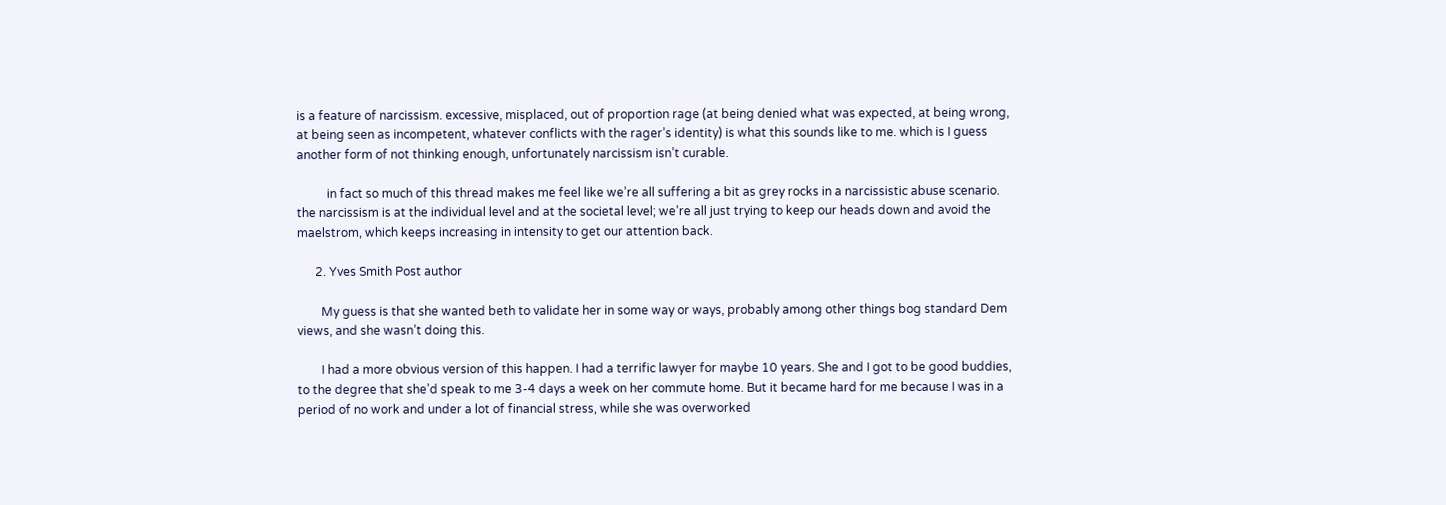is a feature of narcissism. excessive, misplaced, out of proportion rage (at being denied what was expected, at being wrong, at being seen as incompetent, whatever conflicts with the rager’s identity) is what this sounds like to me. which is I guess another form of not thinking enough, unfortunately narcissism isn’t curable.

          in fact so much of this thread makes me feel like we’re all suffering a bit as grey rocks in a narcissistic abuse scenario. the narcissism is at the individual level and at the societal level; we’re all just trying to keep our heads down and avoid the maelstrom, which keeps increasing in intensity to get our attention back.

      2. Yves Smith Post author

        My guess is that she wanted beth to validate her in some way or ways, probably among other things bog standard Dem views, and she wasn’t doing this.

        I had a more obvious version of this happen. I had a terrific lawyer for maybe 10 years. She and I got to be good buddies, to the degree that she’d speak to me 3-4 days a week on her commute home. But it became hard for me because I was in a period of no work and under a lot of financial stress, while she was overworked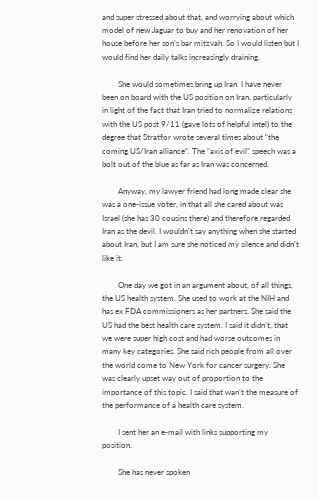and super stressed about that, and worrying about which model of new Jaguar to buy and her renovation of her house before her son’s bar mitzvah. So I would listen but I would find her daily talks increasingly draining.

        She would sometimes bring up Iran. I have never been on board with the US position on Iran, particularly in light of the fact that Iran tried to normalize relations with the US post 9/11 (gave lots of helpful intel) to the degree that Stratfor wrote several times about “the coming US/Iran alliance”. The “axis of evil” speech was a bolt out of the blue as far as Iran was concerned.

        Anyway, my lawyer friend had long made clear she was a one-issue voter, in that all she cared about was Israel (she has 30 cousins there) and therefore regarded Iran as the devil. I wouldn’t say anything when she started about Iran, but I am sure she noticed my silence and didn’t like it.

        One day we got in an argument about, of all things, the US health system. She used to work at the NIH and has ex FDA commissioners as her partners. She said the US had the best health care system. I said it didn’t, that we were super high cost and had worse outcomes in many key categories. She said rich people from all over the world come to New York for cancer surgery. She was clearly upset way out of proportion to the importance of this topic. I said that wan’t the measure of the performance of a health care system.

        I sent her an e-mail with links supporting my position.

        She has never spoken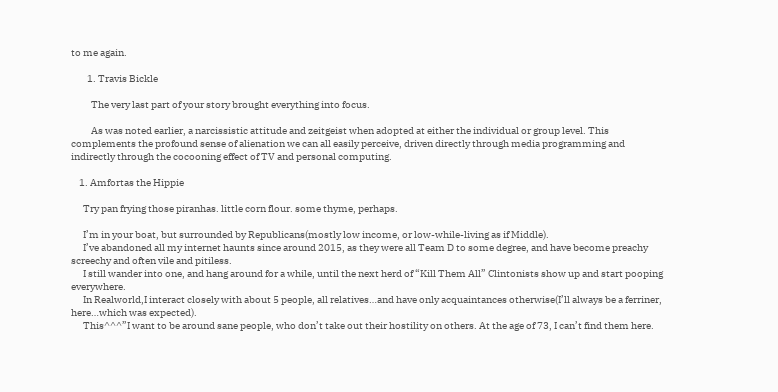to me again.

        1. Travis Bickle

          The very last part of your story brought everything into focus.

          As was noted earlier, a narcissistic attitude and zeitgeist when adopted at either the individual or group level. This complements the profound sense of alienation we can all easily perceive, driven directly through media programming and indirectly through the cocooning effect of TV and personal computing.

    1. Amfortas the Hippie

      Try pan frying those piranhas. little corn flour. some thyme, perhaps.

      I’m in your boat, but surrounded by Republicans(mostly low income, or low-while-living as if Middle).
      I’ve abandoned all my internet haunts since around 2015, as they were all Team D to some degree, and have become preachy screechy and often vile and pitiless.
      I still wander into one, and hang around for a while, until the next herd of “Kill Them All” Clintonists show up and start pooping everywhere.
      In Realworld,I interact closely with about 5 people, all relatives…and have only acquaintances otherwise(I’ll always be a ferriner, here…which was expected).
      This^^^”I want to be around sane people, who don’t take out their hostility on others. At the age of 73, I can’t find them here.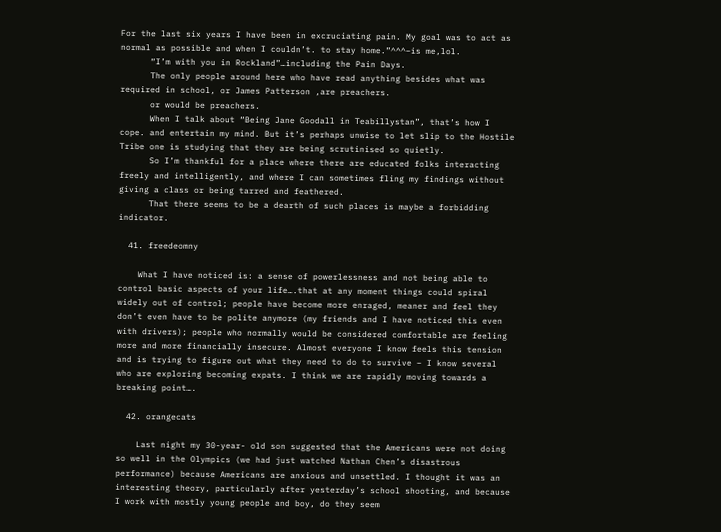For the last six years I have been in excruciating pain. My goal was to act as normal as possible and when I couldn’t. to stay home.”^^^–is me,lol.
      “I’m with you in Rockland”…including the Pain Days.
      The only people around here who have read anything besides what was required in school, or James Patterson ,are preachers.
      or would be preachers.
      When I talk about “Being Jane Goodall in Teabillystan”, that’s how I cope. and entertain my mind. But it’s perhaps unwise to let slip to the Hostile Tribe one is studying that they are being scrutinised so quietly.
      So I’m thankful for a place where there are educated folks interacting freely and intelligently, and where I can sometimes fling my findings without giving a class or being tarred and feathered.
      That there seems to be a dearth of such places is maybe a forbidding indicator.

  41. freedeomny

    What I have noticed is: a sense of powerlessness and not being able to control basic aspects of your life….that at any moment things could spiral widely out of control; people have become more enraged, meaner and feel they don’t even have to be polite anymore (my friends and I have noticed this even with drivers); people who normally would be considered comfortable are feeling more and more financially insecure. Almost everyone I know feels this tension and is trying to figure out what they need to do to survive – I know several who are exploring becoming expats. I think we are rapidly moving towards a breaking point….

  42. orangecats

    Last night my 30-year- old son suggested that the Americans were not doing so well in the Olympics (we had just watched Nathan Chen’s disastrous performance) because Americans are anxious and unsettled. I thought it was an interesting theory, particularly after yesterday’s school shooting, and because I work with mostly young people and boy, do they seem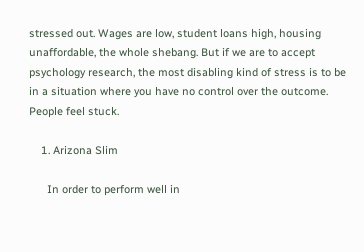stressed out. Wages are low, student loans high, housing unaffordable, the whole shebang. But if we are to accept psychology research, the most disabling kind of stress is to be in a situation where you have no control over the outcome. People feel stuck.

    1. Arizona Slim

      In order to perform well in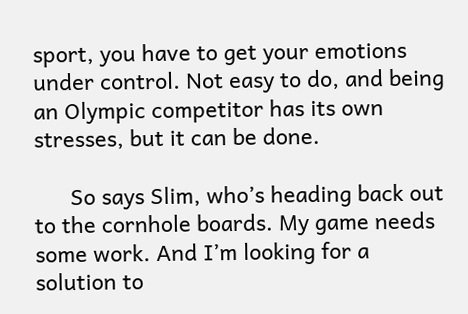sport, you have to get your emotions under control. Not easy to do, and being an Olympic competitor has its own stresses, but it can be done.

      So says Slim, who’s heading back out to the cornhole boards. My game needs some work. And I’m looking for a solution to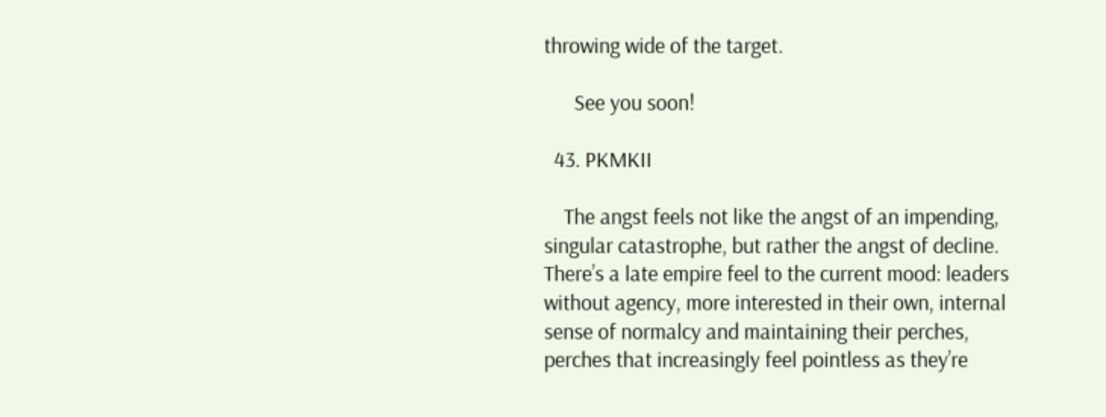throwing wide of the target.

      See you soon!

  43. PKMKII

    The angst feels not like the angst of an impending, singular catastrophe, but rather the angst of decline. There’s a late empire feel to the current mood: leaders without agency, more interested in their own, internal sense of normalcy and maintaining their perches, perches that increasingly feel pointless as they’re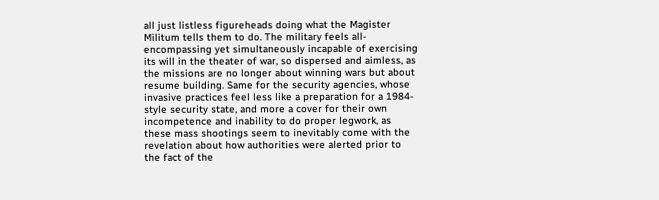all just listless figureheads doing what the Magister Militum tells them to do. The military feels all-encompassing yet simultaneously incapable of exercising its will in the theater of war, so dispersed and aimless, as the missions are no longer about winning wars but about resume building. Same for the security agencies, whose invasive practices feel less like a preparation for a 1984-style security state, and more a cover for their own incompetence and inability to do proper legwork, as these mass shootings seem to inevitably come with the revelation about how authorities were alerted prior to the fact of the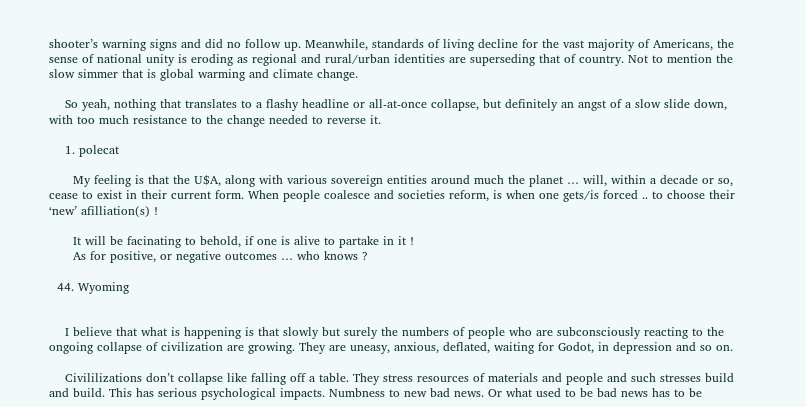shooter’s warning signs and did no follow up. Meanwhile, standards of living decline for the vast majority of Americans, the sense of national unity is eroding as regional and rural/urban identities are superseding that of country. Not to mention the slow simmer that is global warming and climate change.

    So yeah, nothing that translates to a flashy headline or all-at-once collapse, but definitely an angst of a slow slide down, with too much resistance to the change needed to reverse it.

    1. polecat

      My feeling is that the U$A, along with various sovereign entities around much the planet … will, within a decade or so, cease to exist in their current form. When people coalesce and societies reform, is when one gets/is forced .. to choose their ‘new’ afilliation(s) !

      It will be facinating to behold, if one is alive to partake in it !
      As for positive, or negative outcomes … who knows ?

  44. Wyoming


    I believe that what is happening is that slowly but surely the numbers of people who are subconsciously reacting to the ongoing collapse of civilization are growing. They are uneasy, anxious, deflated, waiting for Godot, in depression and so on.

    Civililizations don’t collapse like falling off a table. They stress resources of materials and people and such stresses build and build. This has serious psychological impacts. Numbness to new bad news. Or what used to be bad news has to be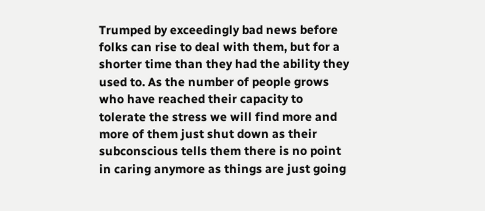Trumped by exceedingly bad news before folks can rise to deal with them, but for a shorter time than they had the ability they used to. As the number of people grows who have reached their capacity to tolerate the stress we will find more and more of them just shut down as their subconscious tells them there is no point in caring anymore as things are just going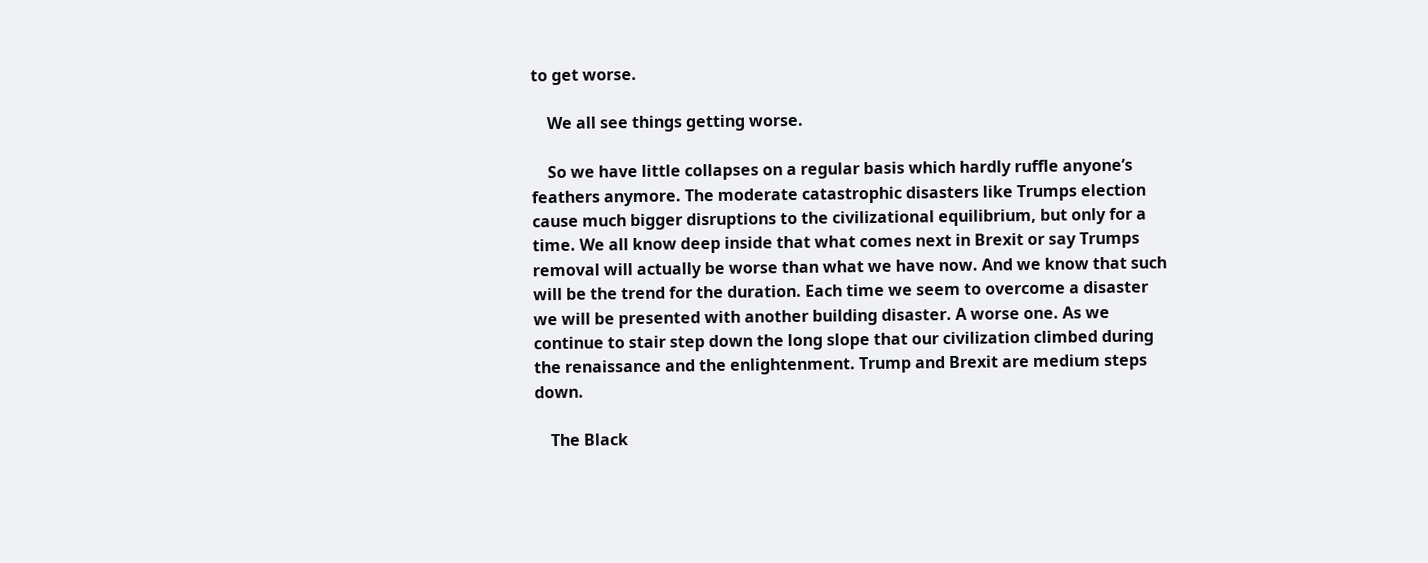to get worse.

    We all see things getting worse.

    So we have little collapses on a regular basis which hardly ruffle anyone’s feathers anymore. The moderate catastrophic disasters like Trumps election cause much bigger disruptions to the civilizational equilibrium, but only for a time. We all know deep inside that what comes next in Brexit or say Trumps removal will actually be worse than what we have now. And we know that such will be the trend for the duration. Each time we seem to overcome a disaster we will be presented with another building disaster. A worse one. As we continue to stair step down the long slope that our civilization climbed during the renaissance and the enlightenment. Trump and Brexit are medium steps down.

    The Black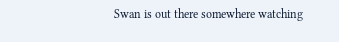Swan is out there somewhere watching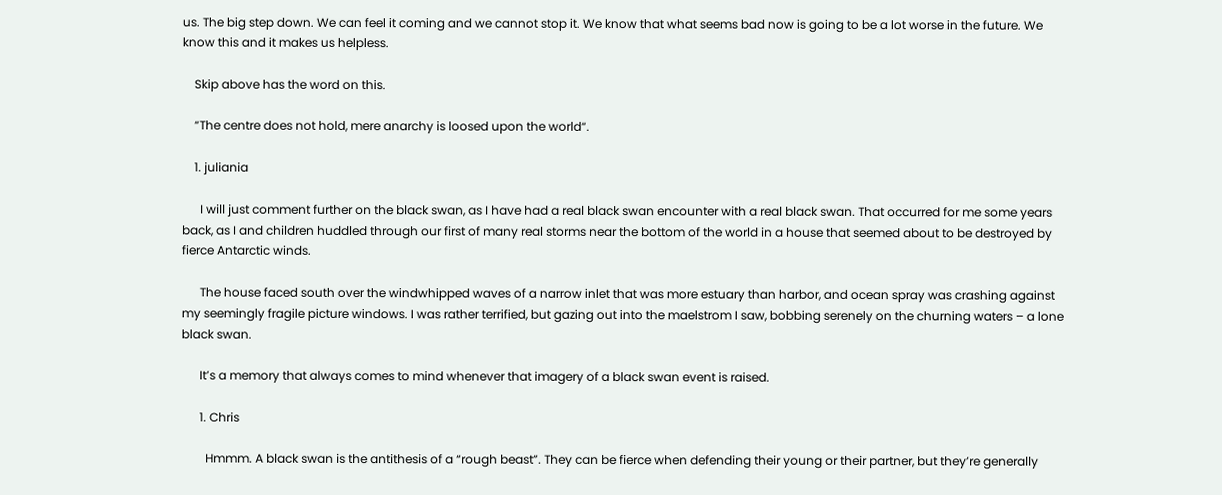us. The big step down. We can feel it coming and we cannot stop it. We know that what seems bad now is going to be a lot worse in the future. We know this and it makes us helpless.

    Skip above has the word on this.

    “The centre does not hold, mere anarchy is loosed upon the world“.

    1. juliania

      I will just comment further on the black swan, as I have had a real black swan encounter with a real black swan. That occurred for me some years back, as I and children huddled through our first of many real storms near the bottom of the world in a house that seemed about to be destroyed by fierce Antarctic winds.

      The house faced south over the windwhipped waves of a narrow inlet that was more estuary than harbor, and ocean spray was crashing against my seemingly fragile picture windows. I was rather terrified, but gazing out into the maelstrom I saw, bobbing serenely on the churning waters – a lone black swan.

      It’s a memory that always comes to mind whenever that imagery of a black swan event is raised.

      1. Chris

        Hmmm. A black swan is the antithesis of a “rough beast”. They can be fierce when defending their young or their partner, but they’re generally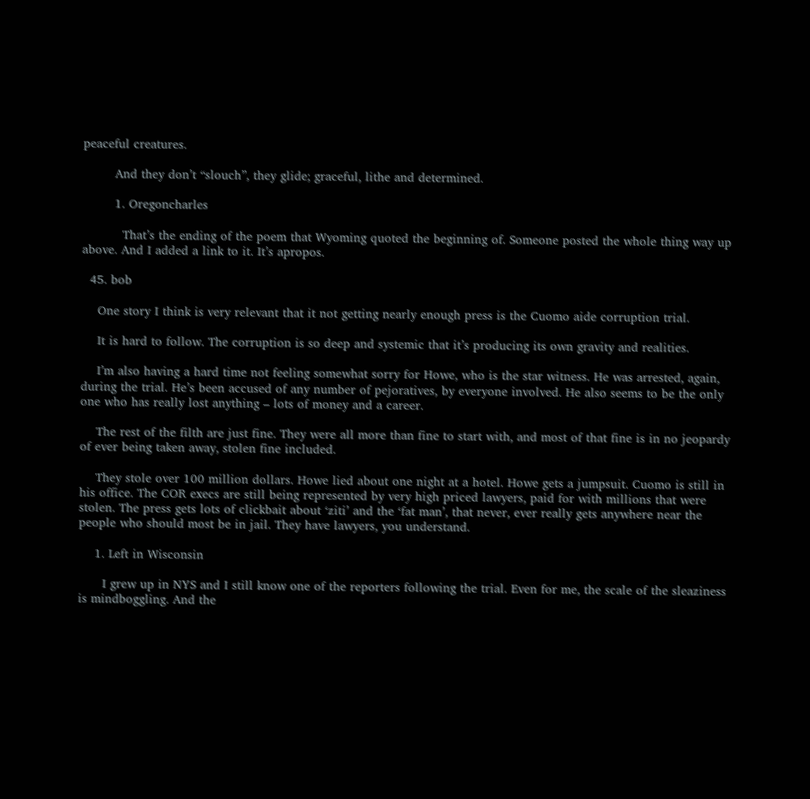peaceful creatures.

        And they don’t “slouch”, they glide; graceful, lithe and determined.

        1. Oregoncharles

          That’s the ending of the poem that Wyoming quoted the beginning of. Someone posted the whole thing way up above. And I added a link to it. It’s apropos.

  45. bob

    One story I think is very relevant that it not getting nearly enough press is the Cuomo aide corruption trial.

    It is hard to follow. The corruption is so deep and systemic that it’s producing its own gravity and realities.

    I’m also having a hard time not feeling somewhat sorry for Howe, who is the star witness. He was arrested, again, during the trial. He’s been accused of any number of pejoratives, by everyone involved. He also seems to be the only one who has really lost anything – lots of money and a career.

    The rest of the filth are just fine. They were all more than fine to start with, and most of that fine is in no jeopardy of ever being taken away, stolen fine included.

    They stole over 100 million dollars. Howe lied about one night at a hotel. Howe gets a jumpsuit. Cuomo is still in his office. The COR execs are still being represented by very high priced lawyers, paid for with millions that were stolen. The press gets lots of clickbait about ‘ziti’ and the ‘fat man’, that never, ever really gets anywhere near the people who should most be in jail. They have lawyers, you understand.

    1. Left in Wisconsin

      I grew up in NYS and I still know one of the reporters following the trial. Even for me, the scale of the sleaziness is mindboggling. And the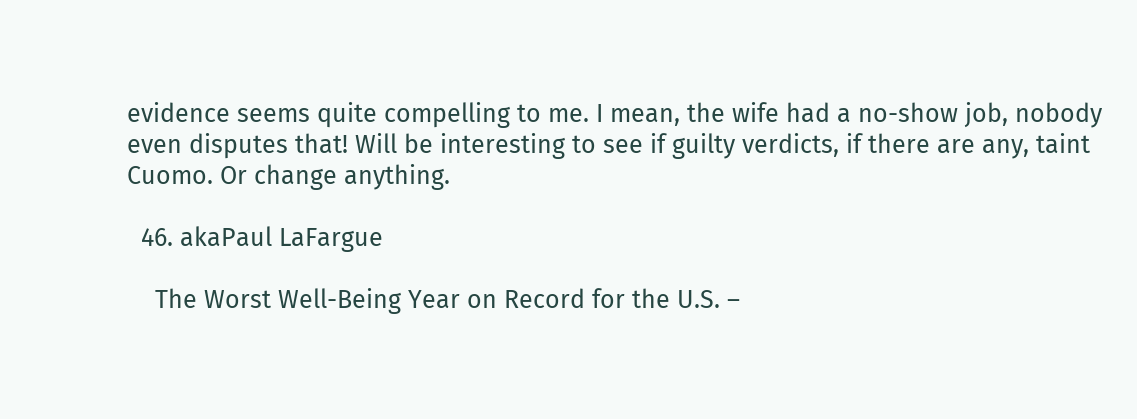evidence seems quite compelling to me. I mean, the wife had a no-show job, nobody even disputes that! Will be interesting to see if guilty verdicts, if there are any, taint Cuomo. Or change anything.

  46. akaPaul LaFargue

    The Worst Well-Being Year on Record for the U.S. –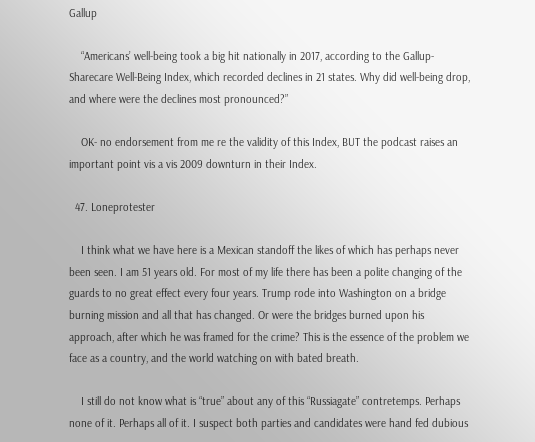Gallup

    “Americans’ well-being took a big hit nationally in 2017, according to the Gallup-Sharecare Well-Being Index, which recorded declines in 21 states. Why did well-being drop, and where were the declines most pronounced?”

    OK- no endorsement from me re the validity of this Index, BUT the podcast raises an important point vis a vis 2009 downturn in their Index.

  47. Loneprotester

    I think what we have here is a Mexican standoff the likes of which has perhaps never been seen. I am 51 years old. For most of my life there has been a polite changing of the guards to no great effect every four years. Trump rode into Washington on a bridge burning mission and all that has changed. Or were the bridges burned upon his approach, after which he was framed for the crime? This is the essence of the problem we face as a country, and the world watching on with bated breath.

    I still do not know what is “true” about any of this “Russiagate” contretemps. Perhaps none of it. Perhaps all of it. I suspect both parties and candidates were hand fed dubious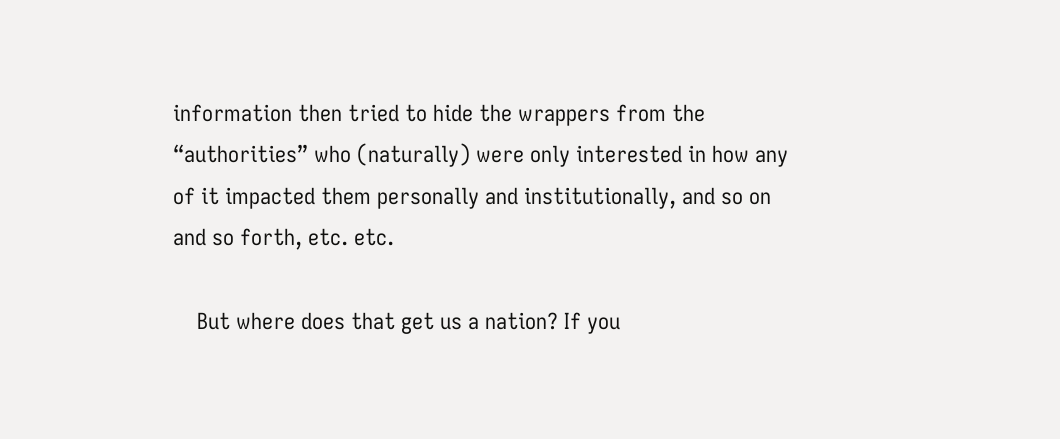information then tried to hide the wrappers from the “authorities” who (naturally) were only interested in how any of it impacted them personally and institutionally, and so on and so forth, etc. etc.

    But where does that get us a nation? If you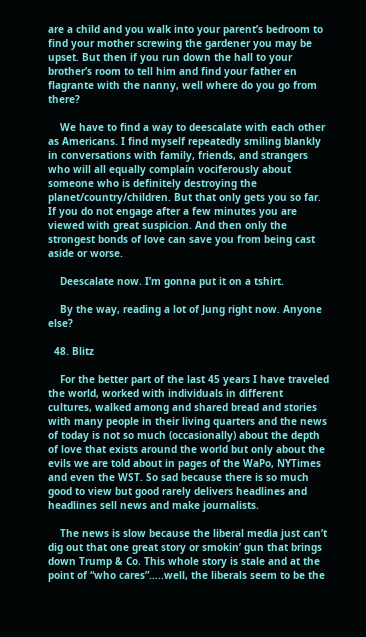are a child and you walk into your parent’s bedroom to find your mother screwing the gardener you may be upset. But then if you run down the hall to your brother’s room to tell him and find your father en flagrante with the nanny, well where do you go from there?

    We have to find a way to deescalate with each other as Americans. I find myself repeatedly smiling blankly in conversations with family, friends, and strangers who will all equally complain vociferously about someone who is definitely destroying the planet/country/children. But that only gets you so far. If you do not engage after a few minutes you are viewed with great suspicion. And then only the strongest bonds of love can save you from being cast aside or worse.

    Deescalate now. I’m gonna put it on a tshirt.

    By the way, reading a lot of Jung right now. Anyone else?

  48. Blitz

    For the better part of the last 45 years I have traveled the world, worked with individuals in different cultures, walked among and shared bread and stories with many people in their living quarters and the news of today is not so much (occasionally) about the depth of love that exists around the world but only about the evils we are told about in pages of the WaPo, NYTimes and even the WST. So sad because there is so much good to view but good rarely delivers headlines and headlines sell news and make journalists.

    The news is slow because the liberal media just can’t dig out that one great story or smokin’ gun that brings down Trump & Co. This whole story is stale and at the point of “who cares”…..well, the liberals seem to be the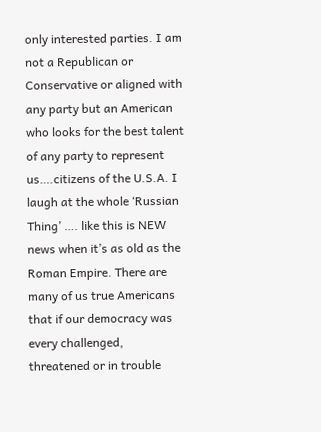only interested parties. I am not a Republican or Conservative or aligned with any party but an American who looks for the best talent of any party to represent us….citizens of the U.S.A. I laugh at the whole ‘Russian Thing’ …. like this is NEW news when it’s as old as the Roman Empire. There are many of us true Americans that if our democracy was every challenged, threatened or in trouble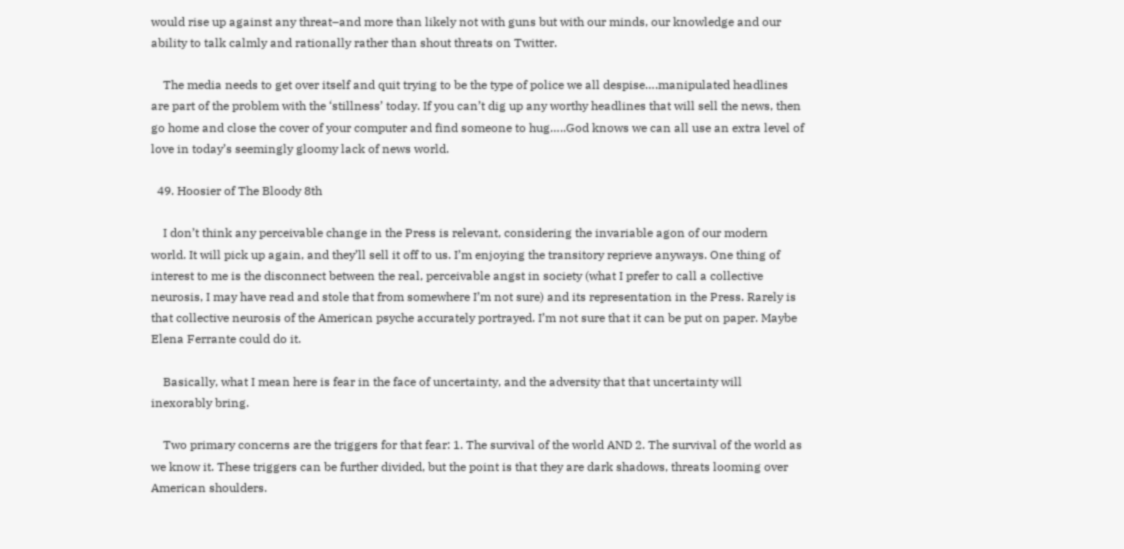would rise up against any threat–and more than likely not with guns but with our minds, our knowledge and our ability to talk calmly and rationally rather than shout threats on Twitter.

    The media needs to get over itself and quit trying to be the type of police we all despise….manipulated headlines are part of the problem with the ‘stillness’ today. If you can’t dig up any worthy headlines that will sell the news, then go home and close the cover of your computer and find someone to hug…..God knows we can all use an extra level of love in today’s seemingly gloomy lack of news world.

  49. Hoosier of The Bloody 8th

    I don’t think any perceivable change in the Press is relevant, considering the invariable agon of our modern world. It will pick up again, and they’ll sell it off to us. I’m enjoying the transitory reprieve anyways. One thing of interest to me is the disconnect between the real, perceivable angst in society (what I prefer to call a collective neurosis, I may have read and stole that from somewhere I’m not sure) and its representation in the Press. Rarely is that collective neurosis of the American psyche accurately portrayed. I’m not sure that it can be put on paper. Maybe Elena Ferrante could do it.

    Basically, what I mean here is fear in the face of uncertainty, and the adversity that that uncertainty will inexorably bring.

    Two primary concerns are the triggers for that fear: 1. The survival of the world AND 2. The survival of the world as we know it. These triggers can be further divided, but the point is that they are dark shadows, threats looming over American shoulders.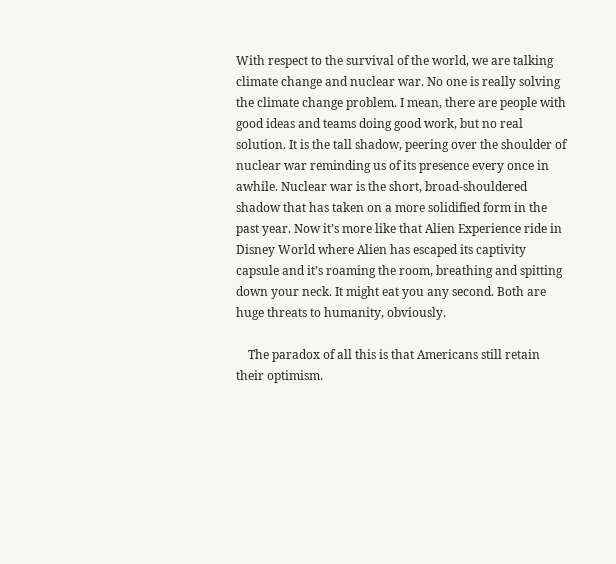With respect to the survival of the world, we are talking climate change and nuclear war. No one is really solving the climate change problem. I mean, there are people with good ideas and teams doing good work, but no real solution. It is the tall shadow, peering over the shoulder of nuclear war reminding us of its presence every once in awhile. Nuclear war is the short, broad-shouldered shadow that has taken on a more solidified form in the past year. Now it’s more like that Alien Experience ride in Disney World where Alien has escaped its captivity capsule and it’s roaming the room, breathing and spitting down your neck. It might eat you any second. Both are huge threats to humanity, obviously.

    The paradox of all this is that Americans still retain their optimism.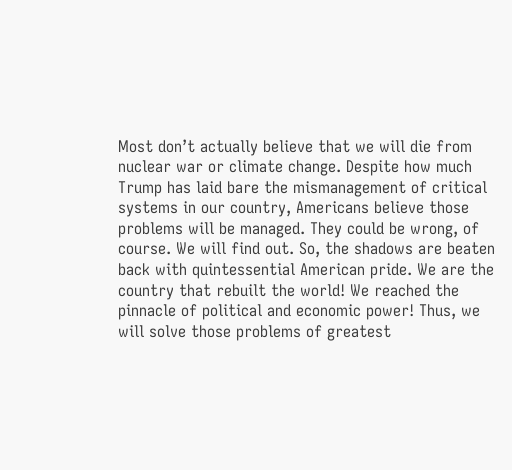Most don’t actually believe that we will die from nuclear war or climate change. Despite how much Trump has laid bare the mismanagement of critical systems in our country, Americans believe those problems will be managed. They could be wrong, of course. We will find out. So, the shadows are beaten back with quintessential American pride. We are the country that rebuilt the world! We reached the pinnacle of political and economic power! Thus, we will solve those problems of greatest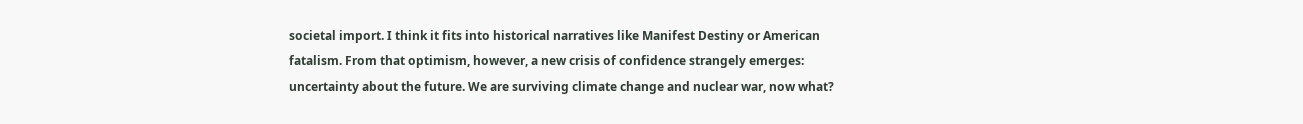societal import. I think it fits into historical narratives like Manifest Destiny or American fatalism. From that optimism, however, a new crisis of confidence strangely emerges: uncertainty about the future. We are surviving climate change and nuclear war, now what?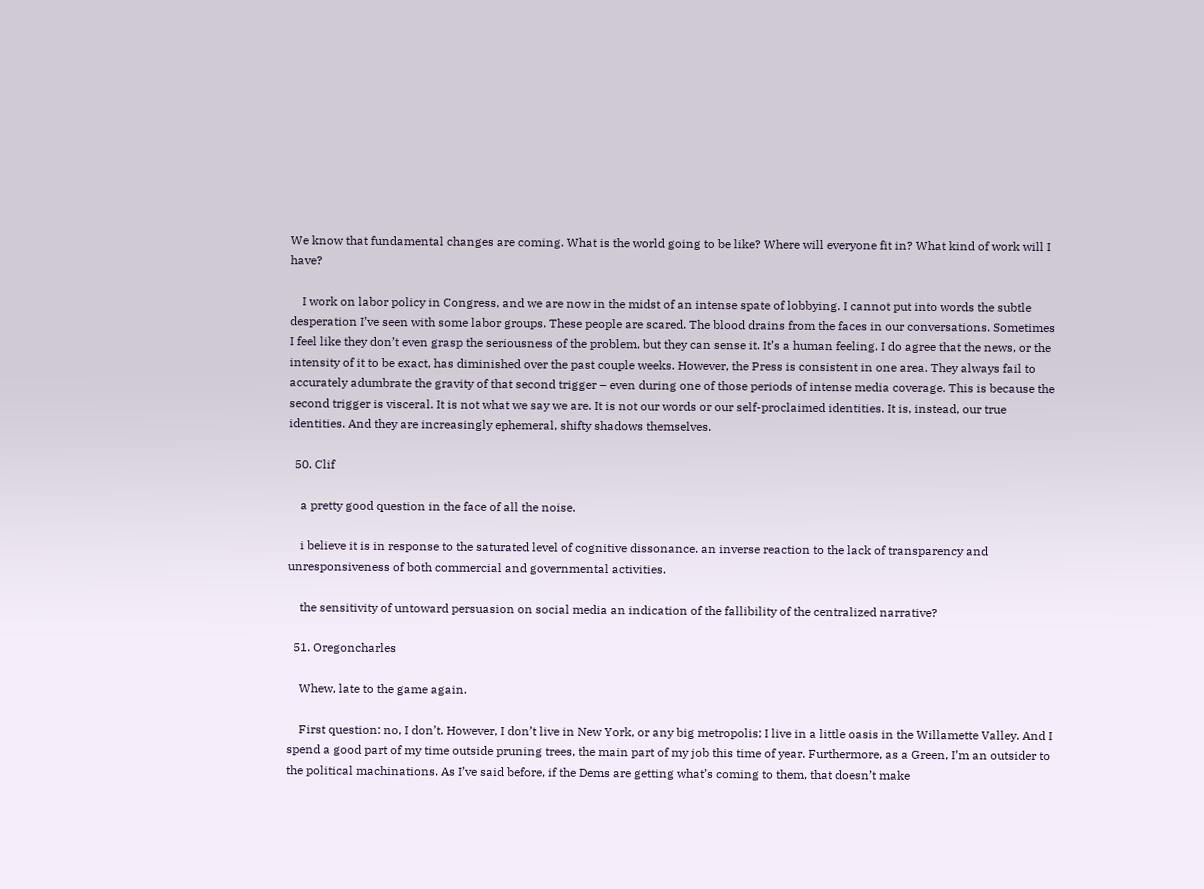We know that fundamental changes are coming. What is the world going to be like? Where will everyone fit in? What kind of work will I have?

    I work on labor policy in Congress, and we are now in the midst of an intense spate of lobbying. I cannot put into words the subtle desperation I’ve seen with some labor groups. These people are scared. The blood drains from the faces in our conversations. Sometimes I feel like they don’t even grasp the seriousness of the problem, but they can sense it. It’s a human feeling. I do agree that the news, or the intensity of it to be exact, has diminished over the past couple weeks. However, the Press is consistent in one area. They always fail to accurately adumbrate the gravity of that second trigger – even during one of those periods of intense media coverage. This is because the second trigger is visceral. It is not what we say we are. It is not our words or our self-proclaimed identities. It is, instead, our true identities. And they are increasingly ephemeral, shifty shadows themselves.

  50. Clif

    a pretty good question in the face of all the noise.

    i believe it is in response to the saturated level of cognitive dissonance. an inverse reaction to the lack of transparency and unresponsiveness of both commercial and governmental activities.

    the sensitivity of untoward persuasion on social media an indication of the fallibility of the centralized narrative?

  51. Oregoncharles

    Whew, late to the game again.

    First question: no, I don’t. However, I don’t live in New York, or any big metropolis; I live in a little oasis in the Willamette Valley. And I spend a good part of my time outside pruning trees, the main part of my job this time of year. Furthermore, as a Green, I’m an outsider to the political machinations. As I’ve said before, if the Dems are getting what’s coming to them, that doesn’t make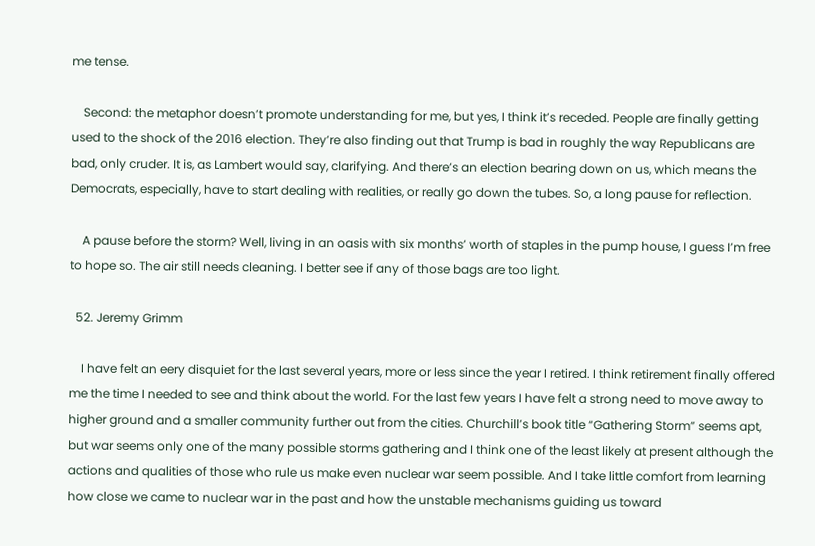me tense.

    Second: the metaphor doesn’t promote understanding for me, but yes, I think it’s receded. People are finally getting used to the shock of the 2016 election. They’re also finding out that Trump is bad in roughly the way Republicans are bad, only cruder. It is, as Lambert would say, clarifying. And there’s an election bearing down on us, which means the Democrats, especially, have to start dealing with realities, or really go down the tubes. So, a long pause for reflection.

    A pause before the storm? Well, living in an oasis with six months’ worth of staples in the pump house, I guess I’m free to hope so. The air still needs cleaning. I better see if any of those bags are too light.

  52. Jeremy Grimm

    I have felt an eery disquiet for the last several years, more or less since the year I retired. I think retirement finally offered me the time I needed to see and think about the world. For the last few years I have felt a strong need to move away to higher ground and a smaller community further out from the cities. Churchill’s book title “Gathering Storm” seems apt, but war seems only one of the many possible storms gathering and I think one of the least likely at present although the actions and qualities of those who rule us make even nuclear war seem possible. And I take little comfort from learning how close we came to nuclear war in the past and how the unstable mechanisms guiding us toward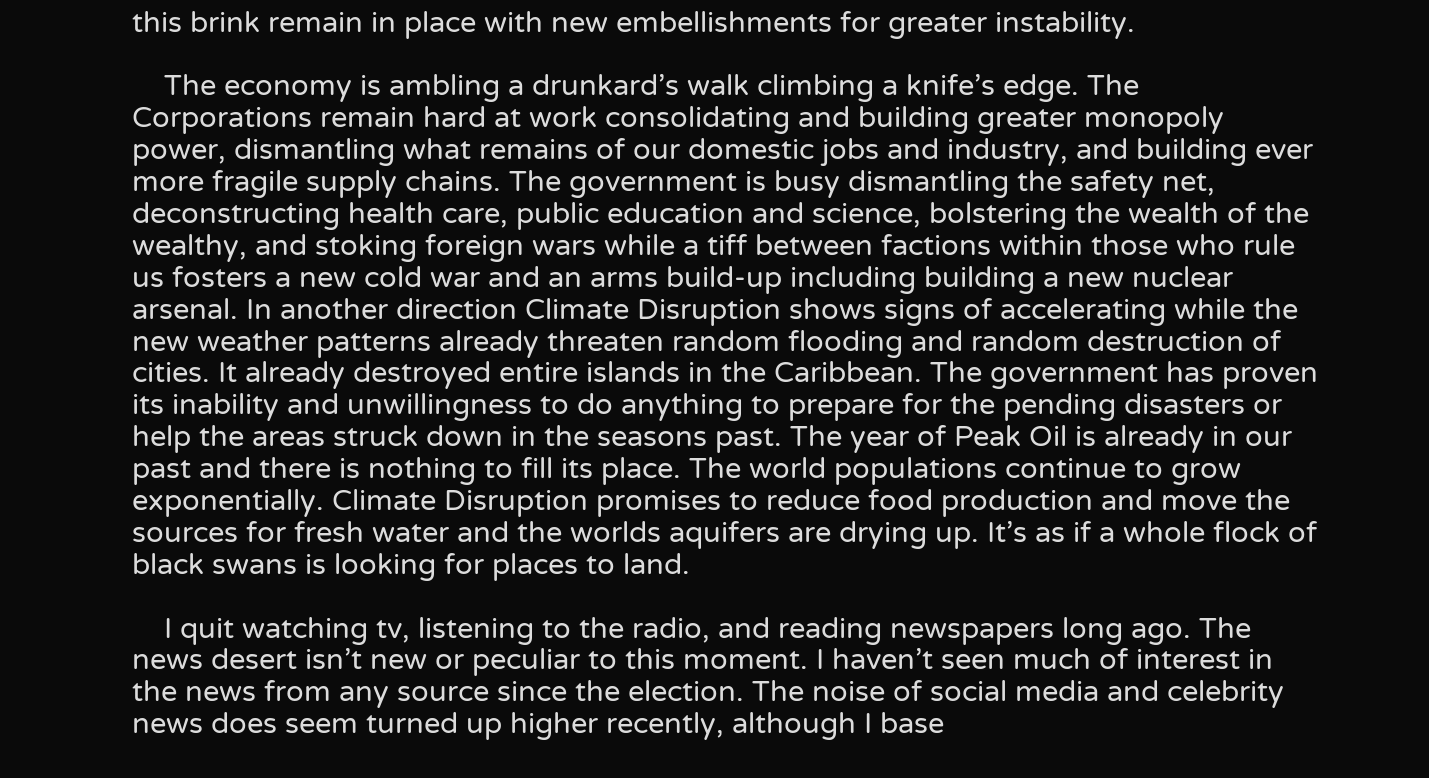this brink remain in place with new embellishments for greater instability.

    The economy is ambling a drunkard’s walk climbing a knife’s edge. The Corporations remain hard at work consolidating and building greater monopoly power, dismantling what remains of our domestic jobs and industry, and building ever more fragile supply chains. The government is busy dismantling the safety net, deconstructing health care, public education and science, bolstering the wealth of the wealthy, and stoking foreign wars while a tiff between factions within those who rule us fosters a new cold war and an arms build-up including building a new nuclear arsenal. In another direction Climate Disruption shows signs of accelerating while the new weather patterns already threaten random flooding and random destruction of cities. It already destroyed entire islands in the Caribbean. The government has proven its inability and unwillingness to do anything to prepare for the pending disasters or help the areas struck down in the seasons past. The year of Peak Oil is already in our past and there is nothing to fill its place. The world populations continue to grow exponentially. Climate Disruption promises to reduce food production and move the sources for fresh water and the worlds aquifers are drying up. It’s as if a whole flock of black swans is looking for places to land.

    I quit watching tv, listening to the radio, and reading newspapers long ago. The news desert isn’t new or peculiar to this moment. I haven’t seen much of interest in the news from any source since the election. The noise of social media and celebrity news does seem turned up higher recently, although I base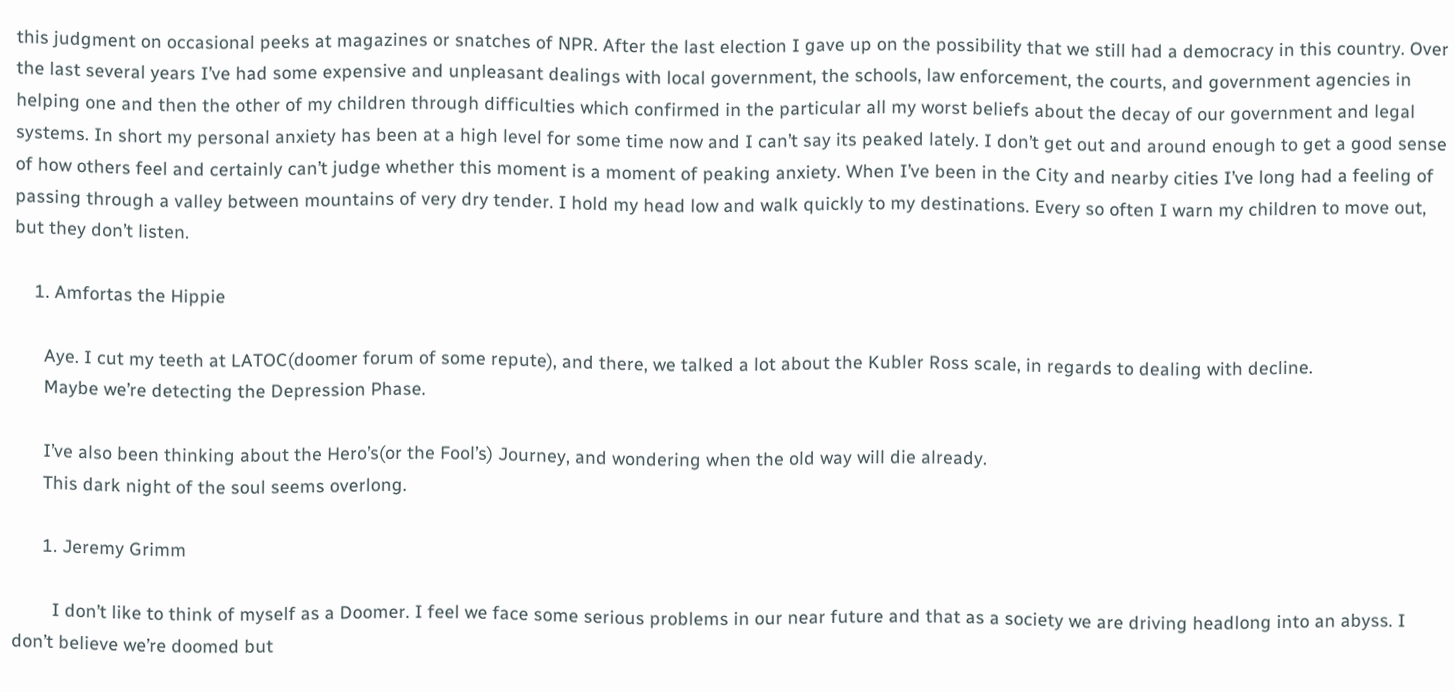this judgment on occasional peeks at magazines or snatches of NPR. After the last election I gave up on the possibility that we still had a democracy in this country. Over the last several years I’ve had some expensive and unpleasant dealings with local government, the schools, law enforcement, the courts, and government agencies in helping one and then the other of my children through difficulties which confirmed in the particular all my worst beliefs about the decay of our government and legal systems. In short my personal anxiety has been at a high level for some time now and I can’t say its peaked lately. I don’t get out and around enough to get a good sense of how others feel and certainly can’t judge whether this moment is a moment of peaking anxiety. When I’ve been in the City and nearby cities I’ve long had a feeling of passing through a valley between mountains of very dry tender. I hold my head low and walk quickly to my destinations. Every so often I warn my children to move out, but they don’t listen.

    1. Amfortas the Hippie

      Aye. I cut my teeth at LATOC(doomer forum of some repute), and there, we talked a lot about the Kubler Ross scale, in regards to dealing with decline.
      Maybe we’re detecting the Depression Phase.

      I’ve also been thinking about the Hero’s(or the Fool’s) Journey, and wondering when the old way will die already.
      This dark night of the soul seems overlong.

      1. Jeremy Grimm

        I don’t like to think of myself as a Doomer. I feel we face some serious problems in our near future and that as a society we are driving headlong into an abyss. I don’t believe we’re doomed but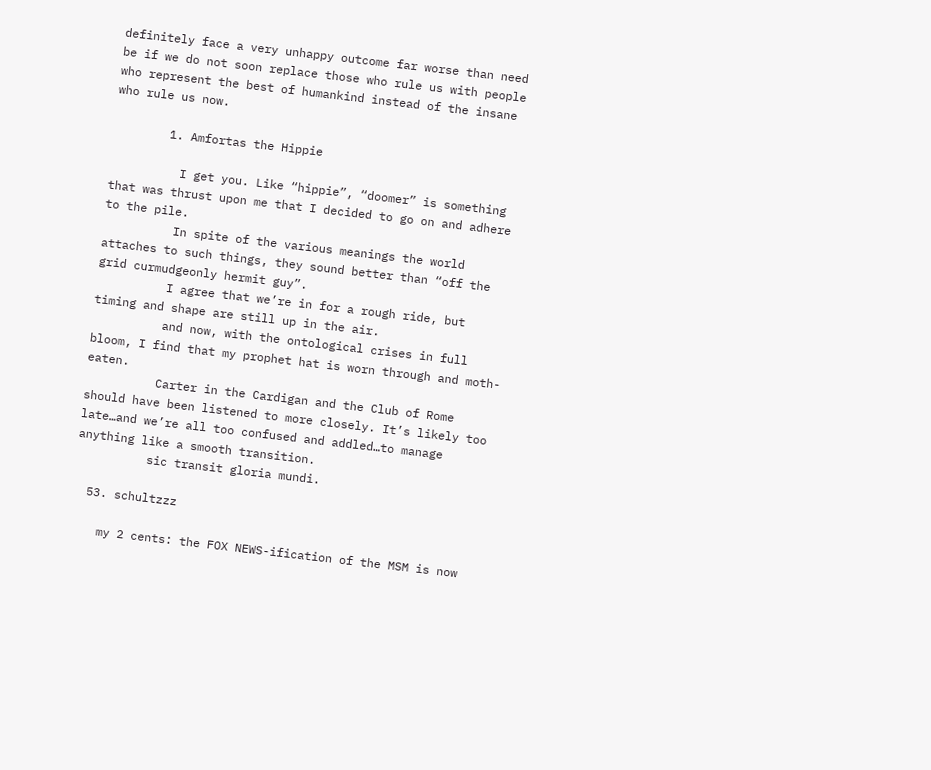definitely face a very unhappy outcome far worse than need be if we do not soon replace those who rule us with people who represent the best of humankind instead of the insane who rule us now.

        1. Amfortas the Hippie

          I get you. Like “hippie”, “doomer” is something that was thrust upon me that I decided to go on and adhere to the pile.
          In spite of the various meanings the world attaches to such things, they sound better than “off the grid curmudgeonly hermit guy”.
          I agree that we’re in for a rough ride, but timing and shape are still up in the air.
          and now, with the ontological crises in full bloom, I find that my prophet hat is worn through and moth-eaten.
          Carter in the Cardigan and the Club of Rome should have been listened to more closely. It’s likely too late…and we’re all too confused and addled…to manage anything like a smooth transition.
          sic transit gloria mundi.

  53. schultzzz

    my 2 cents: the FOX NEWS-ification of the MSM is now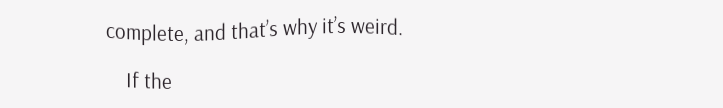complete, and that’s why it’s weird.

    If the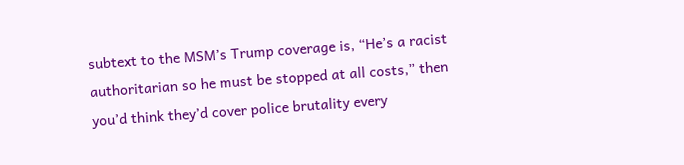subtext to the MSM’s Trump coverage is, “He’s a racist authoritarian so he must be stopped at all costs,” then you’d think they’d cover police brutality every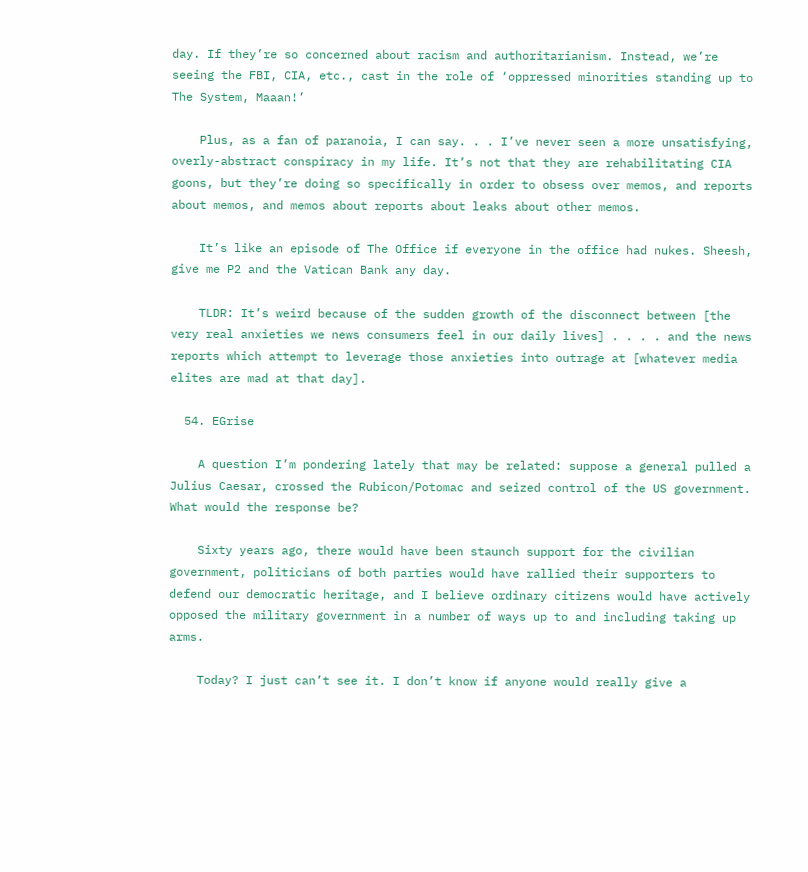day. If they’re so concerned about racism and authoritarianism. Instead, we’re seeing the FBI, CIA, etc., cast in the role of ‘oppressed minorities standing up to The System, Maaan!’

    Plus, as a fan of paranoia, I can say. . . I’ve never seen a more unsatisfying, overly-abstract conspiracy in my life. It’s not that they are rehabilitating CIA goons, but they’re doing so specifically in order to obsess over memos, and reports about memos, and memos about reports about leaks about other memos.

    It’s like an episode of The Office if everyone in the office had nukes. Sheesh, give me P2 and the Vatican Bank any day.

    TLDR: It’s weird because of the sudden growth of the disconnect between [the very real anxieties we news consumers feel in our daily lives] . . . . and the news reports which attempt to leverage those anxieties into outrage at [whatever media elites are mad at that day].

  54. EGrise

    A question I’m pondering lately that may be related: suppose a general pulled a Julius Caesar, crossed the Rubicon/Potomac and seized control of the US government. What would the response be?

    Sixty years ago, there would have been staunch support for the civilian government, politicians of both parties would have rallied their supporters to defend our democratic heritage, and I believe ordinary citizens would have actively opposed the military government in a number of ways up to and including taking up arms.

    Today? I just can’t see it. I don’t know if anyone would really give a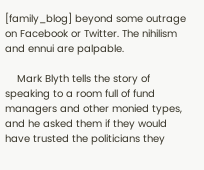[family_blog] beyond some outrage on Facebook or Twitter. The nihilism and ennui are palpable.

    Mark Blyth tells the story of speaking to a room full of fund managers and other monied types, and he asked them if they would have trusted the politicians they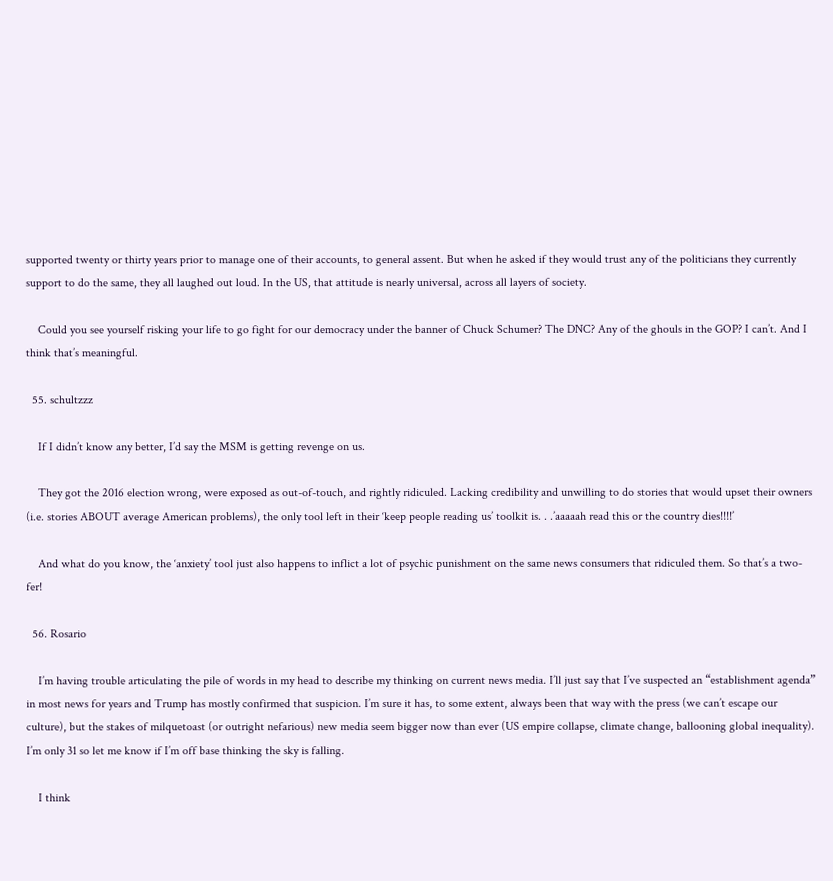supported twenty or thirty years prior to manage one of their accounts, to general assent. But when he asked if they would trust any of the politicians they currently support to do the same, they all laughed out loud. In the US, that attitude is nearly universal, across all layers of society.

    Could you see yourself risking your life to go fight for our democracy under the banner of Chuck Schumer? The DNC? Any of the ghouls in the GOP? I can’t. And I think that’s meaningful.

  55. schultzzz

    If I didn’t know any better, I’d say the MSM is getting revenge on us.

    They got the 2016 election wrong, were exposed as out-of-touch, and rightly ridiculed. Lacking credibility and unwilling to do stories that would upset their owners (i.e. stories ABOUT average American problems), the only tool left in their ‘keep people reading us’ toolkit is. . .’aaaaah read this or the country dies!!!!’

    And what do you know, the ‘anxiety’ tool just also happens to inflict a lot of psychic punishment on the same news consumers that ridiculed them. So that’s a two-fer!

  56. Rosario

    I’m having trouble articulating the pile of words in my head to describe my thinking on current news media. I’ll just say that I’ve suspected an “establishment agenda” in most news for years and Trump has mostly confirmed that suspicion. I’m sure it has, to some extent, always been that way with the press (we can’t escape our culture), but the stakes of milquetoast (or outright nefarious) new media seem bigger now than ever (US empire collapse, climate change, ballooning global inequality). I’m only 31 so let me know if I’m off base thinking the sky is falling.

    I think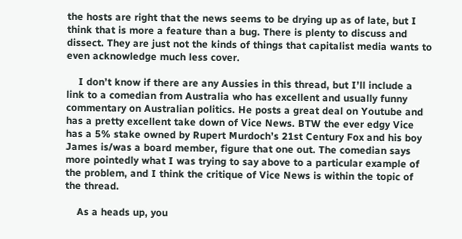the hosts are right that the news seems to be drying up as of late, but I think that is more a feature than a bug. There is plenty to discuss and dissect. They are just not the kinds of things that capitalist media wants to even acknowledge much less cover.

    I don’t know if there are any Aussies in this thread, but I’ll include a link to a comedian from Australia who has excellent and usually funny commentary on Australian politics. He posts a great deal on Youtube and has a pretty excellent take down of Vice News. BTW the ever edgy Vice has a 5% stake owned by Rupert Murdoch’s 21st Century Fox and his boy James is/was a board member, figure that one out. The comedian says more pointedly what I was trying to say above to a particular example of the problem, and I think the critique of Vice News is within the topic of the thread.

    As a heads up, you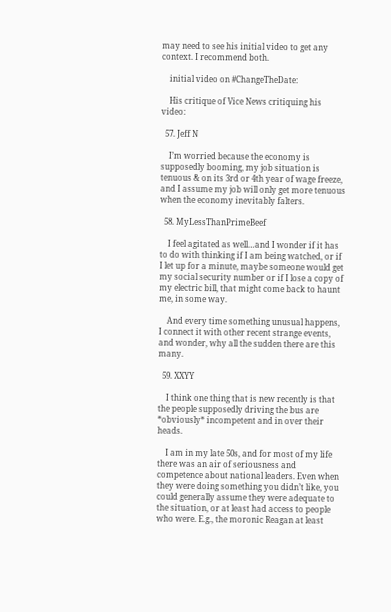may need to see his initial video to get any context. I recommend both.

    initial video on #ChangeTheDate:

    His critique of Vice News critiquing his video:

  57. Jeff N

    I’m worried because the economy is supposedly booming, my job situation is tenuous & on its 3rd or 4th year of wage freeze, and I assume my job will only get more tenuous when the economy inevitably falters.

  58. MyLessThanPrimeBeef

    I feel agitated as well…and I wonder if it has to do with thinking if I am being watched, or if I let up for a minute, maybe someone would get my social security number or if I lose a copy of my electric bill, that might come back to haunt me, in some way.

    And every time something unusual happens, I connect it with other recent strange events, and wonder, why all the sudden there are this many.

  59. XXYY

    I think one thing that is new recently is that the people supposedly driving the bus are *obviously* incompetent and in over their heads.

    I am in my late 50s, and for most of my life there was an air of seriousness and competence about national leaders. Even when they were doing something you didn’t like, you could generally assume they were adequate to the situation, or at least had access to people who were. E.g., the moronic Reagan at least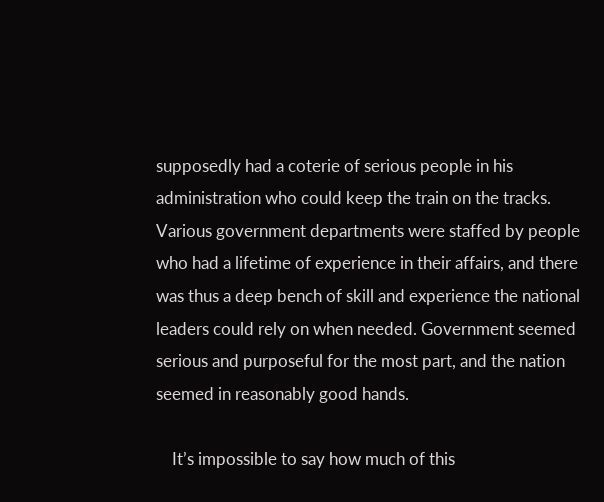supposedly had a coterie of serious people in his administration who could keep the train on the tracks. Various government departments were staffed by people who had a lifetime of experience in their affairs, and there was thus a deep bench of skill and experience the national leaders could rely on when needed. Government seemed serious and purposeful for the most part, and the nation seemed in reasonably good hands.

    It’s impossible to say how much of this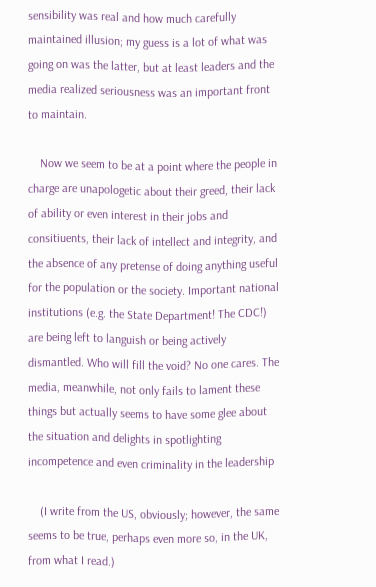sensibility was real and how much carefully maintained illusion; my guess is a lot of what was going on was the latter, but at least leaders and the media realized seriousness was an important front to maintain.

    Now we seem to be at a point where the people in charge are unapologetic about their greed, their lack of ability or even interest in their jobs and consitiuents, their lack of intellect and integrity, and the absence of any pretense of doing anything useful for the population or the society. Important national institutions (e.g. the State Department! The CDC!) are being left to languish or being actively dismantled. Who will fill the void? No one cares. The media, meanwhile, not only fails to lament these things but actually seems to have some glee about the situation and delights in spotlighting incompetence and even criminality in the leadership

    (I write from the US, obviously; however, the same seems to be true, perhaps even more so, in the UK, from what I read.)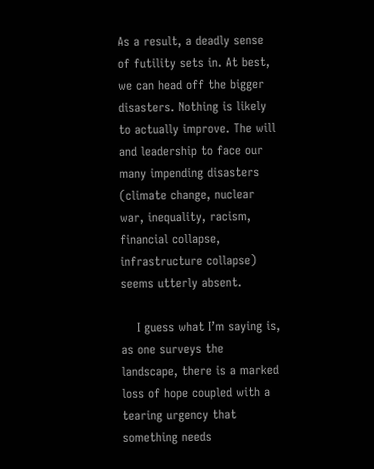As a result, a deadly sense of futility sets in. At best, we can head off the bigger disasters. Nothing is likely to actually improve. The will and leadership to face our many impending disasters (climate change, nuclear war, inequality, racism, financial collapse, infrastructure collapse) seems utterly absent.

    I guess what I’m saying is, as one surveys the landscape, there is a marked loss of hope coupled with a tearing urgency that something needs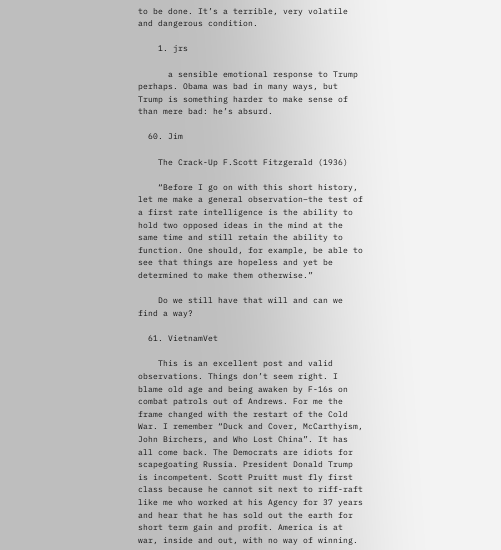to be done. It’s a terrible, very volatile and dangerous condition.

    1. jrs

      a sensible emotional response to Trump perhaps. Obama was bad in many ways, but Trump is something harder to make sense of than mere bad: he’s absurd.

  60. Jim

    The Crack-Up F.Scott Fitzgerald (1936)

    “Before I go on with this short history, let me make a general observation–the test of a first rate intelligence is the ability to hold two opposed ideas in the mind at the same time and still retain the ability to function. One should, for example, be able to see that things are hopeless and yet be determined to make them otherwise.”

    Do we still have that will and can we find a way?

  61. VietnamVet

    This is an excellent post and valid observations. Things don’t seem right. I blame old age and being awaken by F-16s on combat patrols out of Andrews. For me the frame changed with the restart of the Cold War. I remember “Duck and Cover, McCarthyism, John Birchers, and Who Lost China”. It has all come back. The Democrats are idiots for scapegoating Russia. President Donald Trump is incompetent. Scott Pruitt must fly first class because he cannot sit next to riff-raft like me who worked at his Agency for 37 years and hear that he has sold out the earth for short term gain and profit. America is at war, inside and out, with no way of winning.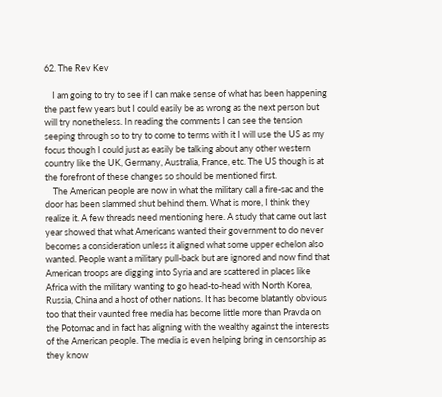62. The Rev Kev

    I am going to try to see if I can make sense of what has been happening the past few years but I could easily be as wrong as the next person but will try nonetheless. In reading the comments I can see the tension seeping through so to try to come to terms with it I will use the US as my focus though I could just as easily be talking about any other western country like the UK, Germany, Australia, France, etc. The US though is at the forefront of these changes so should be mentioned first.
    The American people are now in what the military call a fire-sac and the door has been slammed shut behind them. What is more, I think they realize it. A few threads need mentioning here. A study that came out last year showed that what Americans wanted their government to do never becomes a consideration unless it aligned what some upper echelon also wanted. People want a military pull-back but are ignored and now find that American troops are digging into Syria and are scattered in places like Africa with the military wanting to go head-to-head with North Korea, Russia, China and a host of other nations. It has become blatantly obvious too that their vaunted free media has become little more than Pravda on the Potomac and in fact has aligning with the wealthy against the interests of the American people. The media is even helping bring in censorship as they know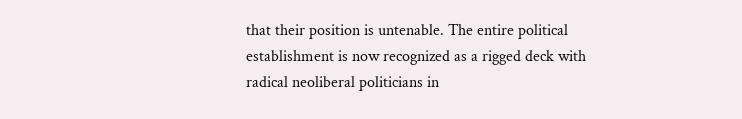that their position is untenable. The entire political establishment is now recognized as a rigged deck with radical neoliberal politicians in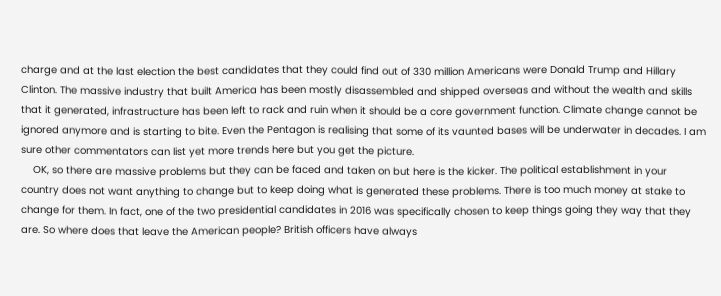charge and at the last election the best candidates that they could find out of 330 million Americans were Donald Trump and Hillary Clinton. The massive industry that built America has been mostly disassembled and shipped overseas and without the wealth and skills that it generated, infrastructure has been left to rack and ruin when it should be a core government function. Climate change cannot be ignored anymore and is starting to bite. Even the Pentagon is realising that some of its vaunted bases will be underwater in decades. I am sure other commentators can list yet more trends here but you get the picture.
    OK, so there are massive problems but they can be faced and taken on but here is the kicker. The political establishment in your country does not want anything to change but to keep doing what is generated these problems. There is too much money at stake to change for them. In fact, one of the two presidential candidates in 2016 was specifically chosen to keep things going they way that they are. So where does that leave the American people? British officers have always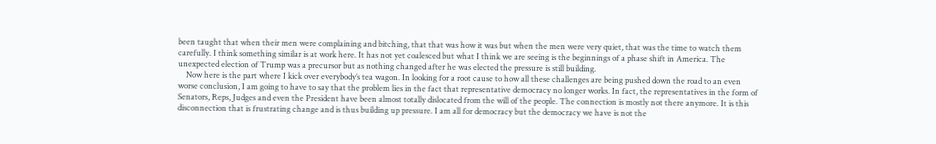been taught that when their men were complaining and bitching, that that was how it was but when the men were very quiet, that was the time to watch them carefully. I think something similar is at work here. It has not yet coalesced but what I think we are seeing is the beginnings of a phase shift in America. The unexpected election of Trump was a precursor but as nothing changed after he was elected the pressure is still building.
    Now here is the part where I kick over everybody’s tea wagon. In looking for a root cause to how all these challenges are being pushed down the road to an even worse conclusion, I am going to have to say that the problem lies in the fact that representative democracy no longer works. In fact, the representatives in the form of Senators, Reps, Judges and even the President have been almost totally dislocated from the will of the people. The connection is mostly not there anymore. It is this disconnection that is frustrating change and is thus building up pressure. I am all for democracy but the democracy we have is not the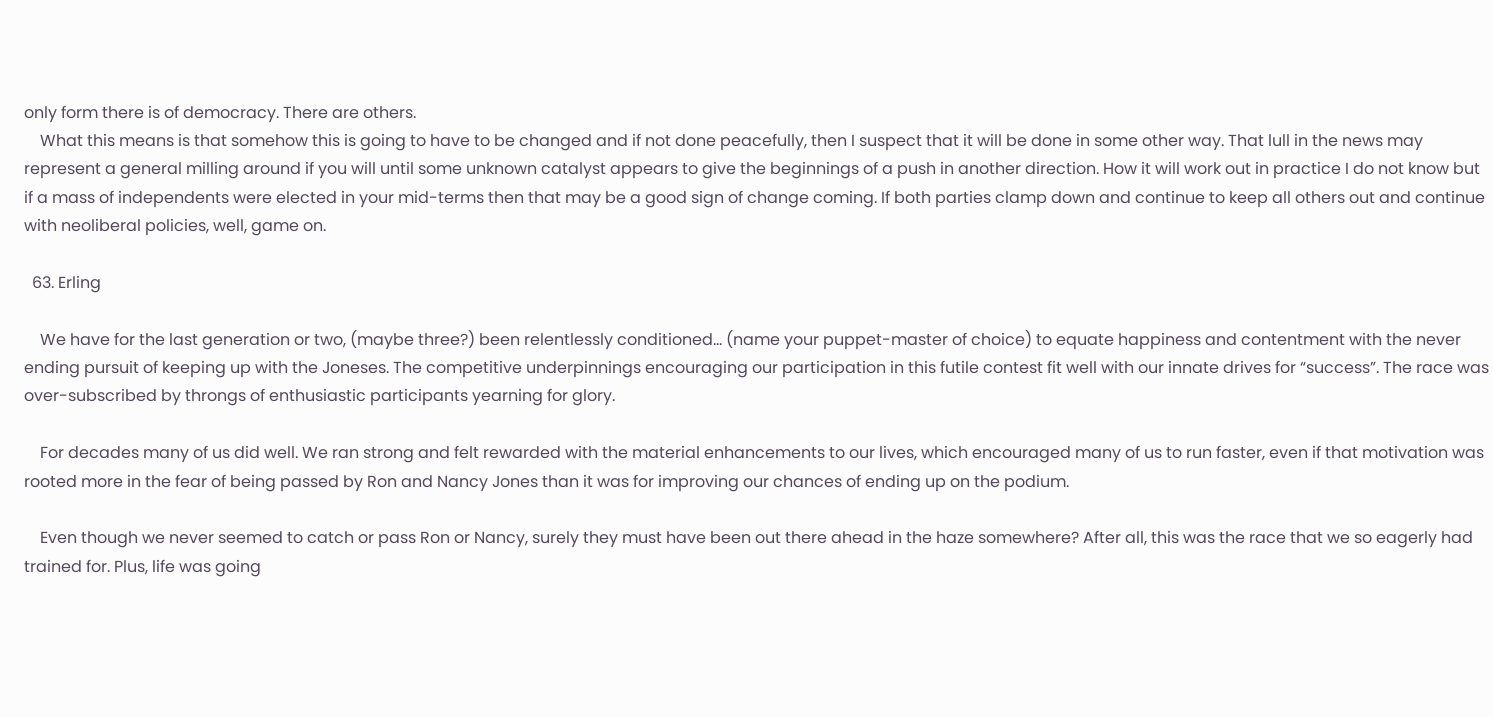only form there is of democracy. There are others.
    What this means is that somehow this is going to have to be changed and if not done peacefully, then I suspect that it will be done in some other way. That lull in the news may represent a general milling around if you will until some unknown catalyst appears to give the beginnings of a push in another direction. How it will work out in practice I do not know but if a mass of independents were elected in your mid-terms then that may be a good sign of change coming. If both parties clamp down and continue to keep all others out and continue with neoliberal policies, well, game on.

  63. Erling

    We have for the last generation or two, (maybe three?) been relentlessly conditioned… (name your puppet-master of choice) to equate happiness and contentment with the never ending pursuit of keeping up with the Joneses. The competitive underpinnings encouraging our participation in this futile contest fit well with our innate drives for “success”. The race was over-subscribed by throngs of enthusiastic participants yearning for glory.

    For decades many of us did well. We ran strong and felt rewarded with the material enhancements to our lives, which encouraged many of us to run faster, even if that motivation was rooted more in the fear of being passed by Ron and Nancy Jones than it was for improving our chances of ending up on the podium.

    Even though we never seemed to catch or pass Ron or Nancy, surely they must have been out there ahead in the haze somewhere? After all, this was the race that we so eagerly had trained for. Plus, life was going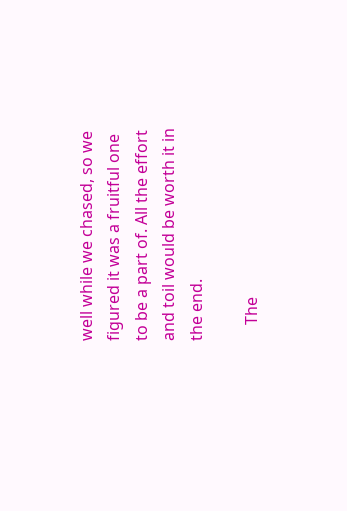well while we chased, so we figured it was a fruitful one to be a part of. All the effort and toil would be worth it in the end.

    The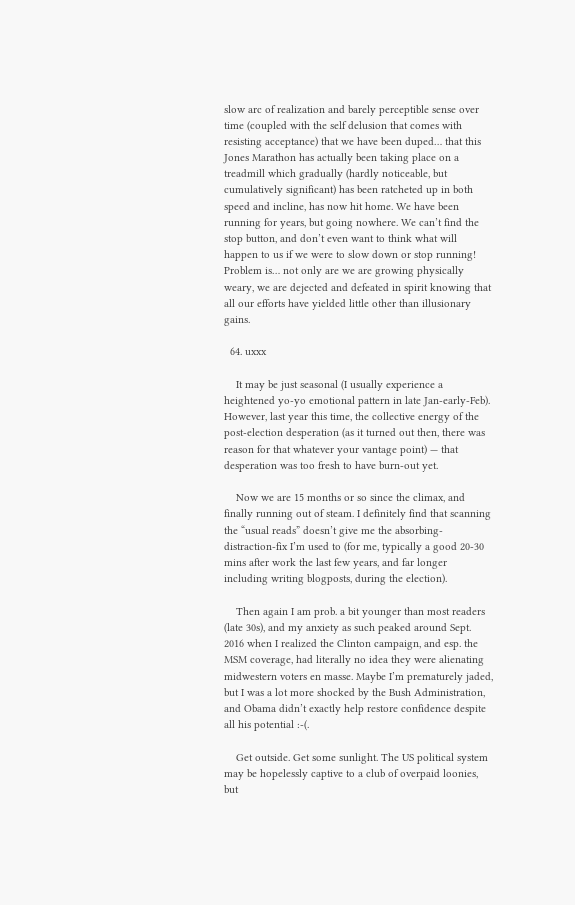slow arc of realization and barely perceptible sense over time (coupled with the self delusion that comes with resisting acceptance) that we have been duped… that this Jones Marathon has actually been taking place on a treadmill which gradually (hardly noticeable, but cumulatively significant) has been ratcheted up in both speed and incline, has now hit home. We have been running for years, but going nowhere. We can’t find the stop button, and don’t even want to think what will happen to us if we were to slow down or stop running! Problem is… not only are we are growing physically weary, we are dejected and defeated in spirit knowing that all our efforts have yielded little other than illusionary gains.

  64. uxxx

    It may be just seasonal (I usually experience a heightened yo-yo emotional pattern in late Jan-early-Feb). However, last year this time, the collective energy of the post-election desperation (as it turned out then, there was reason for that whatever your vantage point) — that desperation was too fresh to have burn-out yet.

    Now we are 15 months or so since the climax, and finally running out of steam. I definitely find that scanning the “usual reads” doesn’t give me the absorbing-distraction-fix I’m used to (for me, typically a good 20-30 mins after work the last few years, and far longer including writing blogposts, during the election).

    Then again I am prob. a bit younger than most readers (late 30s), and my anxiety as such peaked around Sept. 2016 when I realized the Clinton campaign, and esp. the MSM coverage, had literally no idea they were alienating midwestern voters en masse. Maybe I’m prematurely jaded, but I was a lot more shocked by the Bush Administration, and Obama didn’t exactly help restore confidence despite all his potential :-(.

    Get outside. Get some sunlight. The US political system may be hopelessly captive to a club of overpaid loonies, but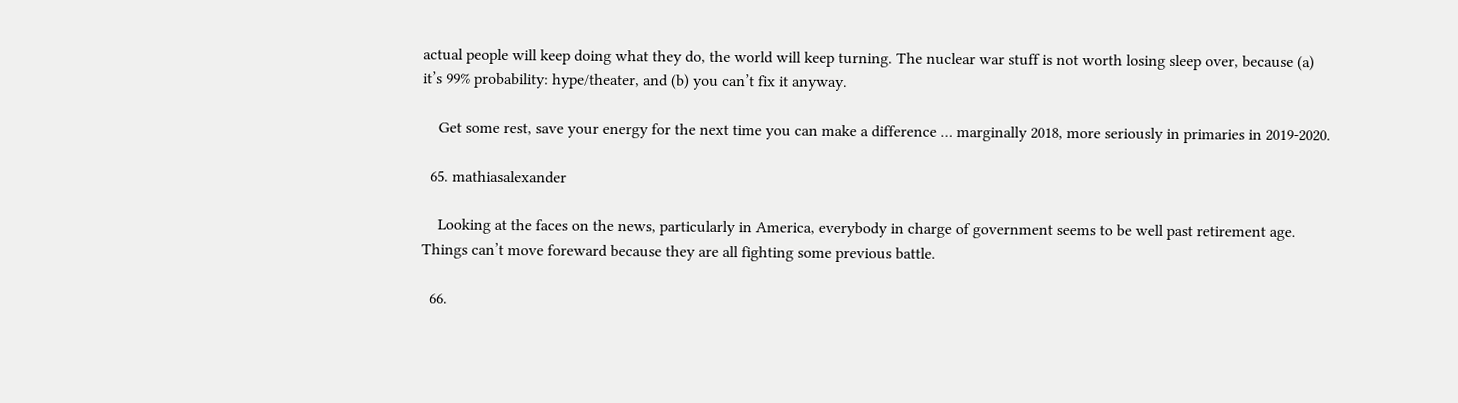actual people will keep doing what they do, the world will keep turning. The nuclear war stuff is not worth losing sleep over, because (a) it’s 99% probability: hype/theater, and (b) you can’t fix it anyway.

    Get some rest, save your energy for the next time you can make a difference … marginally 2018, more seriously in primaries in 2019-2020.

  65. mathiasalexander

    Looking at the faces on the news, particularly in America, everybody in charge of government seems to be well past retirement age. Things can’t move foreward because they are all fighting some previous battle.

  66.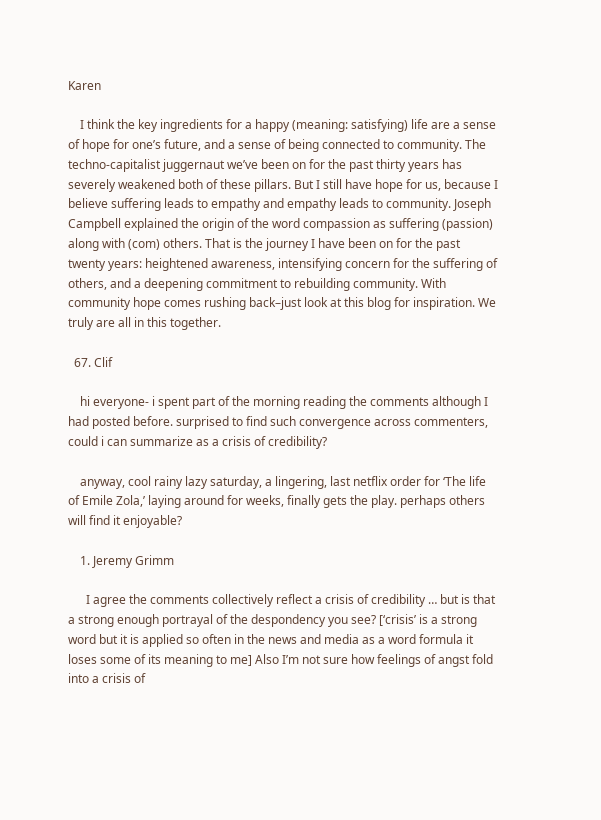Karen

    I think the key ingredients for a happy (meaning: satisfying) life are a sense of hope for one’s future, and a sense of being connected to community. The techno-capitalist juggernaut we’ve been on for the past thirty years has severely weakened both of these pillars. But I still have hope for us, because I believe suffering leads to empathy and empathy leads to community. Joseph Campbell explained the origin of the word compassion as suffering (passion) along with (com) others. That is the journey I have been on for the past twenty years: heightened awareness, intensifying concern for the suffering of others, and a deepening commitment to rebuilding community. With community hope comes rushing back–just look at this blog for inspiration. We truly are all in this together.

  67. Clif

    hi everyone- i spent part of the morning reading the comments although I had posted before. surprised to find such convergence across commenters, could i can summarize as a crisis of credibility?

    anyway, cool rainy lazy saturday, a lingering, last netflix order for ‘The life of Emile Zola,’ laying around for weeks, finally gets the play. perhaps others will find it enjoyable?

    1. Jeremy Grimm

      I agree the comments collectively reflect a crisis of credibility … but is that a strong enough portrayal of the despondency you see? [‘crisis’ is a strong word but it is applied so often in the news and media as a word formula it loses some of its meaning to me] Also I’m not sure how feelings of angst fold into a crisis of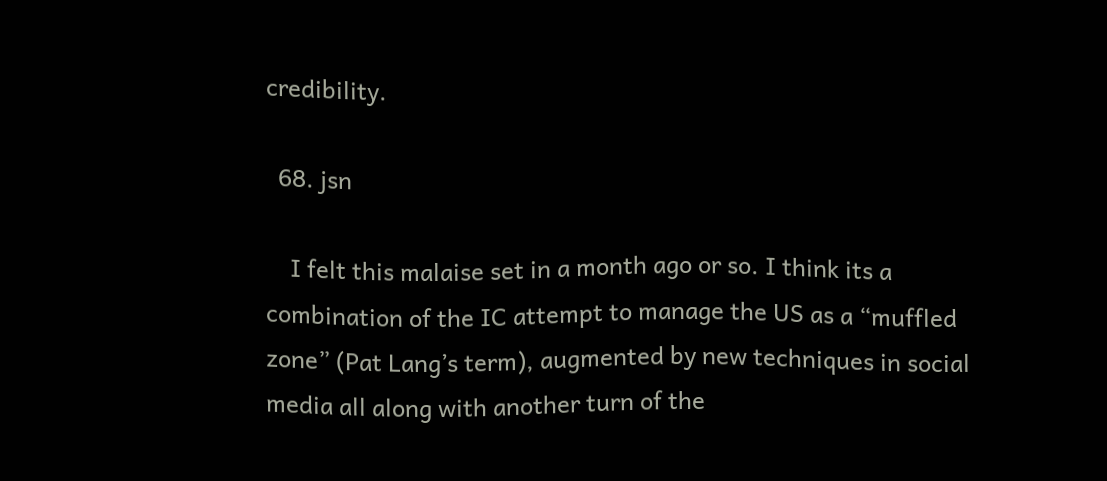credibility.

  68. jsn

    I felt this malaise set in a month ago or so. I think its a combination of the IC attempt to manage the US as a “muffled zone” (Pat Lang’s term), augmented by new techniques in social media all along with another turn of the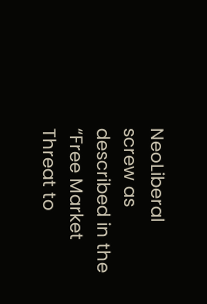NeoLiberal screw as described in the “Free Market Threat to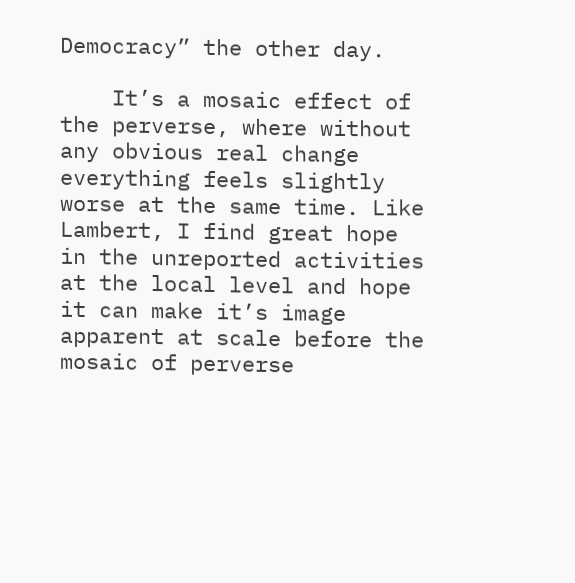Democracy” the other day.

    It’s a mosaic effect of the perverse, where without any obvious real change everything feels slightly worse at the same time. Like Lambert, I find great hope in the unreported activities at the local level and hope it can make it’s image apparent at scale before the mosaic of perverse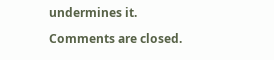undermines it.

Comments are closed.